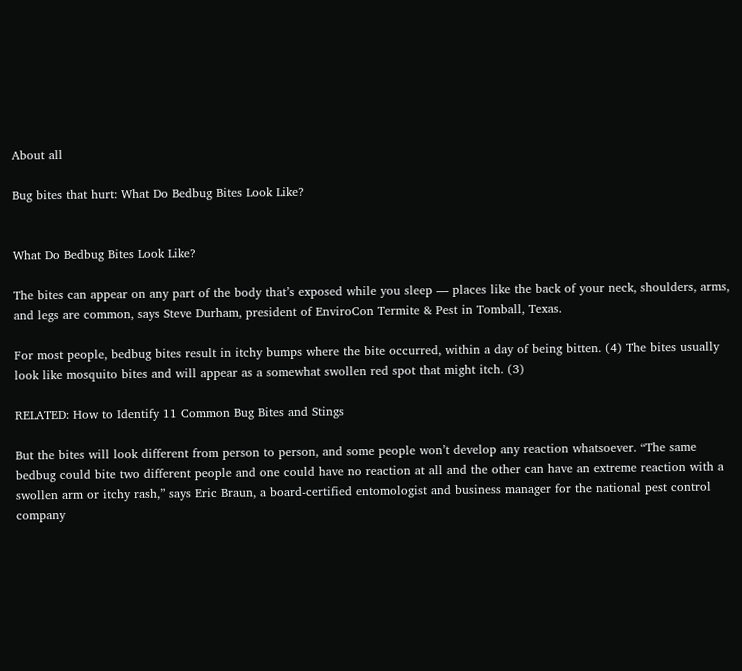About all

Bug bites that hurt: What Do Bedbug Bites Look Like?


What Do Bedbug Bites Look Like?

The bites can appear on any part of the body that’s exposed while you sleep — places like the back of your neck, shoulders, arms, and legs are common, says Steve Durham, president of EnviroCon Termite & Pest in Tomball, Texas.

For most people, bedbug bites result in itchy bumps where the bite occurred, within a day of being bitten. (4) The bites usually look like mosquito bites and will appear as a somewhat swollen red spot that might itch. (3)

RELATED: How to Identify 11 Common Bug Bites and Stings

But the bites will look different from person to person, and some people won’t develop any reaction whatsoever. “The same bedbug could bite two different people and one could have no reaction at all and the other can have an extreme reaction with a swollen arm or itchy rash,” says Eric Braun, a board-certified entomologist and business manager for the national pest control company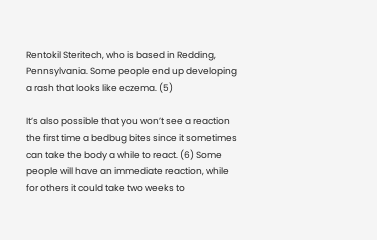Rentokil Steritech, who is based in Redding, Pennsylvania. Some people end up developing a rash that looks like eczema. (5)

It’s also possible that you won’t see a reaction the first time a bedbug bites since it sometimes can take the body a while to react. (6) Some people will have an immediate reaction, while for others it could take two weeks to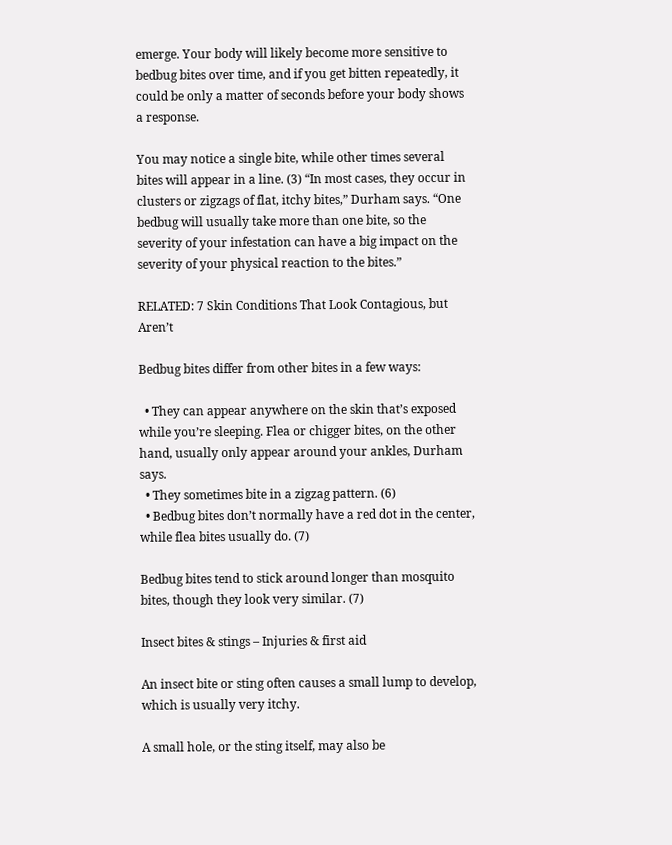emerge. Your body will likely become more sensitive to bedbug bites over time, and if you get bitten repeatedly, it could be only a matter of seconds before your body shows a response.

You may notice a single bite, while other times several bites will appear in a line. (3) “In most cases, they occur in clusters or zigzags of flat, itchy bites,” Durham says. “One bedbug will usually take more than one bite, so the severity of your infestation can have a big impact on the severity of your physical reaction to the bites.”

RELATED: 7 Skin Conditions That Look Contagious, but Aren’t

Bedbug bites differ from other bites in a few ways:

  • They can appear anywhere on the skin that’s exposed while you’re sleeping. Flea or chigger bites, on the other hand, usually only appear around your ankles, Durham says.
  • They sometimes bite in a zigzag pattern. (6)
  • Bedbug bites don’t normally have a red dot in the center, while flea bites usually do. (7)

Bedbug bites tend to stick around longer than mosquito bites, though they look very similar. (7)

Insect bites & stings – Injuries & first aid

An insect bite or sting often causes a small lump to develop, which is usually very itchy.

A small hole, or the sting itself, may also be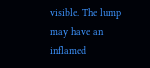visible. The lump may have an inflamed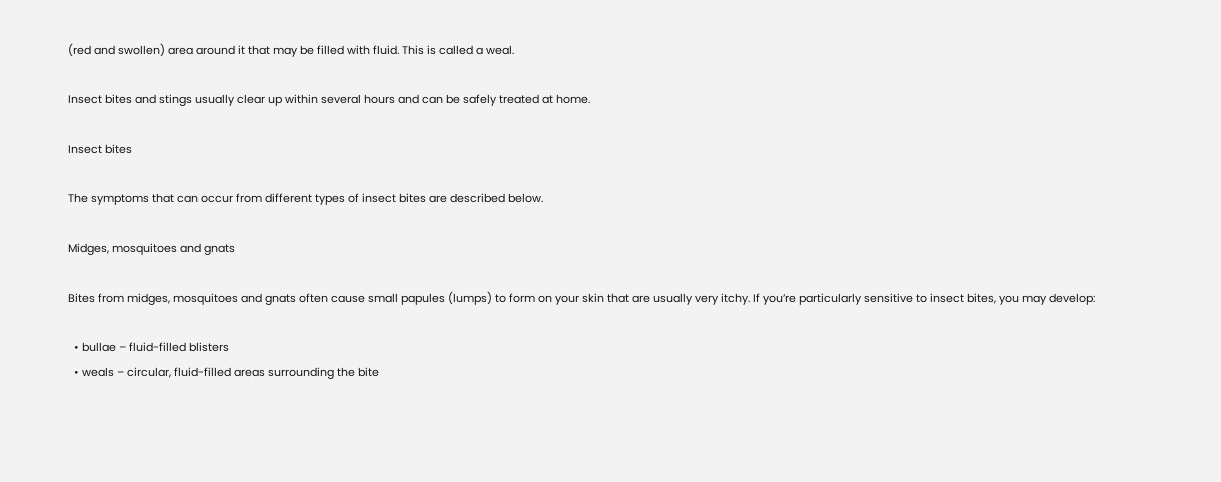(red and swollen) area around it that may be filled with fluid. This is called a weal.

Insect bites and stings usually clear up within several hours and can be safely treated at home.

Insect bites

The symptoms that can occur from different types of insect bites are described below.

Midges, mosquitoes and gnats

Bites from midges, mosquitoes and gnats often cause small papules (lumps) to form on your skin that are usually very itchy. If you’re particularly sensitive to insect bites, you may develop:

  • bullae – fluid-filled blisters
  • weals – circular, fluid-filled areas surrounding the bite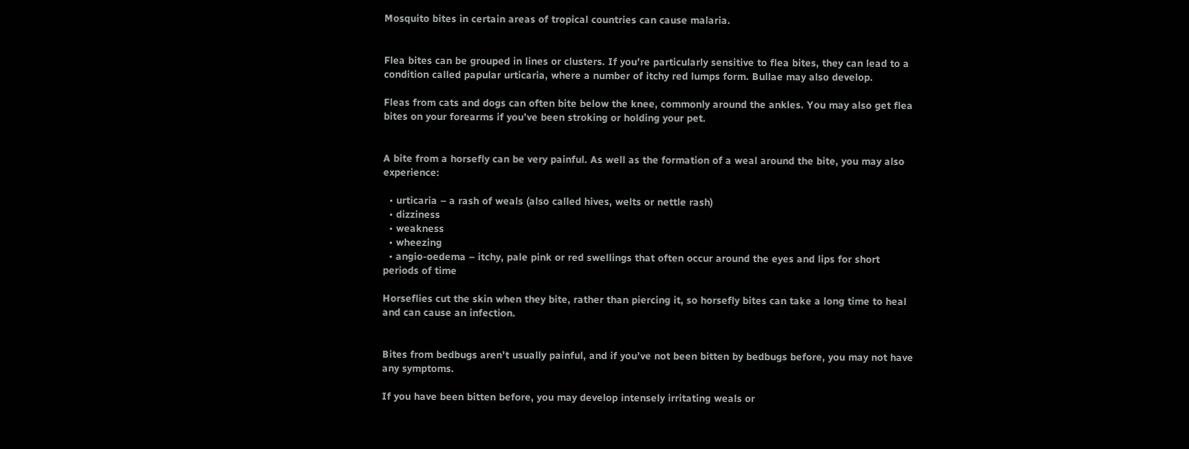Mosquito bites in certain areas of tropical countries can cause malaria.


Flea bites can be grouped in lines or clusters. If you’re particularly sensitive to flea bites, they can lead to a condition called papular urticaria, where a number of itchy red lumps form. Bullae may also develop.

Fleas from cats and dogs can often bite below the knee, commonly around the ankles. You may also get flea bites on your forearms if you’ve been stroking or holding your pet.


A bite from a horsefly can be very painful. As well as the formation of a weal around the bite, you may also experience:

  • urticaria – a rash of weals (also called hives, welts or nettle rash)
  • dizziness
  • weakness
  • wheezing
  • angio-oedema – itchy, pale pink or red swellings that often occur around the eyes and lips for short periods of time

Horseflies cut the skin when they bite, rather than piercing it, so horsefly bites can take a long time to heal and can cause an infection.


Bites from bedbugs aren’t usually painful, and if you’ve not been bitten by bedbugs before, you may not have any symptoms.

If you have been bitten before, you may develop intensely irritating weals or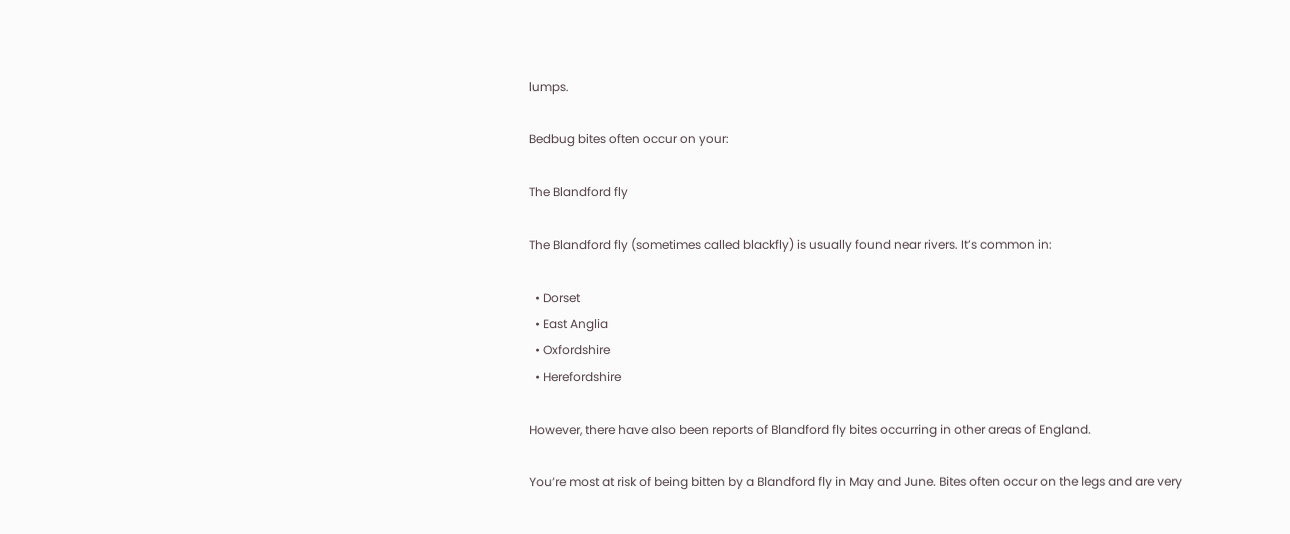lumps.

Bedbug bites often occur on your:

The Blandford fly

The Blandford fly (sometimes called blackfly) is usually found near rivers. It’s common in:

  • Dorset
  • East Anglia
  • Oxfordshire
  • Herefordshire

However, there have also been reports of Blandford fly bites occurring in other areas of England.

You’re most at risk of being bitten by a Blandford fly in May and June. Bites often occur on the legs and are very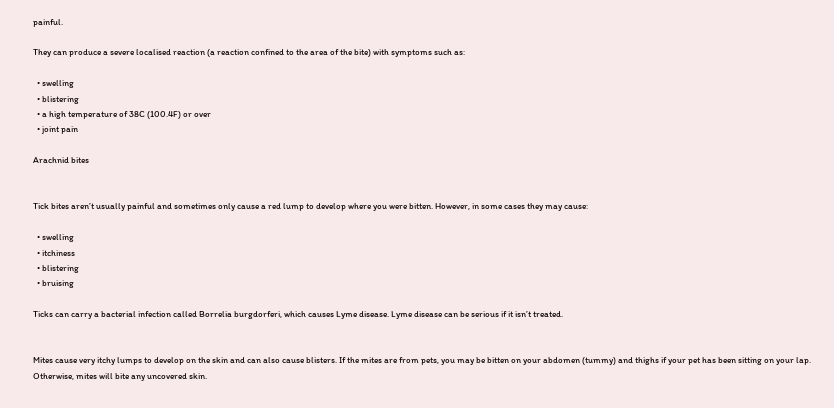painful.

They can produce a severe localised reaction (a reaction confined to the area of the bite) with symptoms such as:

  • swelling
  • blistering
  • a high temperature of 38C (100.4F) or over
  • joint pain

Arachnid bites


Tick bites aren’t usually painful and sometimes only cause a red lump to develop where you were bitten. However, in some cases they may cause:

  • swelling
  • itchiness
  • blistering
  • bruising

Ticks can carry a bacterial infection called Borrelia burgdorferi, which causes Lyme disease. Lyme disease can be serious if it isn’t treated.


Mites cause very itchy lumps to develop on the skin and can also cause blisters. If the mites are from pets, you may be bitten on your abdomen (tummy) and thighs if your pet has been sitting on your lap. Otherwise, mites will bite any uncovered skin.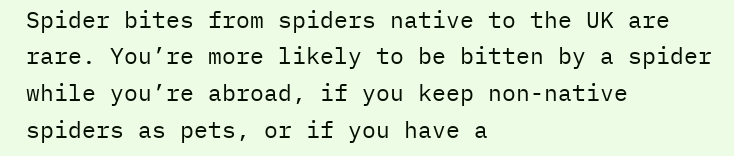Spider bites from spiders native to the UK are rare. You’re more likely to be bitten by a spider while you’re abroad, if you keep non-native spiders as pets, or if you have a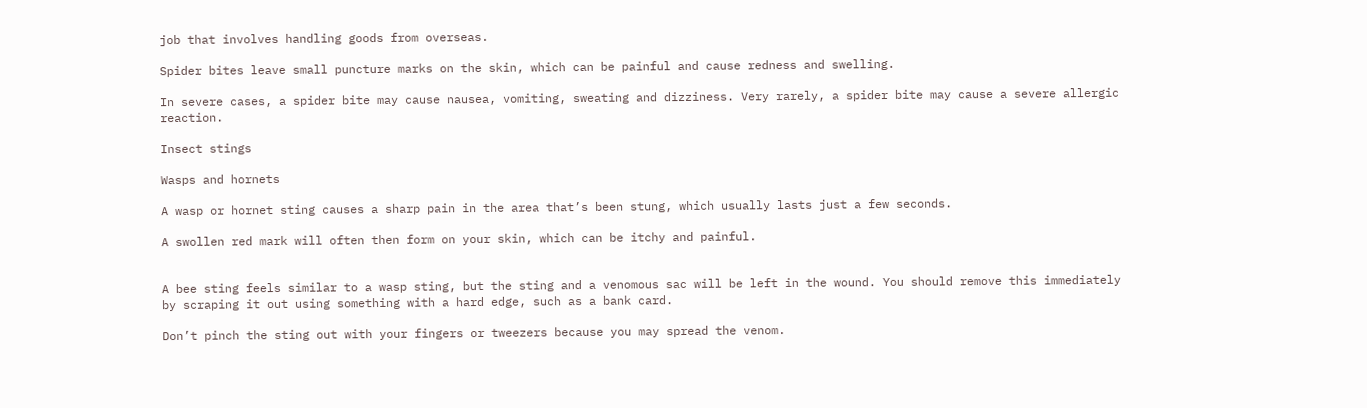job that involves handling goods from overseas.

Spider bites leave small puncture marks on the skin, which can be painful and cause redness and swelling.

In severe cases, a spider bite may cause nausea, vomiting, sweating and dizziness. Very rarely, a spider bite may cause a severe allergic reaction.

Insect stings

Wasps and hornets

A wasp or hornet sting causes a sharp pain in the area that’s been stung, which usually lasts just a few seconds.

A swollen red mark will often then form on your skin, which can be itchy and painful.


A bee sting feels similar to a wasp sting, but the sting and a venomous sac will be left in the wound. You should remove this immediately by scraping it out using something with a hard edge, such as a bank card.

Don’t pinch the sting out with your fingers or tweezers because you may spread the venom.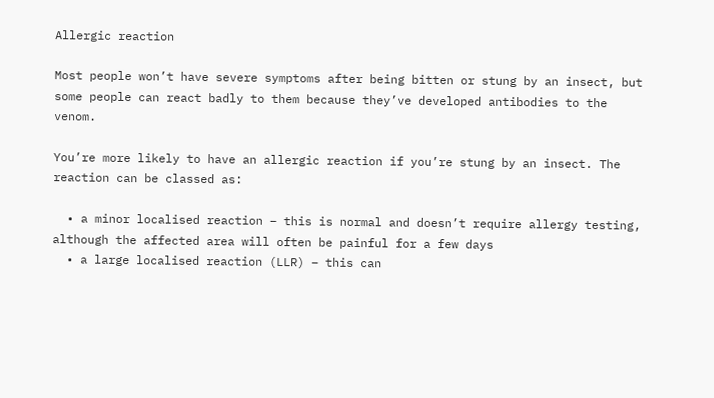Allergic reaction

Most people won’t have severe symptoms after being bitten or stung by an insect, but some people can react badly to them because they’ve developed antibodies to the venom.

You’re more likely to have an allergic reaction if you’re stung by an insect. The reaction can be classed as:

  • a minor localised reaction – this is normal and doesn’t require allergy testing, although the affected area will often be painful for a few days
  • a large localised reaction (LLR) – this can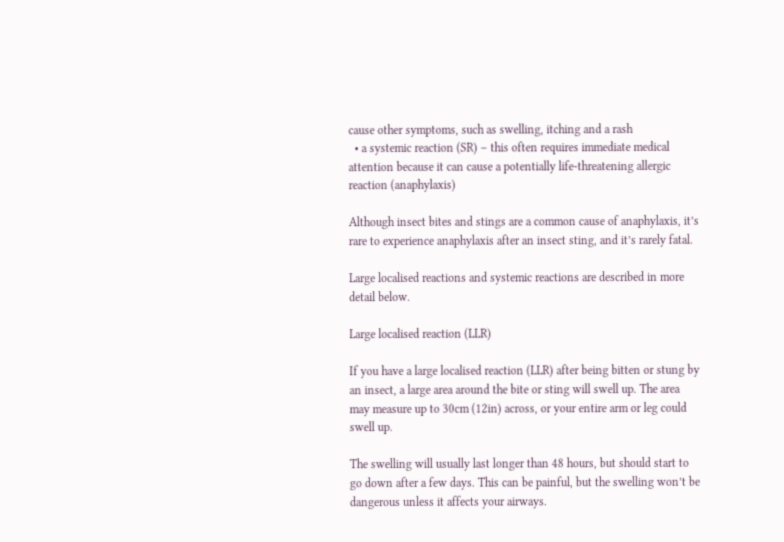cause other symptoms, such as swelling, itching and a rash
  • a systemic reaction (SR) – this often requires immediate medical attention because it can cause a potentially life-threatening allergic reaction (anaphylaxis)

Although insect bites and stings are a common cause of anaphylaxis, it’s rare to experience anaphylaxis after an insect sting, and it’s rarely fatal.

Large localised reactions and systemic reactions are described in more detail below.

Large localised reaction (LLR)

If you have a large localised reaction (LLR) after being bitten or stung by an insect, a large area around the bite or sting will swell up. The area may measure up to 30cm (12in) across, or your entire arm or leg could swell up.

The swelling will usually last longer than 48 hours, but should start to go down after a few days. This can be painful, but the swelling won’t be dangerous unless it affects your airways.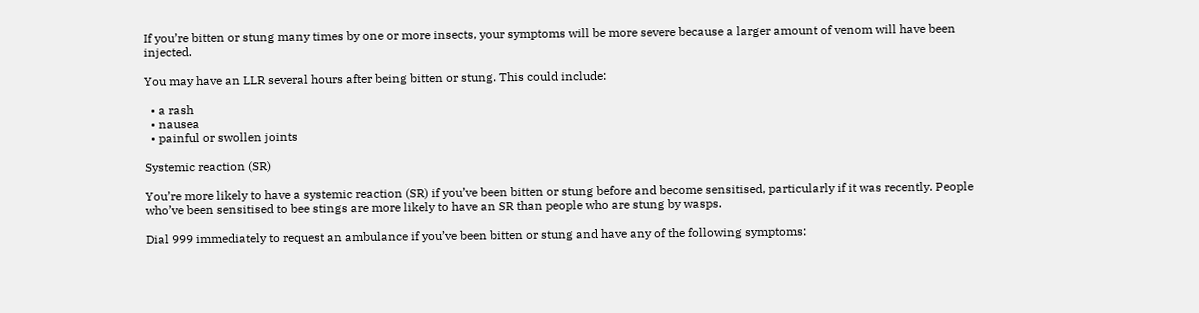If you’re bitten or stung many times by one or more insects, your symptoms will be more severe because a larger amount of venom will have been injected.

You may have an LLR several hours after being bitten or stung. This could include:

  • a rash
  • nausea
  • painful or swollen joints

Systemic reaction (SR)

You’re more likely to have a systemic reaction (SR) if you’ve been bitten or stung before and become sensitised, particularly if it was recently. People who’ve been sensitised to bee stings are more likely to have an SR than people who are stung by wasps.

Dial 999 immediately to request an ambulance if you’ve been bitten or stung and have any of the following symptoms: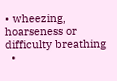• wheezing, hoarseness or difficulty breathing
  •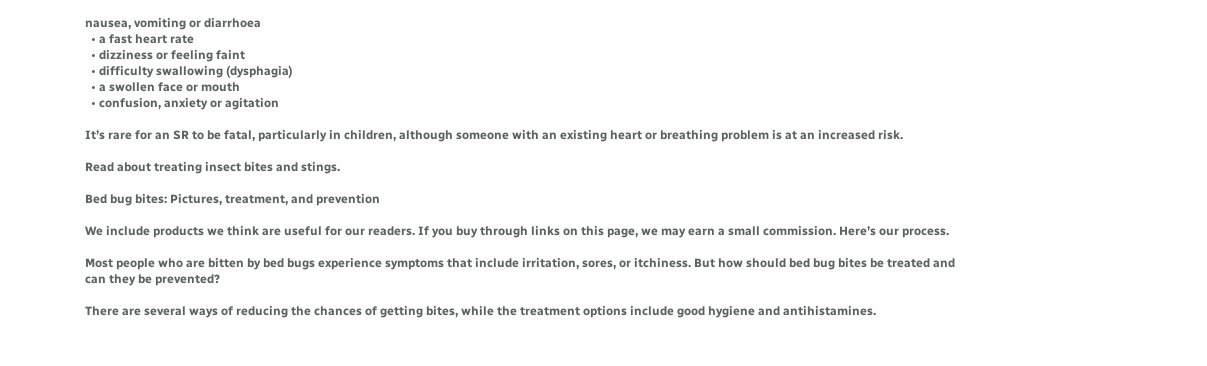nausea, vomiting or diarrhoea
  • a fast heart rate
  • dizziness or feeling faint
  • difficulty swallowing (dysphagia)
  • a swollen face or mouth
  • confusion, anxiety or agitation

It’s rare for an SR to be fatal, particularly in children, although someone with an existing heart or breathing problem is at an increased risk.

Read about treating insect bites and stings.

Bed bug bites: Pictures, treatment, and prevention

We include products we think are useful for our readers. If you buy through links on this page, we may earn a small commission. Here’s our process.

Most people who are bitten by bed bugs experience symptoms that include irritation, sores, or itchiness. But how should bed bug bites be treated and can they be prevented?

There are several ways of reducing the chances of getting bites, while the treatment options include good hygiene and antihistamines.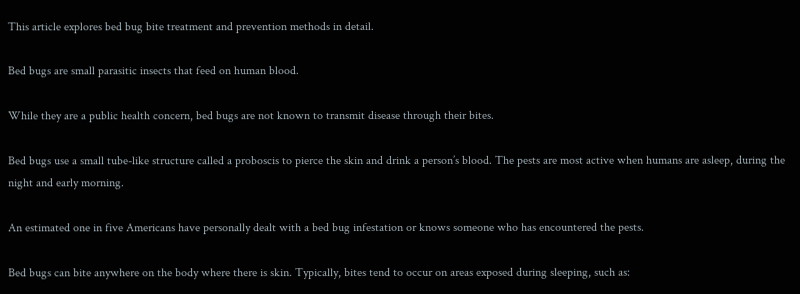This article explores bed bug bite treatment and prevention methods in detail.

Bed bugs are small parasitic insects that feed on human blood.

While they are a public health concern, bed bugs are not known to transmit disease through their bites.

Bed bugs use a small tube-like structure called a proboscis to pierce the skin and drink a person’s blood. The pests are most active when humans are asleep, during the night and early morning.

An estimated one in five Americans have personally dealt with a bed bug infestation or knows someone who has encountered the pests.

Bed bugs can bite anywhere on the body where there is skin. Typically, bites tend to occur on areas exposed during sleeping, such as: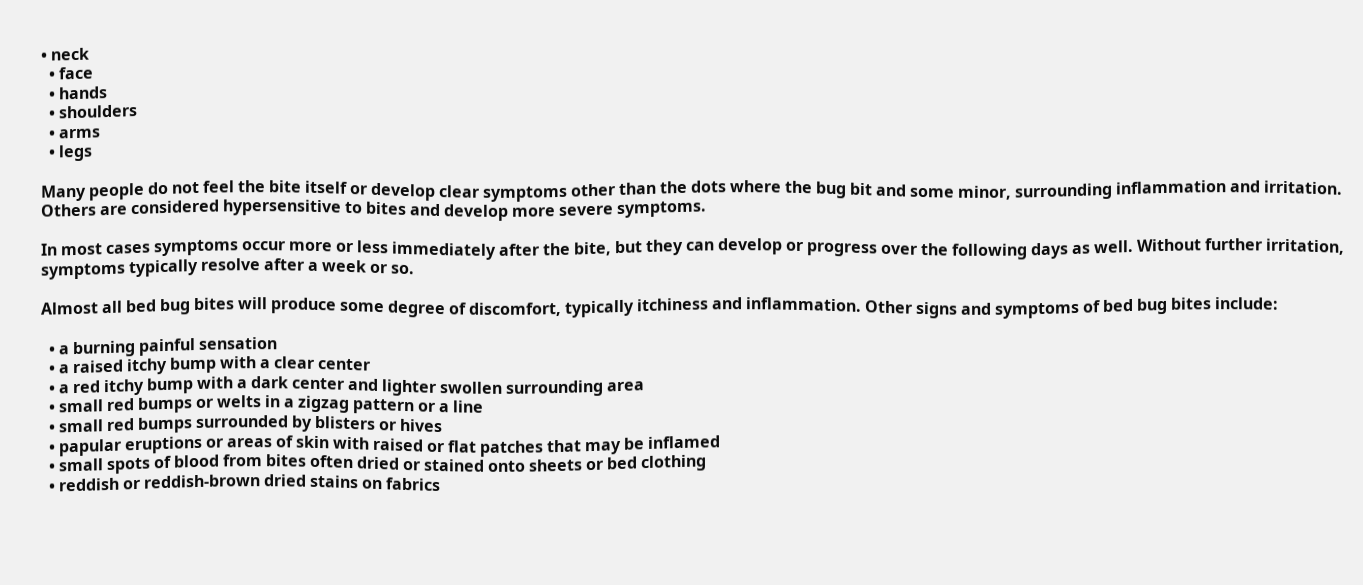• neck
  • face
  • hands
  • shoulders
  • arms
  • legs

Many people do not feel the bite itself or develop clear symptoms other than the dots where the bug bit and some minor, surrounding inflammation and irritation. Others are considered hypersensitive to bites and develop more severe symptoms.

In most cases symptoms occur more or less immediately after the bite, but they can develop or progress over the following days as well. Without further irritation, symptoms typically resolve after a week or so.

Almost all bed bug bites will produce some degree of discomfort, typically itchiness and inflammation. Other signs and symptoms of bed bug bites include:

  • a burning painful sensation
  • a raised itchy bump with a clear center
  • a red itchy bump with a dark center and lighter swollen surrounding area
  • small red bumps or welts in a zigzag pattern or a line
  • small red bumps surrounded by blisters or hives
  • papular eruptions or areas of skin with raised or flat patches that may be inflamed
  • small spots of blood from bites often dried or stained onto sheets or bed clothing
  • reddish or reddish-brown dried stains on fabrics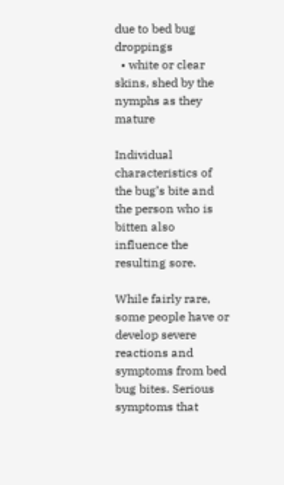due to bed bug droppings
  • white or clear skins, shed by the nymphs as they mature

Individual characteristics of the bug’s bite and the person who is bitten also influence the resulting sore.

While fairly rare, some people have or develop severe reactions and symptoms from bed bug bites. Serious symptoms that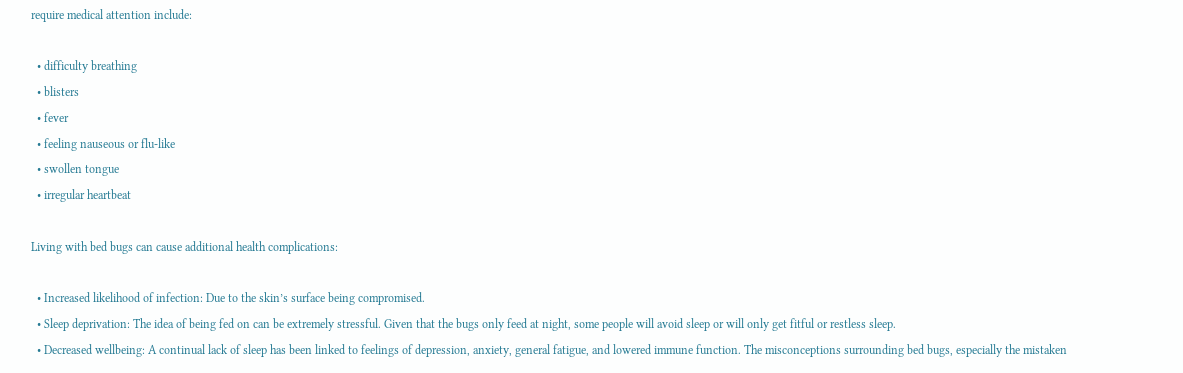require medical attention include:

  • difficulty breathing
  • blisters
  • fever
  • feeling nauseous or flu-like
  • swollen tongue
  • irregular heartbeat

Living with bed bugs can cause additional health complications:

  • Increased likelihood of infection: Due to the skin’s surface being compromised.
  • Sleep deprivation: The idea of being fed on can be extremely stressful. Given that the bugs only feed at night, some people will avoid sleep or will only get fitful or restless sleep.
  • Decreased wellbeing: A continual lack of sleep has been linked to feelings of depression, anxiety, general fatigue, and lowered immune function. The misconceptions surrounding bed bugs, especially the mistaken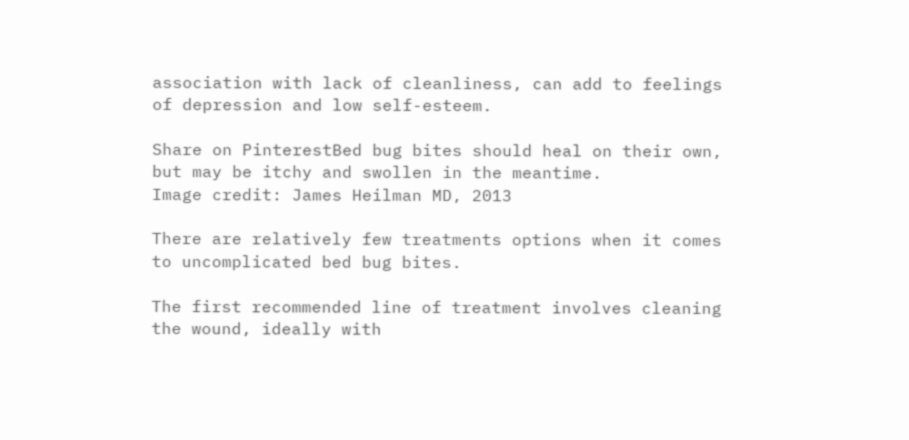association with lack of cleanliness, can add to feelings of depression and low self-esteem.

Share on PinterestBed bug bites should heal on their own, but may be itchy and swollen in the meantime.
Image credit: James Heilman MD, 2013

There are relatively few treatments options when it comes to uncomplicated bed bug bites.

The first recommended line of treatment involves cleaning the wound, ideally with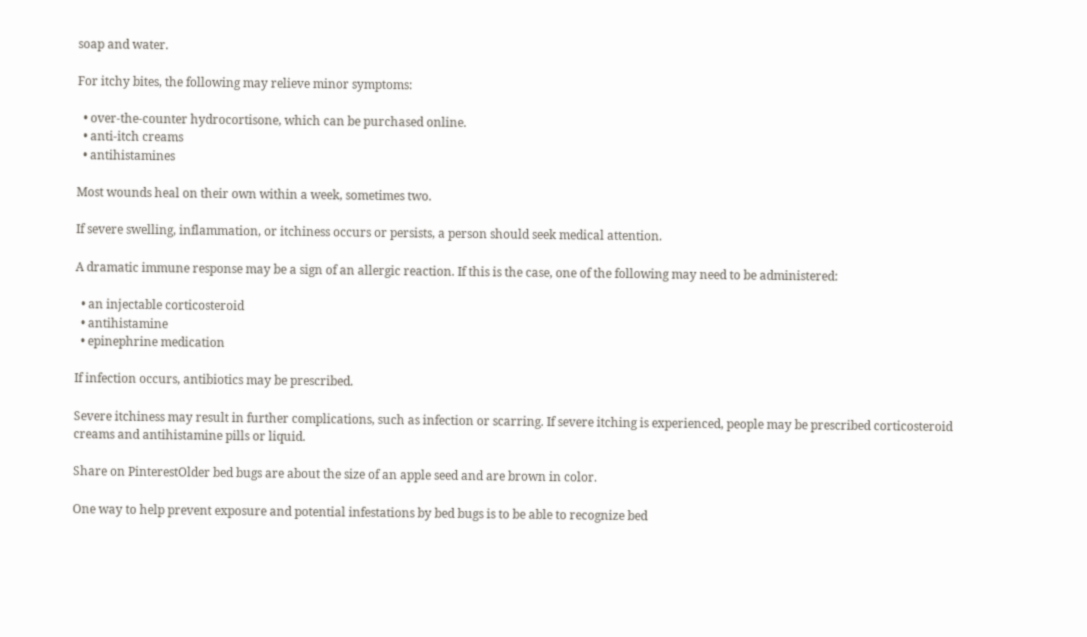soap and water.

For itchy bites, the following may relieve minor symptoms:

  • over-the-counter hydrocortisone, which can be purchased online.
  • anti-itch creams
  • antihistamines

Most wounds heal on their own within a week, sometimes two.

If severe swelling, inflammation, or itchiness occurs or persists, a person should seek medical attention.

A dramatic immune response may be a sign of an allergic reaction. If this is the case, one of the following may need to be administered:

  • an injectable corticosteroid
  • antihistamine
  • epinephrine medication

If infection occurs, antibiotics may be prescribed.

Severe itchiness may result in further complications, such as infection or scarring. If severe itching is experienced, people may be prescribed corticosteroid creams and antihistamine pills or liquid.

Share on PinterestOlder bed bugs are about the size of an apple seed and are brown in color.

One way to help prevent exposure and potential infestations by bed bugs is to be able to recognize bed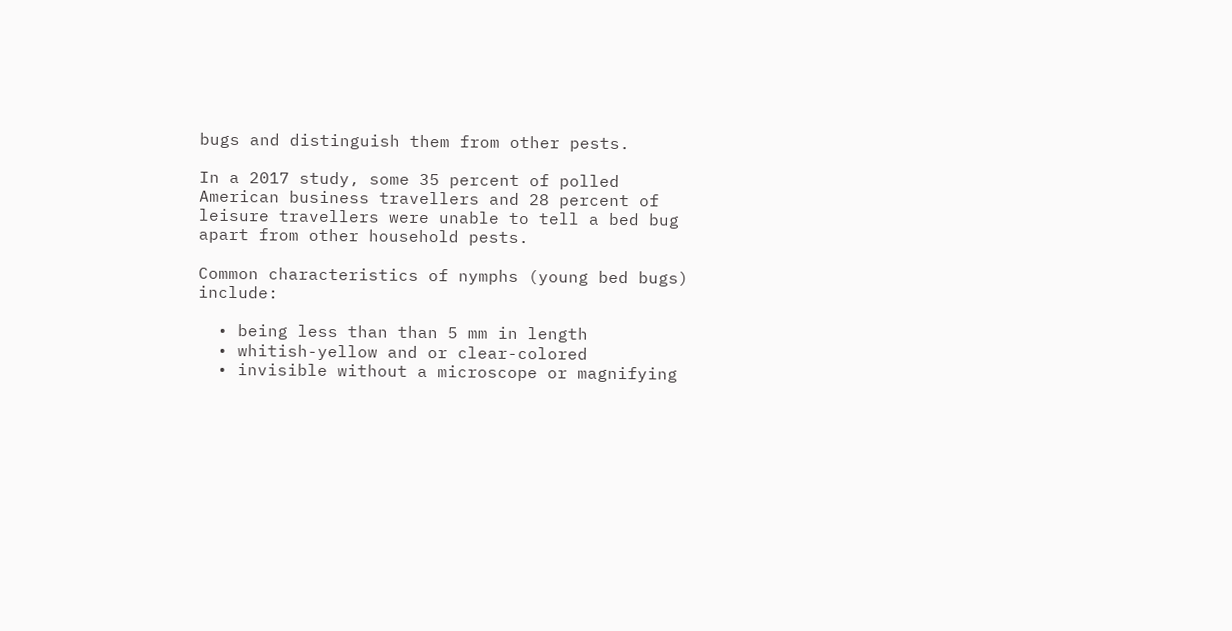bugs and distinguish them from other pests.

In a 2017 study, some 35 percent of polled American business travellers and 28 percent of leisure travellers were unable to tell a bed bug apart from other household pests.

Common characteristics of nymphs (young bed bugs) include:

  • being less than than 5 mm in length
  • whitish-yellow and or clear-colored
  • invisible without a microscope or magnifying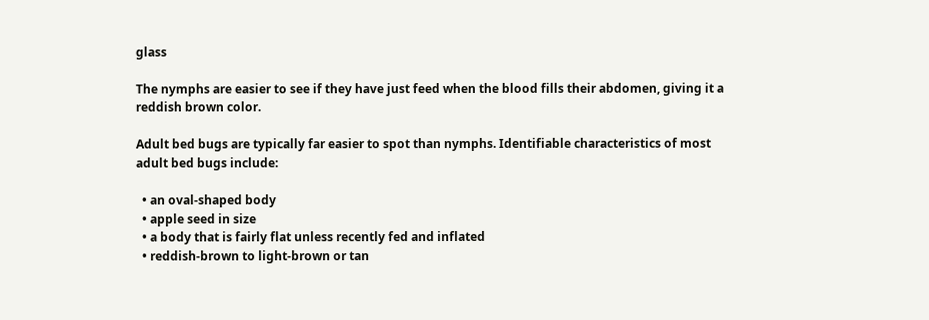glass

The nymphs are easier to see if they have just feed when the blood fills their abdomen, giving it a reddish brown color.

Adult bed bugs are typically far easier to spot than nymphs. Identifiable characteristics of most adult bed bugs include:

  • an oval-shaped body
  • apple seed in size
  • a body that is fairly flat unless recently fed and inflated
  • reddish-brown to light-brown or tan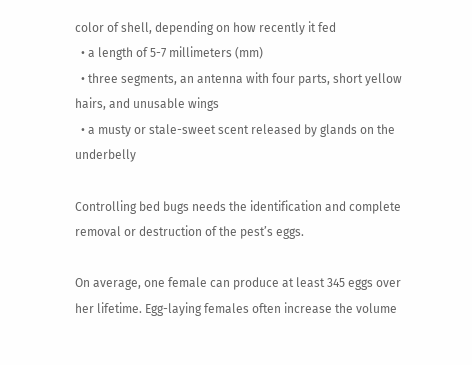color of shell, depending on how recently it fed
  • a length of 5-7 millimeters (mm)
  • three segments, an antenna with four parts, short yellow hairs, and unusable wings
  • a musty or stale-sweet scent released by glands on the underbelly

Controlling bed bugs needs the identification and complete removal or destruction of the pest’s eggs.

On average, one female can produce at least 345 eggs over her lifetime. Egg-laying females often increase the volume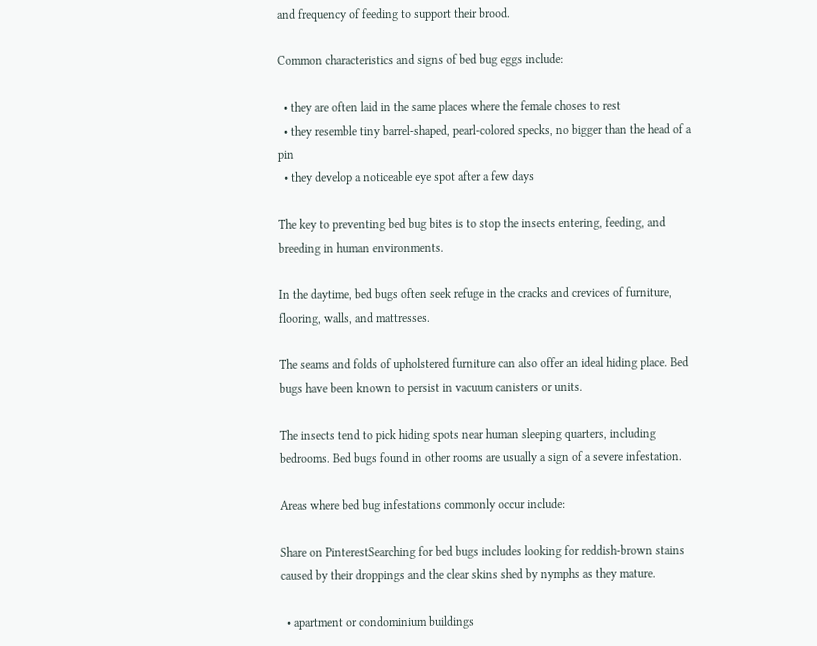and frequency of feeding to support their brood.

Common characteristics and signs of bed bug eggs include:

  • they are often laid in the same places where the female choses to rest
  • they resemble tiny barrel-shaped, pearl-colored specks, no bigger than the head of a pin
  • they develop a noticeable eye spot after a few days

The key to preventing bed bug bites is to stop the insects entering, feeding, and breeding in human environments.

In the daytime, bed bugs often seek refuge in the cracks and crevices of furniture, flooring, walls, and mattresses.

The seams and folds of upholstered furniture can also offer an ideal hiding place. Bed bugs have been known to persist in vacuum canisters or units.

The insects tend to pick hiding spots near human sleeping quarters, including bedrooms. Bed bugs found in other rooms are usually a sign of a severe infestation.

Areas where bed bug infestations commonly occur include:

Share on PinterestSearching for bed bugs includes looking for reddish-brown stains caused by their droppings and the clear skins shed by nymphs as they mature.

  • apartment or condominium buildings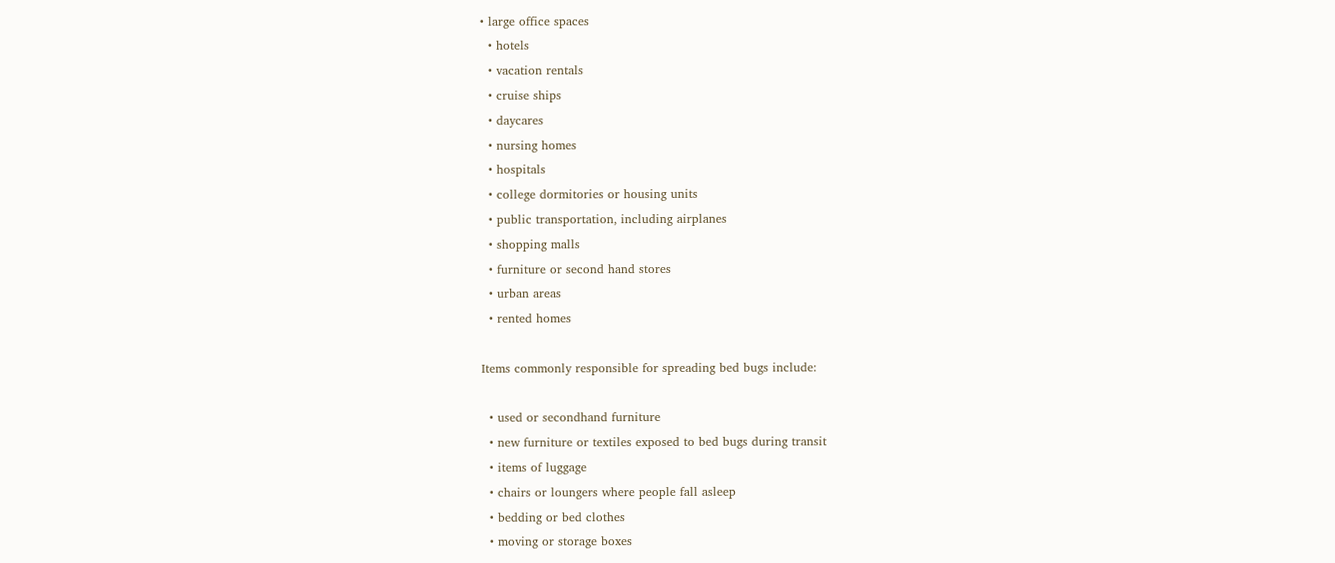• large office spaces
  • hotels
  • vacation rentals
  • cruise ships
  • daycares
  • nursing homes
  • hospitals
  • college dormitories or housing units
  • public transportation, including airplanes
  • shopping malls
  • furniture or second hand stores
  • urban areas
  • rented homes

Items commonly responsible for spreading bed bugs include:

  • used or secondhand furniture
  • new furniture or textiles exposed to bed bugs during transit
  • items of luggage
  • chairs or loungers where people fall asleep
  • bedding or bed clothes
  • moving or storage boxes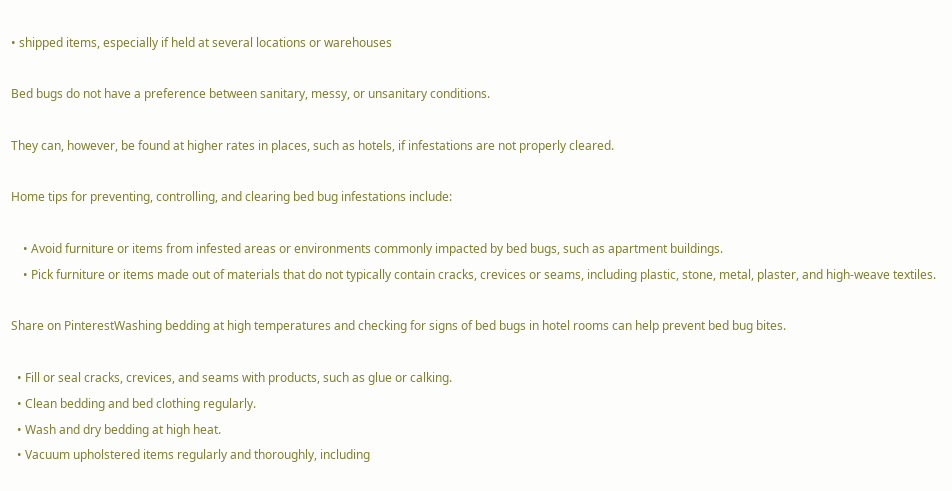• shipped items, especially if held at several locations or warehouses

Bed bugs do not have a preference between sanitary, messy, or unsanitary conditions.

They can, however, be found at higher rates in places, such as hotels, if infestations are not properly cleared.

Home tips for preventing, controlling, and clearing bed bug infestations include:

    • Avoid furniture or items from infested areas or environments commonly impacted by bed bugs, such as apartment buildings.
    • Pick furniture or items made out of materials that do not typically contain cracks, crevices or seams, including plastic, stone, metal, plaster, and high-weave textiles.

Share on PinterestWashing bedding at high temperatures and checking for signs of bed bugs in hotel rooms can help prevent bed bug bites.

  • Fill or seal cracks, crevices, and seams with products, such as glue or calking.
  • Clean bedding and bed clothing regularly.
  • Wash and dry bedding at high heat.
  • Vacuum upholstered items regularly and thoroughly, including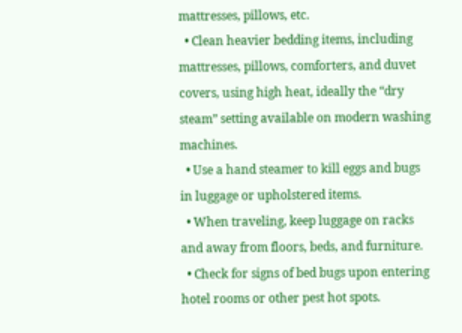mattresses, pillows, etc.
  • Clean heavier bedding items, including mattresses, pillows, comforters, and duvet covers, using high heat, ideally the “dry steam” setting available on modern washing machines.
  • Use a hand steamer to kill eggs and bugs in luggage or upholstered items.
  • When traveling, keep luggage on racks and away from floors, beds, and furniture.
  • Check for signs of bed bugs upon entering hotel rooms or other pest hot spots.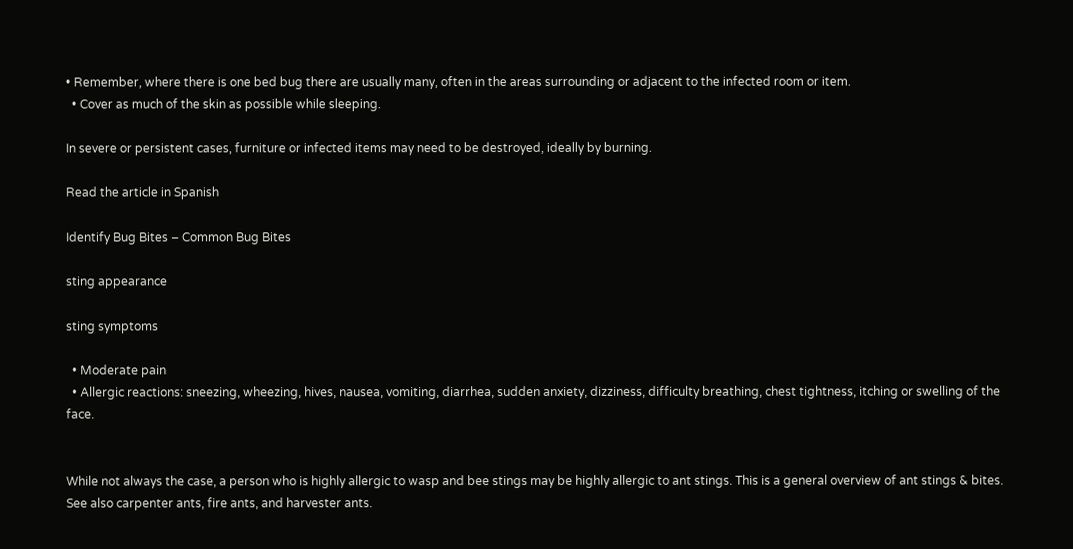• Remember, where there is one bed bug there are usually many, often in the areas surrounding or adjacent to the infected room or item.
  • Cover as much of the skin as possible while sleeping.

In severe or persistent cases, furniture or infected items may need to be destroyed, ideally by burning.

Read the article in Spanish

Identify Bug Bites – Common Bug Bites

sting appearance

sting symptoms

  • Moderate pain
  • Allergic reactions: sneezing, wheezing, hives, nausea, vomiting, diarrhea, sudden anxiety, dizziness, difficulty breathing, chest tightness, itching or swelling of the face.


While not always the case, a person who is highly allergic to wasp and bee stings may be highly allergic to ant stings. This is a general overview of ant stings & bites. See also carpenter ants, fire ants, and harvester ants.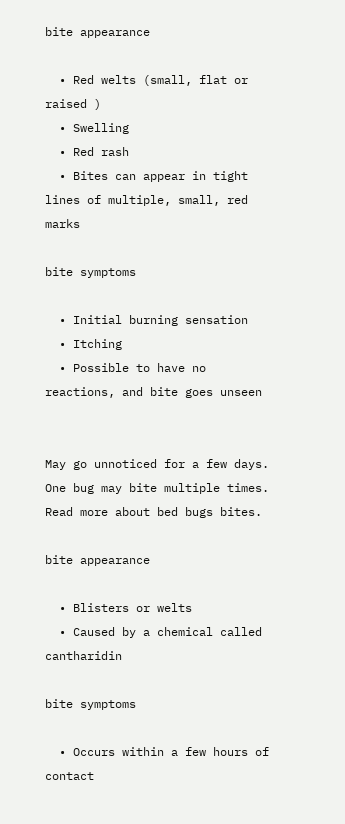bite appearance

  • Red welts (small, flat or raised )
  • Swelling
  • Red rash
  • Bites can appear in tight lines of multiple, small, red marks

bite symptoms

  • Initial burning sensation
  • Itching
  • Possible to have no reactions, and bite goes unseen


May go unnoticed for a few days. One bug may bite multiple times. Read more about bed bugs bites.

bite appearance

  • Blisters or welts
  • Caused by a chemical called cantharidin

bite symptoms

  • Occurs within a few hours of contact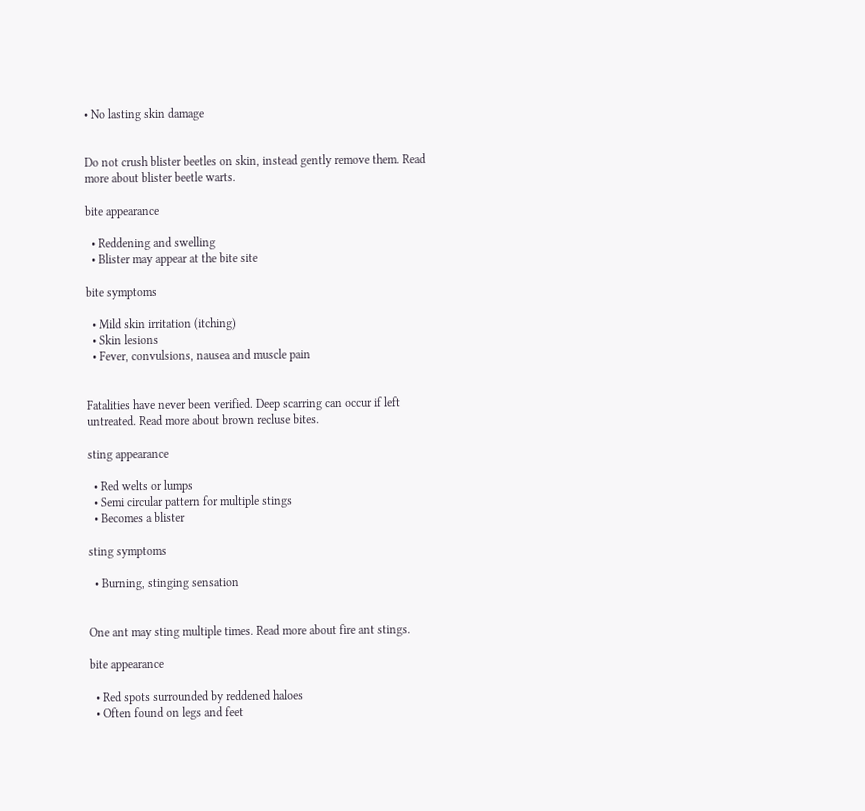• No lasting skin damage


Do not crush blister beetles on skin, instead gently remove them. Read more about blister beetle warts.

bite appearance

  • Reddening and swelling
  • Blister may appear at the bite site

bite symptoms

  • Mild skin irritation (itching)
  • Skin lesions
  • Fever, convulsions, nausea and muscle pain


Fatalities have never been verified. Deep scarring can occur if left untreated. Read more about brown recluse bites.

sting appearance

  • Red welts or lumps
  • Semi circular pattern for multiple stings
  • Becomes a blister

sting symptoms

  • Burning, stinging sensation


One ant may sting multiple times. Read more about fire ant stings.

bite appearance

  • Red spots surrounded by reddened haloes
  • Often found on legs and feet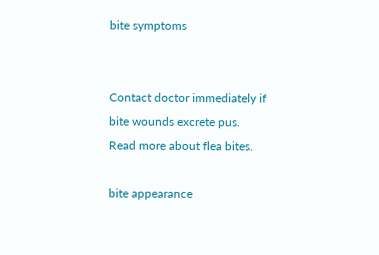bite symptoms


Contact doctor immediately if bite wounds excrete pus. Read more about flea bites.

bite appearance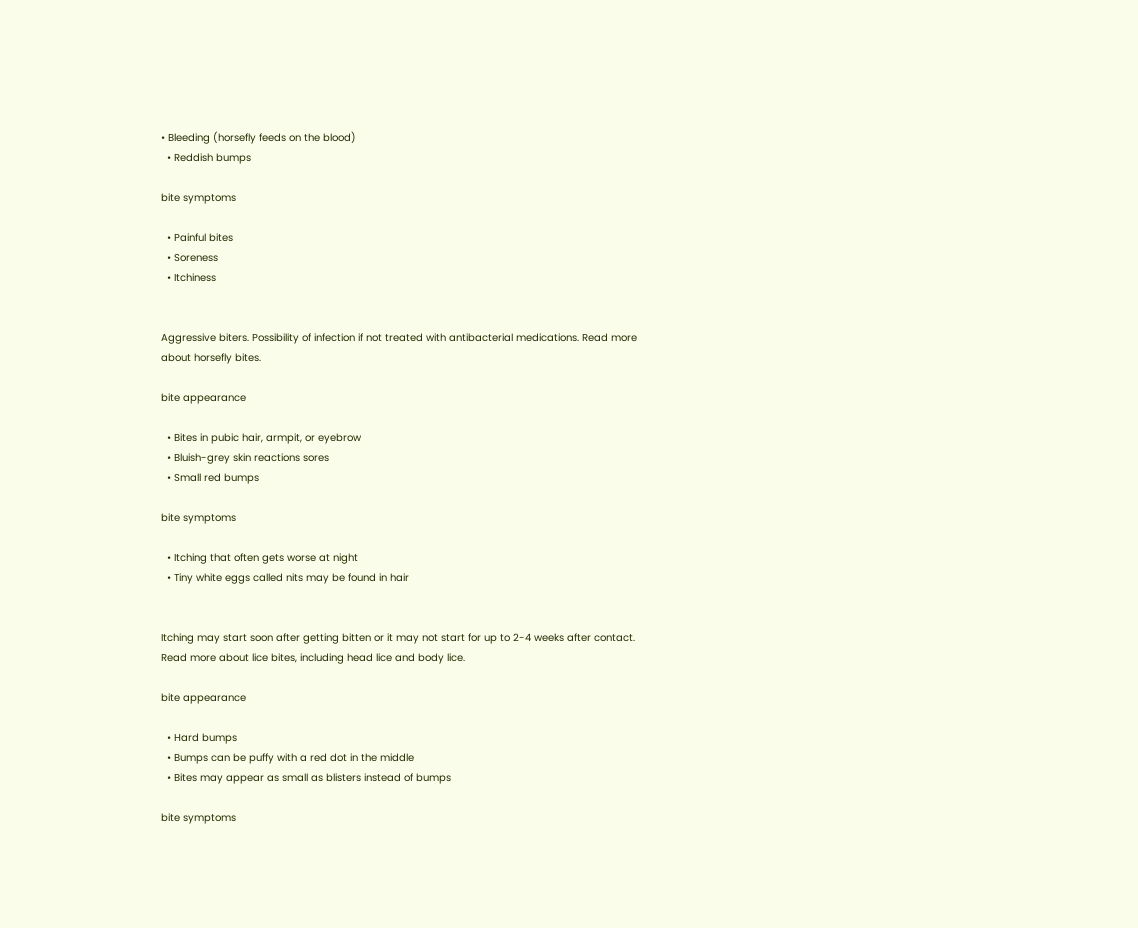• Bleeding (horsefly feeds on the blood)
  • Reddish bumps

bite symptoms

  • Painful bites
  • Soreness
  • Itchiness


Aggressive biters. Possibility of infection if not treated with antibacterial medications. Read more about horsefly bites.

bite appearance

  • Bites in pubic hair, armpit, or eyebrow
  • Bluish-grey skin reactions sores
  • Small red bumps

bite symptoms

  • Itching that often gets worse at night
  • Tiny white eggs called nits may be found in hair


Itching may start soon after getting bitten or it may not start for up to 2-4 weeks after contact. Read more about lice bites, including head lice and body lice.

bite appearance

  • Hard bumps
  • Bumps can be puffy with a red dot in the middle
  • Bites may appear as small as blisters instead of bumps

bite symptoms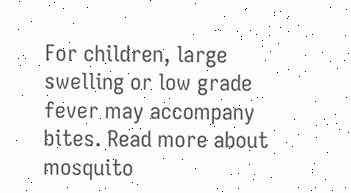For children, large swelling or low grade fever may accompany bites. Read more about mosquito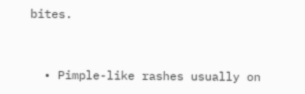bites.


  • Pimple-like rashes usually on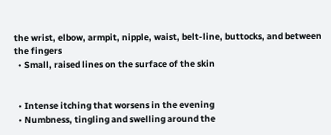the wrist, elbow, armpit, nipple, waist, belt-line, buttocks, and between the fingers
  • Small, raised lines on the surface of the skin


  • Intense itching that worsens in the evening
  • Numbness, tingling and swelling around the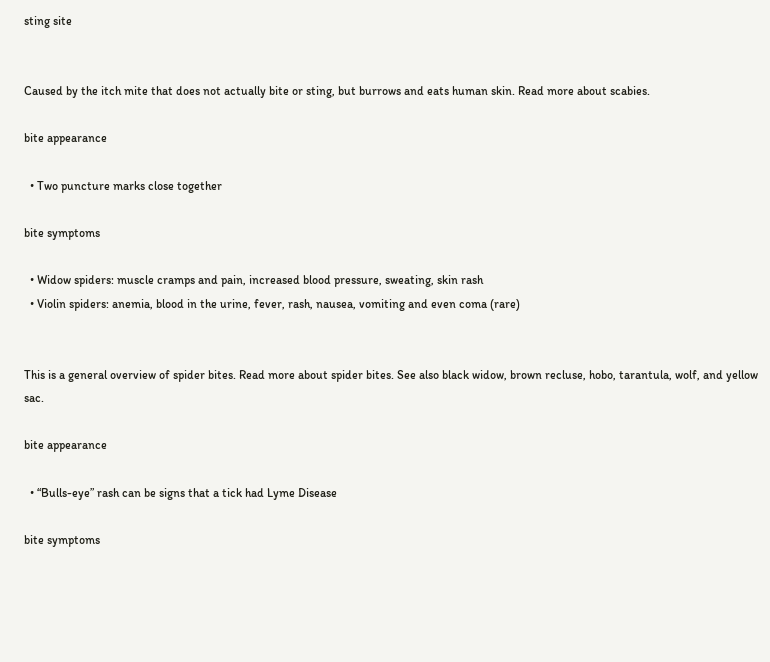sting site


Caused by the itch mite that does not actually bite or sting, but burrows and eats human skin. Read more about scabies.

bite appearance

  • Two puncture marks close together

bite symptoms

  • Widow spiders: muscle cramps and pain, increased blood pressure, sweating, skin rash
  • Violin spiders: anemia, blood in the urine, fever, rash, nausea, vomiting and even coma (rare)


This is a general overview of spider bites. Read more about spider bites. See also black widow, brown recluse, hobo, tarantula, wolf, and yellow sac.

bite appearance

  • “Bulls-eye” rash can be signs that a tick had Lyme Disease

bite symptoms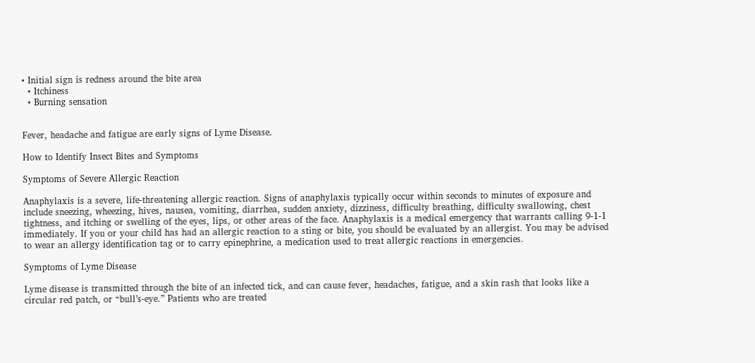• Initial sign is redness around the bite area
  • Itchiness
  • Burning sensation


Fever, headache and fatigue are early signs of Lyme Disease.

How to Identify Insect Bites and Symptoms

Symptoms of Severe Allergic Reaction

Anaphylaxis is a severe, life-threatening allergic reaction. Signs of anaphylaxis typically occur within seconds to minutes of exposure and include sneezing, wheezing, hives, nausea, vomiting, diarrhea, sudden anxiety, dizziness, difficulty breathing, difficulty swallowing, chest tightness, and itching or swelling of the eyes, lips, or other areas of the face. Anaphylaxis is a medical emergency that warrants calling 9-1-1 immediately. If you or your child has had an allergic reaction to a sting or bite, you should be evaluated by an allergist. You may be advised to wear an allergy identification tag or to carry epinephrine, a medication used to treat allergic reactions in emergencies.

Symptoms of Lyme Disease

Lyme disease is transmitted through the bite of an infected tick, and can cause fever, headaches, fatigue, and a skin rash that looks like a circular red patch, or “bull’s-eye.” Patients who are treated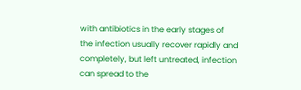with antibiotics in the early stages of the infection usually recover rapidly and completely, but left untreated, infection can spread to the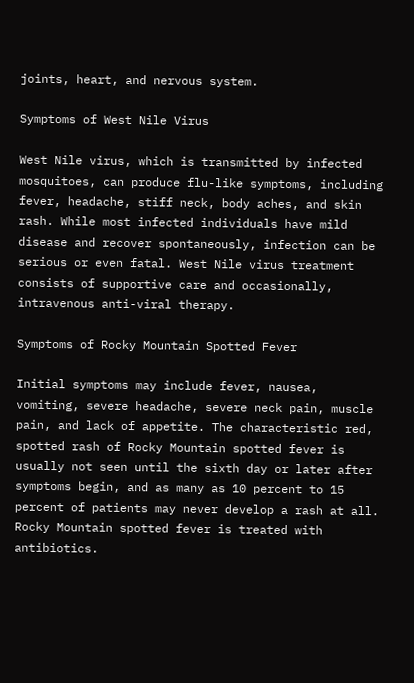joints, heart, and nervous system.

Symptoms of West Nile Virus

West Nile virus, which is transmitted by infected mosquitoes, can produce flu-like symptoms, including fever, headache, stiff neck, body aches, and skin rash. While most infected individuals have mild disease and recover spontaneously, infection can be serious or even fatal. West Nile virus treatment consists of supportive care and occasionally, intravenous anti-viral therapy.

Symptoms of Rocky Mountain Spotted Fever

Initial symptoms may include fever, nausea, vomiting, severe headache, severe neck pain, muscle pain, and lack of appetite. The characteristic red, spotted rash of Rocky Mountain spotted fever is usually not seen until the sixth day or later after symptoms begin, and as many as 10 percent to 15 percent of patients may never develop a rash at all. Rocky Mountain spotted fever is treated with antibiotics.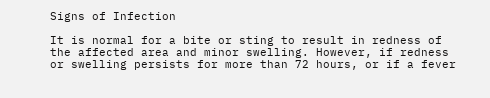Signs of Infection

It is normal for a bite or sting to result in redness of the affected area and minor swelling. However, if redness or swelling persists for more than 72 hours, or if a fever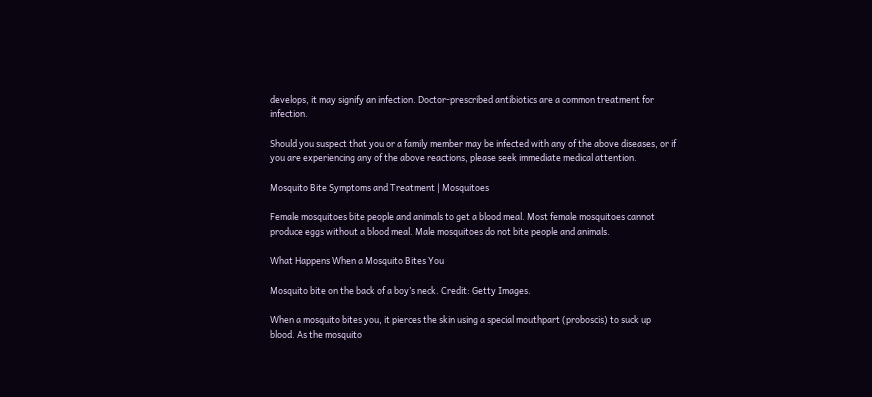develops, it may signify an infection. Doctor-prescribed antibiotics are a common treatment for infection.

Should you suspect that you or a family member may be infected with any of the above diseases, or if you are experiencing any of the above reactions, please seek immediate medical attention.

Mosquito Bite Symptoms and Treatment | Mosquitoes

Female mosquitoes bite people and animals to get a blood meal. Most female mosquitoes cannot produce eggs without a blood meal. Male mosquitoes do not bite people and animals.

What Happens When a Mosquito Bites You

Mosquito bite on the back of a boy’s neck. Credit: Getty Images.

When a mosquito bites you, it pierces the skin using a special mouthpart (proboscis) to suck up blood. As the mosquito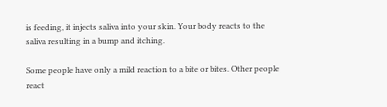is feeding, it injects saliva into your skin. Your body reacts to the saliva resulting in a bump and itching.

Some people have only a mild reaction to a bite or bites. Other people react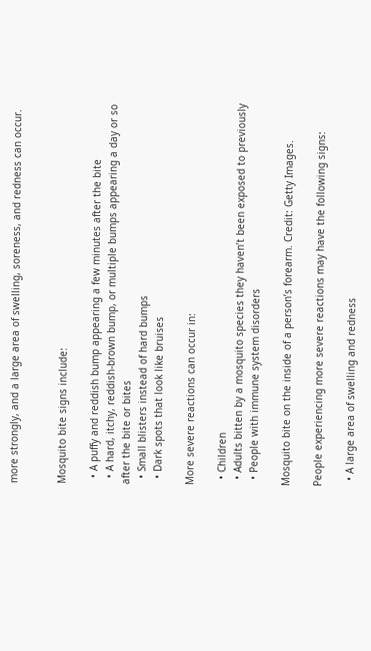more strongly, and a large area of swelling, soreness, and redness can occur.


Mosquito bite signs include:

  • A puffy and reddish bump appearing a few minutes after the bite
  • A hard, itchy, reddish-brown bump, or multiple bumps appearing a day or so after the bite or bites
  • Small blisters instead of hard bumps
  • Dark spots that look like bruises

More severe reactions can occur in:

  • Children
  • Adults bitten by a mosquito species they haven’t been exposed to previously
  • People with immune system disorders

Mosquito bite on the inside of a person’s forearm. Credit: Getty Images.

People experiencing more severe reactions may have the following signs:

  • A large area of swelling and redness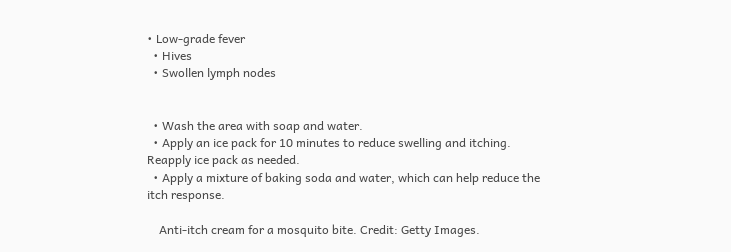• Low-grade fever
  • Hives
  • Swollen lymph nodes


  • Wash the area with soap and water.
  • Apply an ice pack for 10 minutes to reduce swelling and itching. Reapply ice pack as needed.
  • Apply a mixture of baking soda and water, which can help reduce the itch response.

    Anti-itch cream for a mosquito bite. Credit: Getty Images.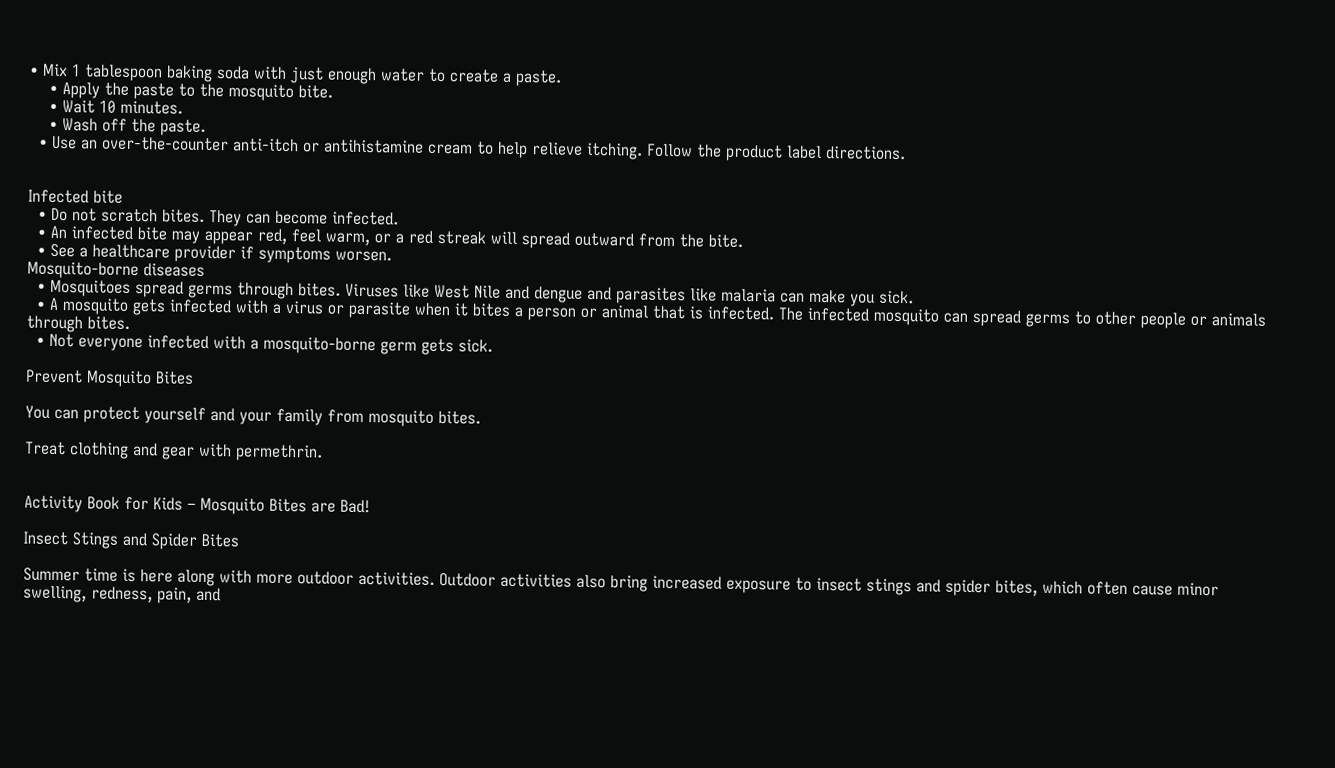• Mix 1 tablespoon baking soda with just enough water to create a paste.
    • Apply the paste to the mosquito bite.
    • Wait 10 minutes.
    • Wash off the paste.
  • Use an over-the-counter anti-itch or antihistamine cream to help relieve itching. Follow the product label directions.


Infected bite
  • Do not scratch bites. They can become infected.
  • An infected bite may appear red, feel warm, or a red streak will spread outward from the bite.
  • See a healthcare provider if symptoms worsen.
Mosquito-borne diseases
  • Mosquitoes spread germs through bites. Viruses like West Nile and dengue and parasites like malaria can make you sick.
  • A mosquito gets infected with a virus or parasite when it bites a person or animal that is infected. The infected mosquito can spread germs to other people or animals through bites.
  • Not everyone infected with a mosquito-borne germ gets sick.

Prevent Mosquito Bites

You can protect yourself and your family from mosquito bites.

Treat clothing and gear with permethrin.


Activity Book for Kids – Mosquito Bites are Bad!

Insect Stings and Spider Bites

Summer time is here along with more outdoor activities. Outdoor activities also bring increased exposure to insect stings and spider bites, which often cause minor swelling, redness, pain, and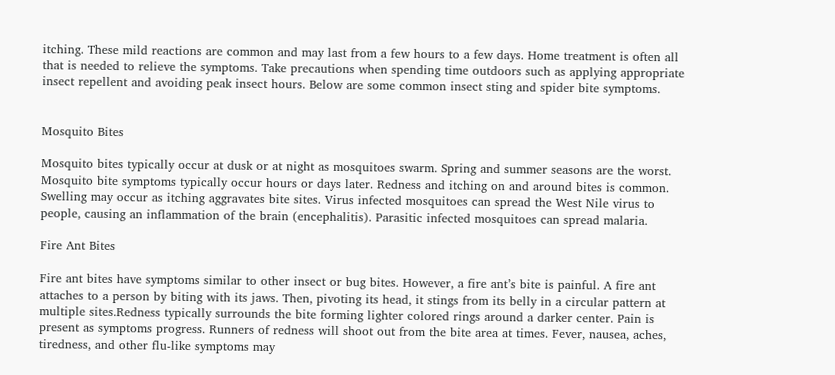itching. These mild reactions are common and may last from a few hours to a few days. Home treatment is often all that is needed to relieve the symptoms. Take precautions when spending time outdoors such as applying appropriate insect repellent and avoiding peak insect hours. Below are some common insect sting and spider bite symptoms.


Mosquito Bites

Mosquito bites typically occur at dusk or at night as mosquitoes swarm. Spring and summer seasons are the worst. Mosquito bite symptoms typically occur hours or days later. Redness and itching on and around bites is common. Swelling may occur as itching aggravates bite sites. Virus infected mosquitoes can spread the West Nile virus to people, causing an inflammation of the brain (encephalitis). Parasitic infected mosquitoes can spread malaria.

Fire Ant Bites

Fire ant bites have symptoms similar to other insect or bug bites. However, a fire ant’s bite is painful. A fire ant attaches to a person by biting with its jaws. Then, pivoting its head, it stings from its belly in a circular pattern at multiple sites.Redness typically surrounds the bite forming lighter colored rings around a darker center. Pain is present as symptoms progress. Runners of redness will shoot out from the bite area at times. Fever, nausea, aches, tiredness, and other flu-like symptoms may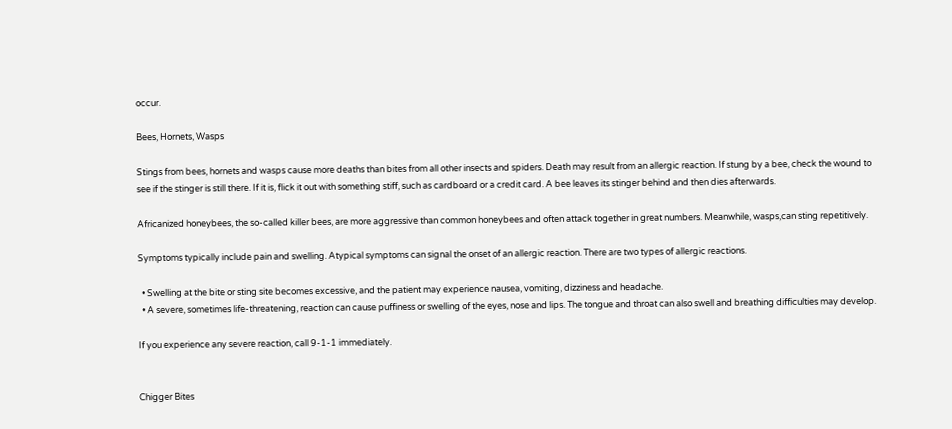occur.

Bees, Hornets, Wasps

Stings from bees, hornets and wasps cause more deaths than bites from all other insects and spiders. Death may result from an allergic reaction. If stung by a bee, check the wound to see if the stinger is still there. If it is, flick it out with something stiff, such as cardboard or a credit card. A bee leaves its stinger behind and then dies afterwards.

Africanized honeybees, the so-called killer bees, are more aggressive than common honeybees and often attack together in great numbers. Meanwhile, wasps,can sting repetitively.

Symptoms typically include pain and swelling. Atypical symptoms can signal the onset of an allergic reaction. There are two types of allergic reactions.

  • Swelling at the bite or sting site becomes excessive, and the patient may experience nausea, vomiting, dizziness and headache.
  • A severe, sometimes life-threatening, reaction can cause puffiness or swelling of the eyes, nose and lips. The tongue and throat can also swell and breathing difficulties may develop.

If you experience any severe reaction, call 9-1-1 immediately.


Chigger Bites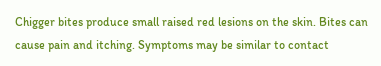Chigger bites produce small raised red lesions on the skin. Bites can cause pain and itching. Symptoms may be similar to contact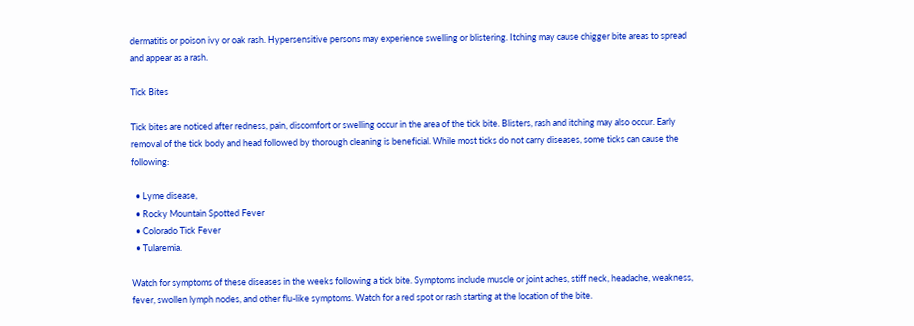dermatitis or poison ivy or oak rash. Hypersensitive persons may experience swelling or blistering. Itching may cause chigger bite areas to spread and appear as a rash.

Tick Bites

Tick bites are noticed after redness, pain, discomfort or swelling occur in the area of the tick bite. Blisters, rash and itching may also occur. Early removal of the tick body and head followed by thorough cleaning is beneficial. While most ticks do not carry diseases, some ticks can cause the following:

  • Lyme disease,
  • Rocky Mountain Spotted Fever
  • Colorado Tick Fever
  • Tularemia.

Watch for symptoms of these diseases in the weeks following a tick bite. Symptoms include muscle or joint aches, stiff neck, headache, weakness, fever, swollen lymph nodes, and other flu-like symptoms. Watch for a red spot or rash starting at the location of the bite.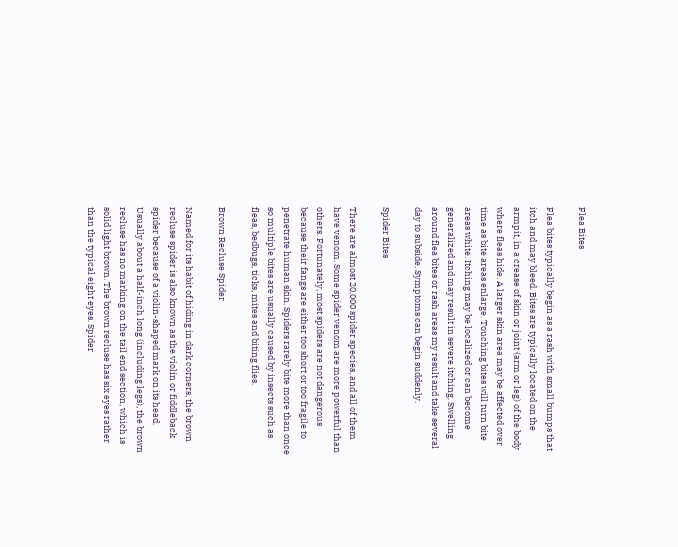Flea Bites

Flea bites typically begin as a rash with small bumps that itch and may bleed. Bites are typically located on the armpit, in a crease of skin or joint (arm or leg) of the body where fleas hide. A larger skin area may be affected over time as bite areas enlarge. Touching bites will turn bite areas white. Itching may be localized or can become generalized and may result in severe itching. Swelling around flea bites or rash areas my result and take several day to subside. Symptoms can begin suddenly.

Spider Bites

There are almost 20,000 spider species, and all of them have venom. Some spider venom are more powerful than others. Fortunately, most spiders are not dangerous because their fangs are either too short or too fragile to penetrate human skin. Spiders rarely bite more than once so multiple bites are usually caused by insects such as fleas, bedbugs, ticks, mites and biting flies.

Brown Recluse Spider

Named for its habit of hiding in dark corners, the brown recluse spider is also known as the violin or fiddleback spider because of a violin-shaped mark on its head. Usually about a half-inch long (including legs), the brown recluse has no marking on the tail end section, which is solid light brown. The brown recluse has six eyes rather than the typical eight eyes. Spider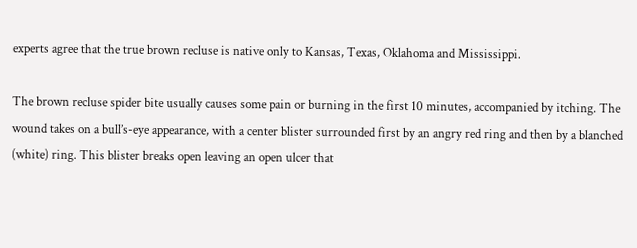experts agree that the true brown recluse is native only to Kansas, Texas, Oklahoma and Mississippi.

The brown recluse spider bite usually causes some pain or burning in the first 10 minutes, accompanied by itching. The wound takes on a bull’s-eye appearance, with a center blister surrounded first by an angry red ring and then by a blanched (white) ring. This blister breaks open leaving an open ulcer that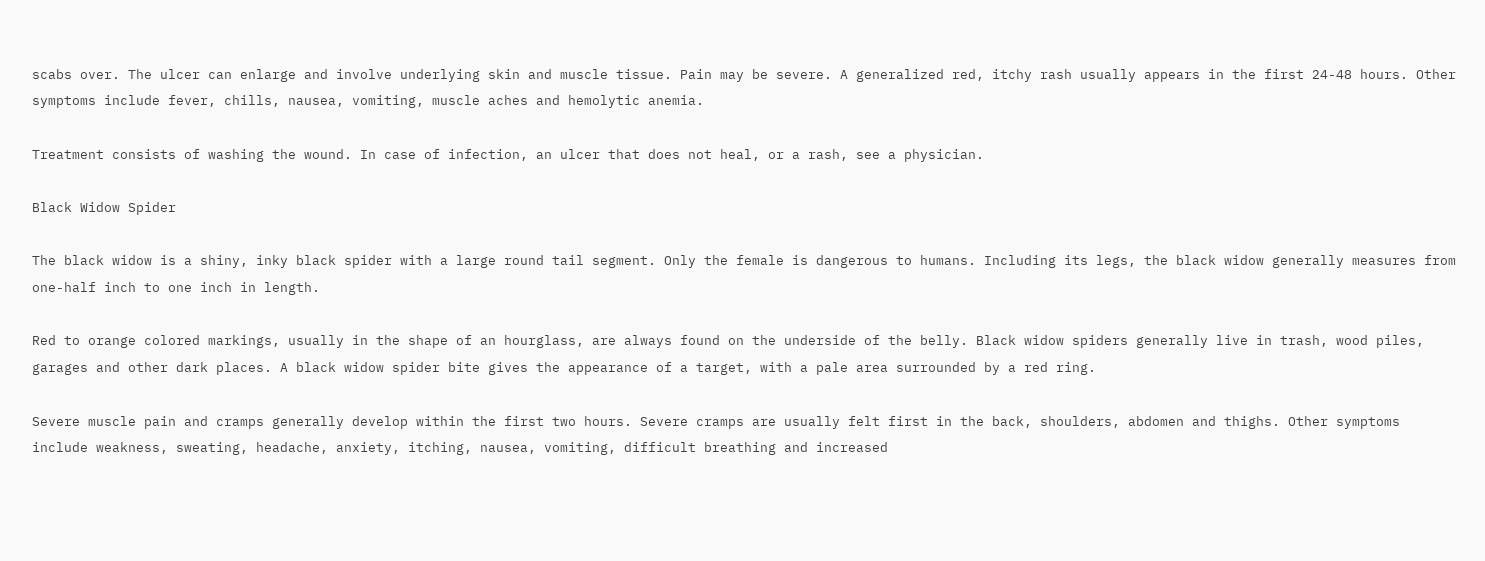scabs over. The ulcer can enlarge and involve underlying skin and muscle tissue. Pain may be severe. A generalized red, itchy rash usually appears in the first 24-48 hours. Other symptoms include fever, chills, nausea, vomiting, muscle aches and hemolytic anemia.

Treatment consists of washing the wound. In case of infection, an ulcer that does not heal, or a rash, see a physician.

Black Widow Spider

The black widow is a shiny, inky black spider with a large round tail segment. Only the female is dangerous to humans. Including its legs, the black widow generally measures from one-half inch to one inch in length.

Red to orange colored markings, usually in the shape of an hourglass, are always found on the underside of the belly. Black widow spiders generally live in trash, wood piles, garages and other dark places. A black widow spider bite gives the appearance of a target, with a pale area surrounded by a red ring.

Severe muscle pain and cramps generally develop within the first two hours. Severe cramps are usually felt first in the back, shoulders, abdomen and thighs. Other symptoms include weakness, sweating, headache, anxiety, itching, nausea, vomiting, difficult breathing and increased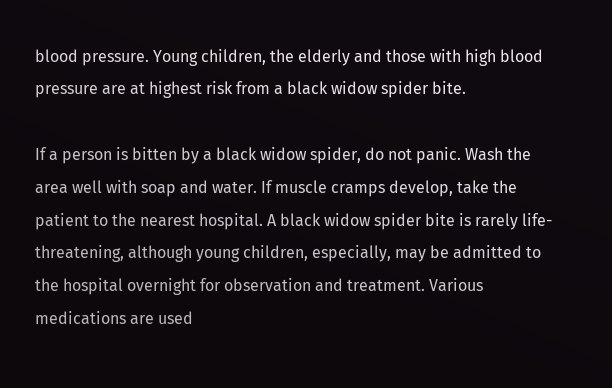blood pressure. Young children, the elderly and those with high blood pressure are at highest risk from a black widow spider bite.

If a person is bitten by a black widow spider, do not panic. Wash the area well with soap and water. If muscle cramps develop, take the patient to the nearest hospital. A black widow spider bite is rarely life-threatening, although young children, especially, may be admitted to the hospital overnight for observation and treatment. Various medications are used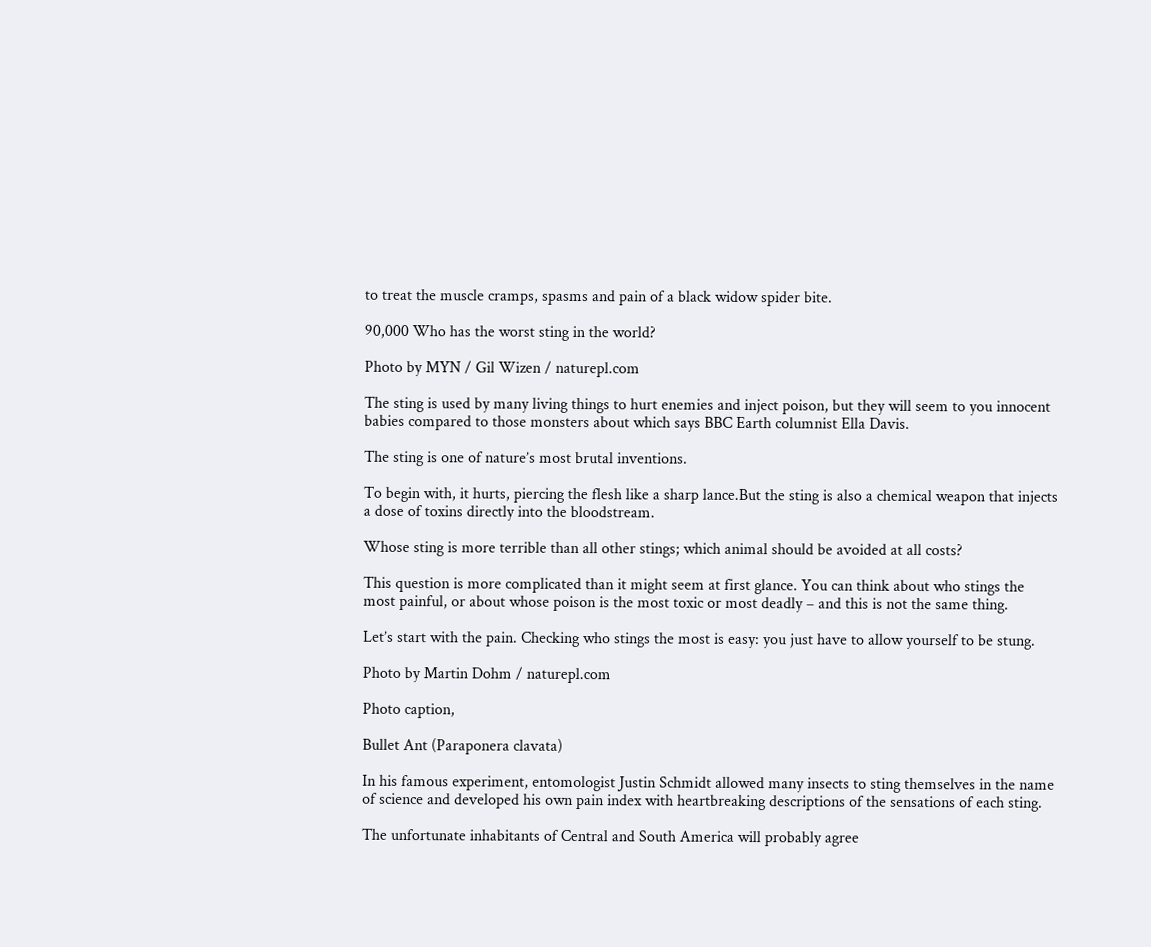to treat the muscle cramps, spasms and pain of a black widow spider bite.

90,000 Who has the worst sting in the world?

Photo by MYN / Gil Wizen / naturepl.com

The sting is used by many living things to hurt enemies and inject poison, but they will seem to you innocent babies compared to those monsters about which says BBC Earth columnist Ella Davis.

The sting is one of nature’s most brutal inventions.

To begin with, it hurts, piercing the flesh like a sharp lance.But the sting is also a chemical weapon that injects a dose of toxins directly into the bloodstream.

Whose sting is more terrible than all other stings; which animal should be avoided at all costs?

This question is more complicated than it might seem at first glance. You can think about who stings the most painful, or about whose poison is the most toxic or most deadly – and this is not the same thing.

Let’s start with the pain. Checking who stings the most is easy: you just have to allow yourself to be stung.

Photo by Martin Dohm / naturepl.com

Photo caption,

Bullet Ant (Paraponera clavata)

In his famous experiment, entomologist Justin Schmidt allowed many insects to sting themselves in the name of science and developed his own pain index with heartbreaking descriptions of the sensations of each sting.

The unfortunate inhabitants of Central and South America will probably agree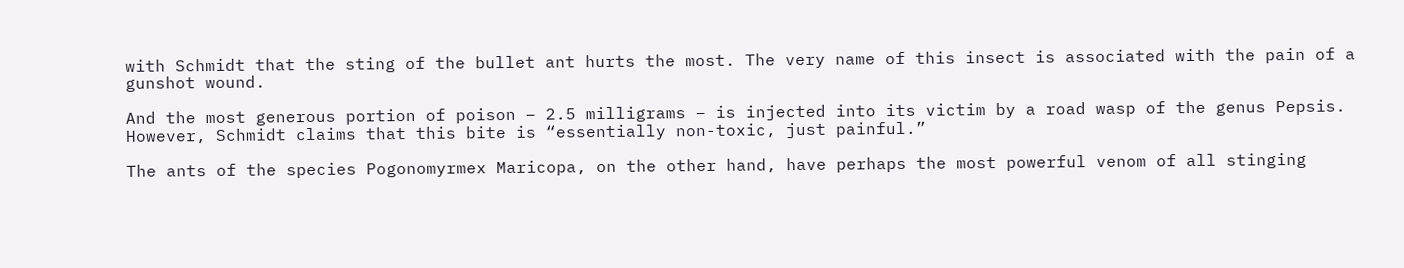with Schmidt that the sting of the bullet ant hurts the most. The very name of this insect is associated with the pain of a gunshot wound.

And the most generous portion of poison – 2.5 milligrams – is injected into its victim by a road wasp of the genus Pepsis. However, Schmidt claims that this bite is “essentially non-toxic, just painful.”

The ants of the species Pogonomyrmex Maricopa, on the other hand, have perhaps the most powerful venom of all stinging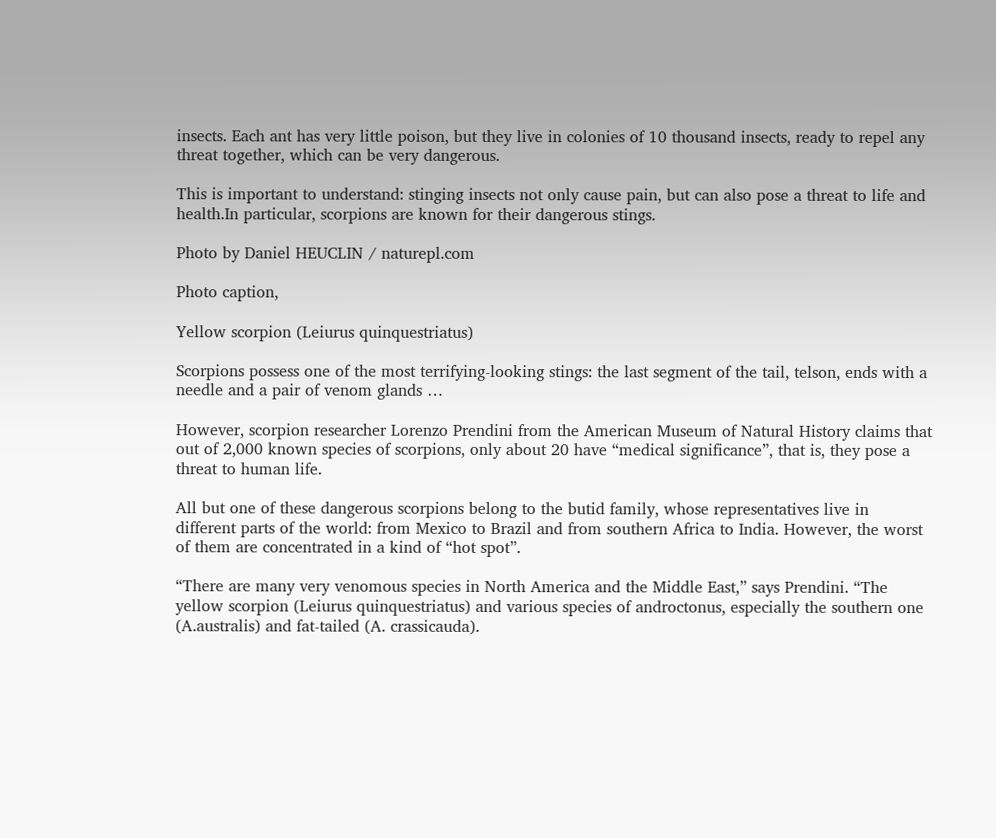insects. Each ant has very little poison, but they live in colonies of 10 thousand insects, ready to repel any threat together, which can be very dangerous.

This is important to understand: stinging insects not only cause pain, but can also pose a threat to life and health.In particular, scorpions are known for their dangerous stings.

Photo by Daniel HEUCLIN / naturepl.com

Photo caption,

Yellow scorpion (Leiurus quinquestriatus)

Scorpions possess one of the most terrifying-looking stings: the last segment of the tail, telson, ends with a needle and a pair of venom glands …

However, scorpion researcher Lorenzo Prendini from the American Museum of Natural History claims that out of 2,000 known species of scorpions, only about 20 have “medical significance”, that is, they pose a threat to human life.

All but one of these dangerous scorpions belong to the butid family, whose representatives live in different parts of the world: from Mexico to Brazil and from southern Africa to India. However, the worst of them are concentrated in a kind of “hot spot”.

“There are many very venomous species in North America and the Middle East,” says Prendini. “The yellow scorpion (Leiurus quinquestriatus) and various species of androctonus, especially the southern one (A.australis) and fat-tailed (A. crassicauda).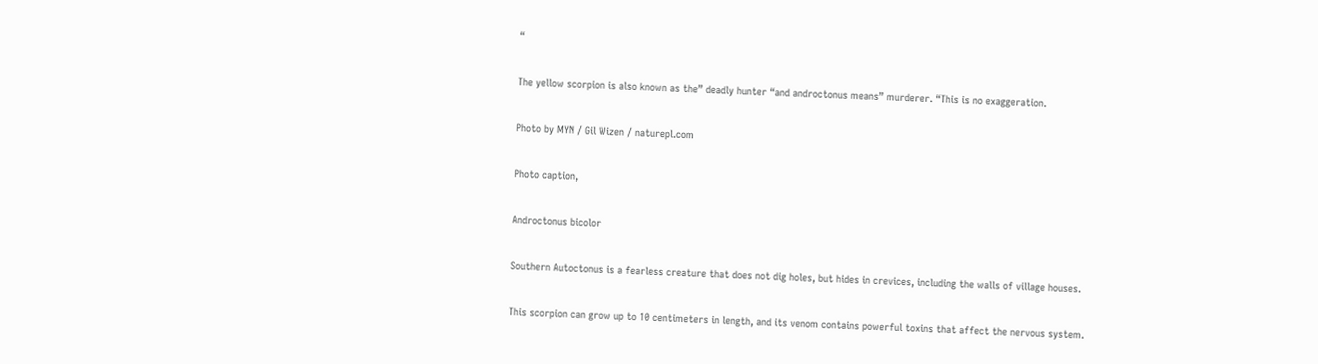“

The yellow scorpion is also known as the” deadly hunter “and androctonus means” murderer. “This is no exaggeration.

Photo by MYN / Gil Wizen / naturepl.com

Photo caption,

Androctonus bicolor

Southern Autoctonus is a fearless creature that does not dig holes, but hides in crevices, including the walls of village houses.

This scorpion can grow up to 10 centimeters in length, and its venom contains powerful toxins that affect the nervous system.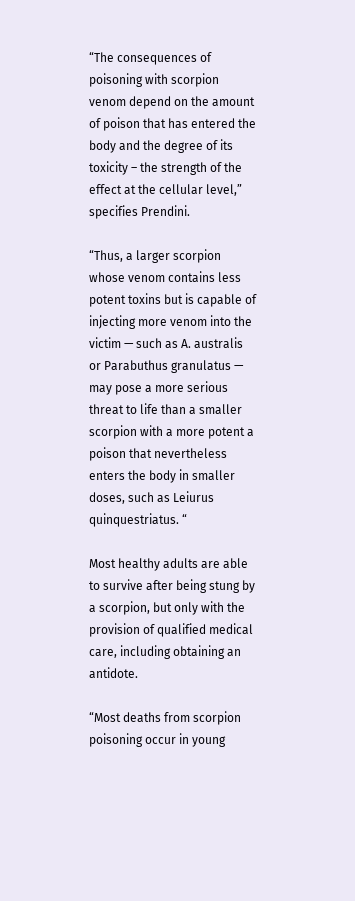“The consequences of poisoning with scorpion venom depend on the amount of poison that has entered the body and the degree of its toxicity – the strength of the effect at the cellular level,” specifies Prendini.

“Thus, a larger scorpion whose venom contains less potent toxins but is capable of injecting more venom into the victim — such as A. australis or Parabuthus granulatus — may pose a more serious threat to life than a smaller scorpion with a more potent a poison that nevertheless enters the body in smaller doses, such as Leiurus quinquestriatus. “

Most healthy adults are able to survive after being stung by a scorpion, but only with the provision of qualified medical care, including obtaining an antidote.

“Most deaths from scorpion poisoning occur in young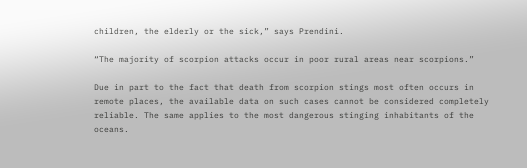children, the elderly or the sick,” says Prendini.

“The majority of scorpion attacks occur in poor rural areas near scorpions.”

Due in part to the fact that death from scorpion stings most often occurs in remote places, the available data on such cases cannot be considered completely reliable. The same applies to the most dangerous stinging inhabitants of the oceans.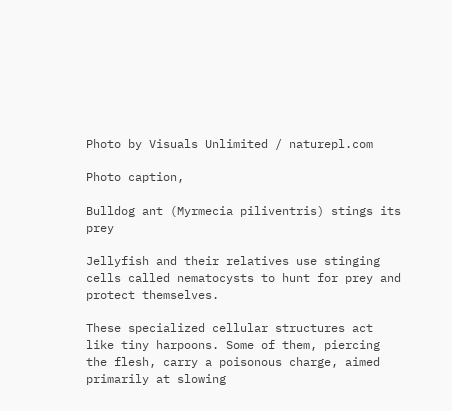Photo by Visuals Unlimited / naturepl.com

Photo caption,

Bulldog ant (Myrmecia piliventris) stings its prey

Jellyfish and their relatives use stinging cells called nematocysts to hunt for prey and protect themselves.

These specialized cellular structures act like tiny harpoons. Some of them, piercing the flesh, carry a poisonous charge, aimed primarily at slowing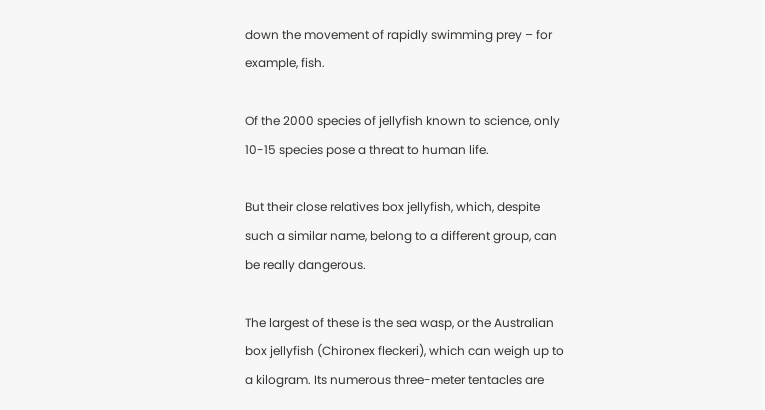down the movement of rapidly swimming prey – for example, fish.

Of the 2000 species of jellyfish known to science, only 10-15 species pose a threat to human life.

But their close relatives box jellyfish, which, despite such a similar name, belong to a different group, can be really dangerous.

The largest of these is the sea wasp, or the Australian box jellyfish (Chironex fleckeri), which can weigh up to a kilogram. Its numerous three-meter tentacles are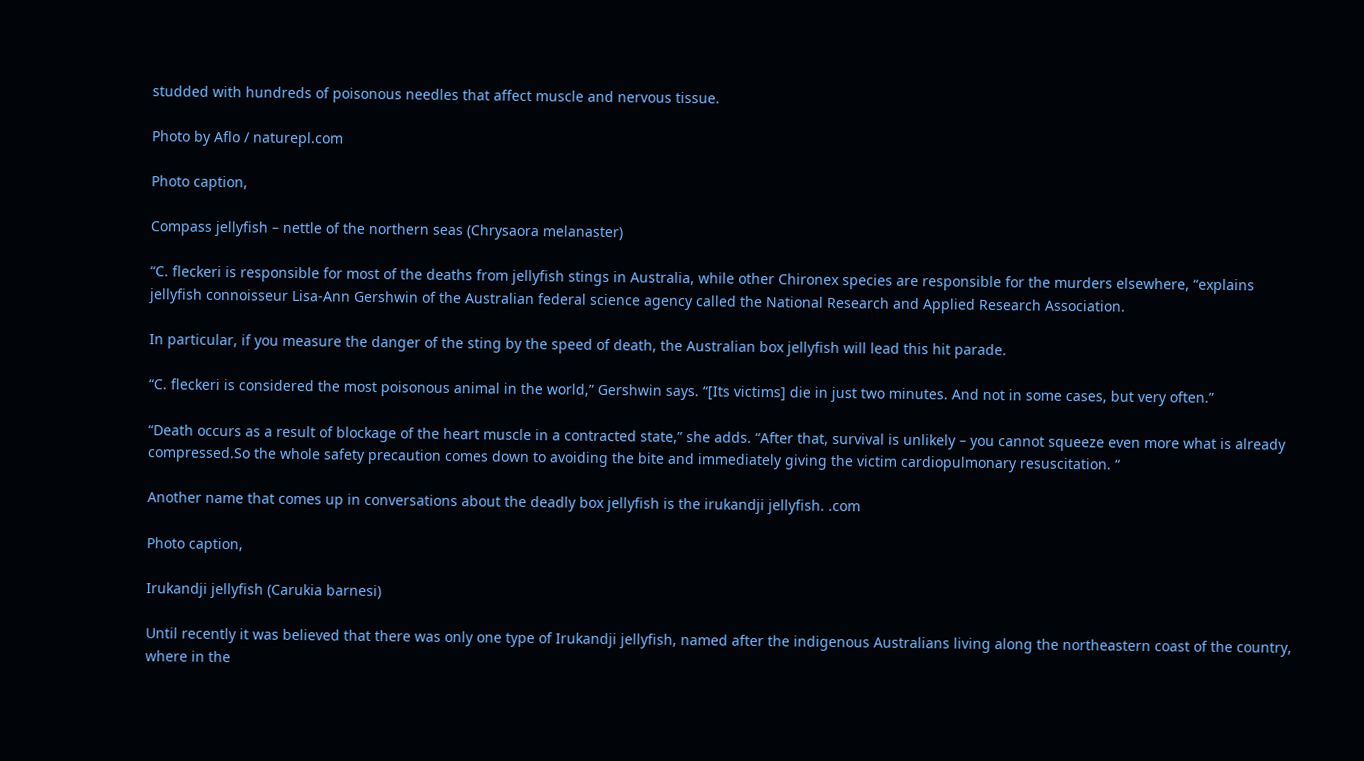studded with hundreds of poisonous needles that affect muscle and nervous tissue.

Photo by Aflo / naturepl.com

Photo caption,

Compass jellyfish – nettle of the northern seas (Chrysaora melanaster)

“C. fleckeri is responsible for most of the deaths from jellyfish stings in Australia, while other Chironex species are responsible for the murders elsewhere, “explains jellyfish connoisseur Lisa-Ann Gershwin of the Australian federal science agency called the National Research and Applied Research Association.

In particular, if you measure the danger of the sting by the speed of death, the Australian box jellyfish will lead this hit parade.

“C. fleckeri is considered the most poisonous animal in the world,” Gershwin says. “[Its victims] die in just two minutes. And not in some cases, but very often.”

“Death occurs as a result of blockage of the heart muscle in a contracted state,” she adds. “After that, survival is unlikely – you cannot squeeze even more what is already compressed.So the whole safety precaution comes down to avoiding the bite and immediately giving the victim cardiopulmonary resuscitation. “

Another name that comes up in conversations about the deadly box jellyfish is the irukandji jellyfish. .com

Photo caption,

Irukandji jellyfish (Carukia barnesi)

Until recently it was believed that there was only one type of Irukandji jellyfish, named after the indigenous Australians living along the northeastern coast of the country, where in the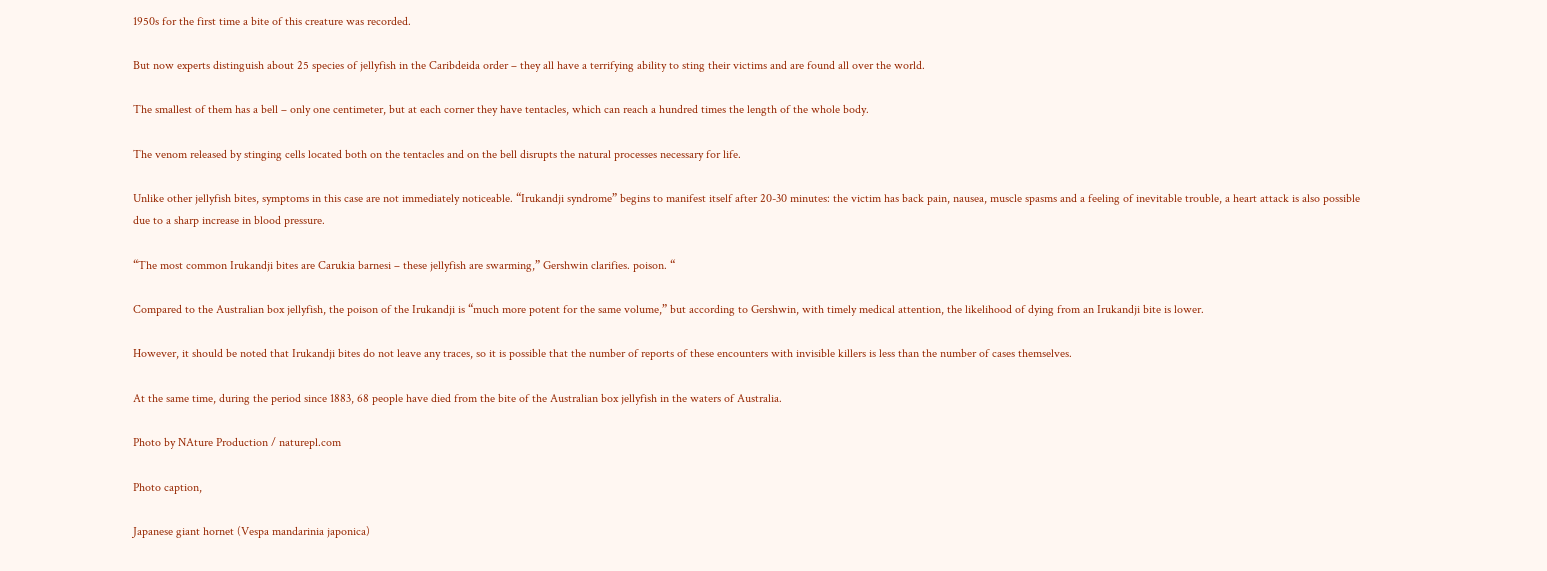1950s for the first time a bite of this creature was recorded.

But now experts distinguish about 25 species of jellyfish in the Caribdeida order – they all have a terrifying ability to sting their victims and are found all over the world.

The smallest of them has a bell – only one centimeter, but at each corner they have tentacles, which can reach a hundred times the length of the whole body.

The venom released by stinging cells located both on the tentacles and on the bell disrupts the natural processes necessary for life.

Unlike other jellyfish bites, symptoms in this case are not immediately noticeable. “Irukandji syndrome” begins to manifest itself after 20-30 minutes: the victim has back pain, nausea, muscle spasms and a feeling of inevitable trouble, a heart attack is also possible due to a sharp increase in blood pressure.

“The most common Irukandji bites are Carukia barnesi – these jellyfish are swarming,” Gershwin clarifies. poison. “

Compared to the Australian box jellyfish, the poison of the Irukandji is “much more potent for the same volume,” but according to Gershwin, with timely medical attention, the likelihood of dying from an Irukandji bite is lower.

However, it should be noted that Irukandji bites do not leave any traces, so it is possible that the number of reports of these encounters with invisible killers is less than the number of cases themselves.

At the same time, during the period since 1883, 68 people have died from the bite of the Australian box jellyfish in the waters of Australia.

Photo by NAture Production / naturepl.com

Photo caption,

Japanese giant hornet (Vespa mandarinia japonica)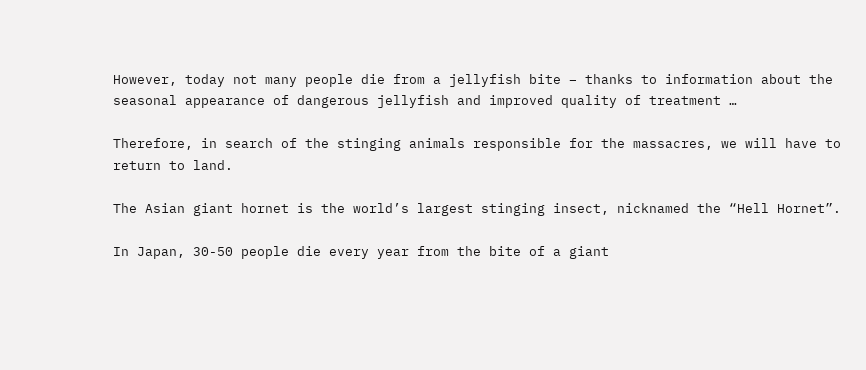However, today not many people die from a jellyfish bite – thanks to information about the seasonal appearance of dangerous jellyfish and improved quality of treatment …

Therefore, in search of the stinging animals responsible for the massacres, we will have to return to land.

The Asian giant hornet is the world’s largest stinging insect, nicknamed the “Hell Hornet”.

In Japan, 30-50 people die every year from the bite of a giant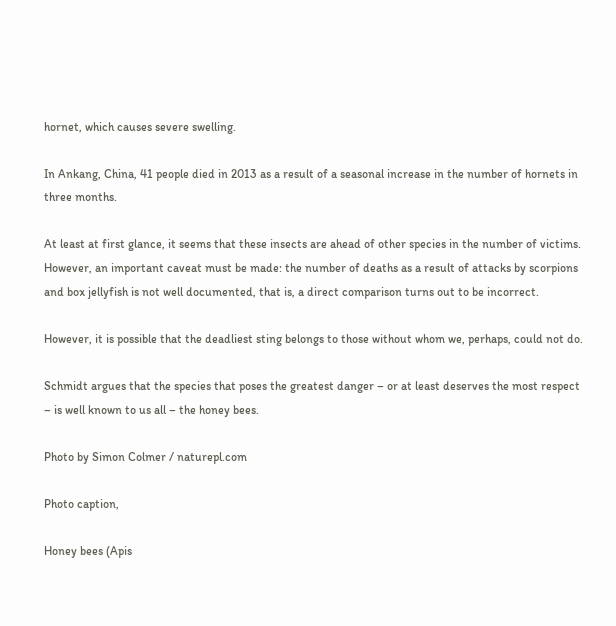hornet, which causes severe swelling.

In Ankang, China, 41 people died in 2013 as a result of a seasonal increase in the number of hornets in three months.

At least at first glance, it seems that these insects are ahead of other species in the number of victims. However, an important caveat must be made: the number of deaths as a result of attacks by scorpions and box jellyfish is not well documented, that is, a direct comparison turns out to be incorrect.

However, it is possible that the deadliest sting belongs to those without whom we, perhaps, could not do.

Schmidt argues that the species that poses the greatest danger – or at least deserves the most respect – is well known to us all – the honey bees.

Photo by Simon Colmer / naturepl.com

Photo caption,

Honey bees (Apis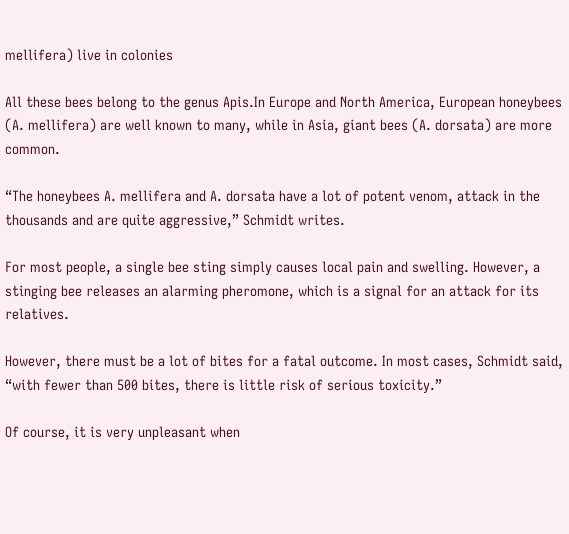mellifera) live in colonies

All these bees belong to the genus Apis.In Europe and North America, European honeybees (A. mellifera) are well known to many, while in Asia, giant bees (A. dorsata) are more common.

“The honeybees A. mellifera and A. dorsata have a lot of potent venom, attack in the thousands and are quite aggressive,” Schmidt writes.

For most people, a single bee sting simply causes local pain and swelling. However, a stinging bee releases an alarming pheromone, which is a signal for an attack for its relatives.

However, there must be a lot of bites for a fatal outcome. In most cases, Schmidt said, “with fewer than 500 bites, there is little risk of serious toxicity.”

Of course, it is very unpleasant when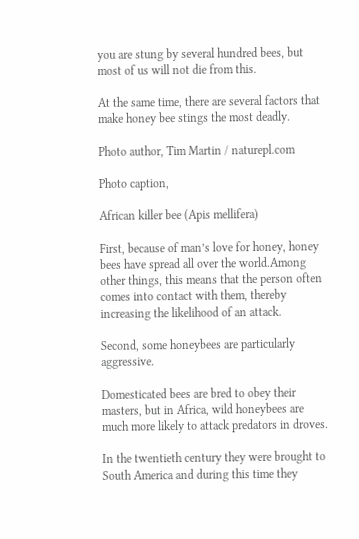you are stung by several hundred bees, but most of us will not die from this.

At the same time, there are several factors that make honey bee stings the most deadly.

Photo author, Tim Martin / naturepl.com

Photo caption,

African killer bee (Apis mellifera)

First, because of man’s love for honey, honey bees have spread all over the world.Among other things, this means that the person often comes into contact with them, thereby increasing the likelihood of an attack.

Second, some honeybees are particularly aggressive.

Domesticated bees are bred to obey their masters, but in Africa, wild honeybees are much more likely to attack predators in droves.

In the twentieth century they were brought to South America and during this time they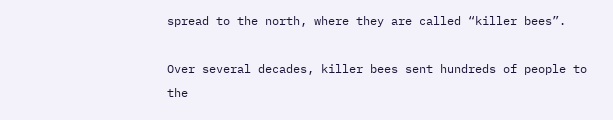spread to the north, where they are called “killer bees”.

Over several decades, killer bees sent hundreds of people to the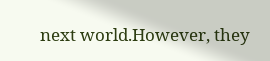next world.However, they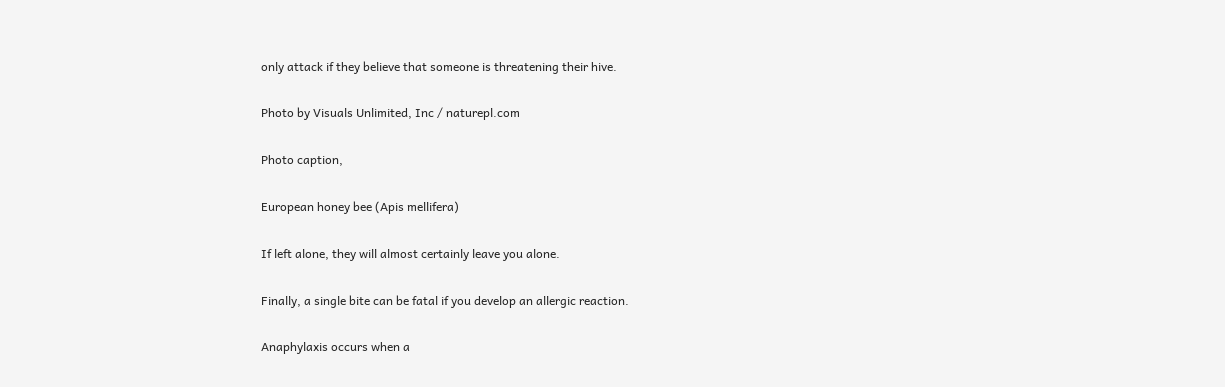only attack if they believe that someone is threatening their hive.

Photo by Visuals Unlimited, Inc / naturepl.com

Photo caption,

European honey bee (Apis mellifera)

If left alone, they will almost certainly leave you alone.

Finally, a single bite can be fatal if you develop an allergic reaction.

Anaphylaxis occurs when a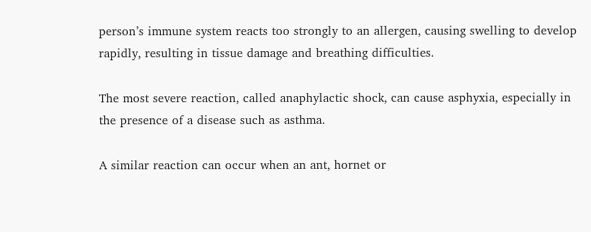person’s immune system reacts too strongly to an allergen, causing swelling to develop rapidly, resulting in tissue damage and breathing difficulties.

The most severe reaction, called anaphylactic shock, can cause asphyxia, especially in the presence of a disease such as asthma.

A similar reaction can occur when an ant, hornet or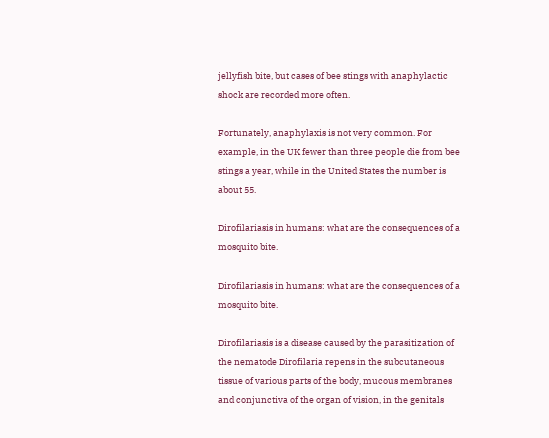jellyfish bite, but cases of bee stings with anaphylactic shock are recorded more often.

Fortunately, anaphylaxis is not very common. For example, in the UK fewer than three people die from bee stings a year, while in the United States the number is about 55.

Dirofilariasis in humans: what are the consequences of a mosquito bite.

Dirofilariasis in humans: what are the consequences of a mosquito bite.

Dirofilariasis is a disease caused by the parasitization of the nematode Dirofilaria repens in the subcutaneous tissue of various parts of the body, mucous membranes and conjunctiva of the organ of vision, in the genitals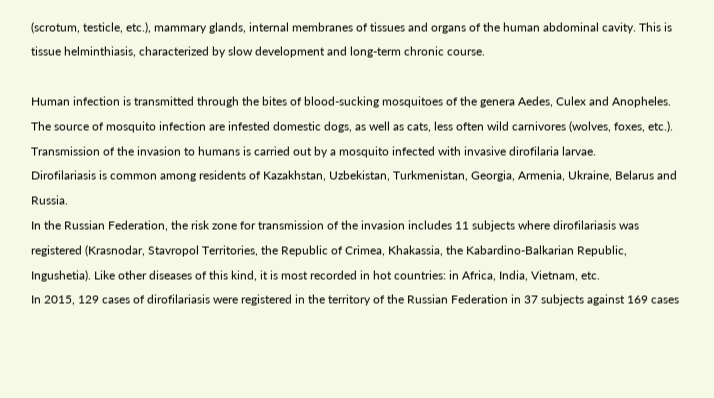(scrotum, testicle, etc.), mammary glands, internal membranes of tissues and organs of the human abdominal cavity. This is tissue helminthiasis, characterized by slow development and long-term chronic course.

Human infection is transmitted through the bites of blood-sucking mosquitoes of the genera Aedes, Culex and Anopheles.
The source of mosquito infection are infested domestic dogs, as well as cats, less often wild carnivores (wolves, foxes, etc.).
Transmission of the invasion to humans is carried out by a mosquito infected with invasive dirofilaria larvae.
Dirofilariasis is common among residents of Kazakhstan, Uzbekistan, Turkmenistan, Georgia, Armenia, Ukraine, Belarus and Russia.
In the Russian Federation, the risk zone for transmission of the invasion includes 11 subjects where dirofilariasis was registered (Krasnodar, Stavropol Territories, the Republic of Crimea, Khakassia, the Kabardino-Balkarian Republic, Ingushetia). Like other diseases of this kind, it is most recorded in hot countries: in Africa, India, Vietnam, etc.
In 2015, 129 cases of dirofilariasis were registered in the territory of the Russian Federation in 37 subjects against 169 cases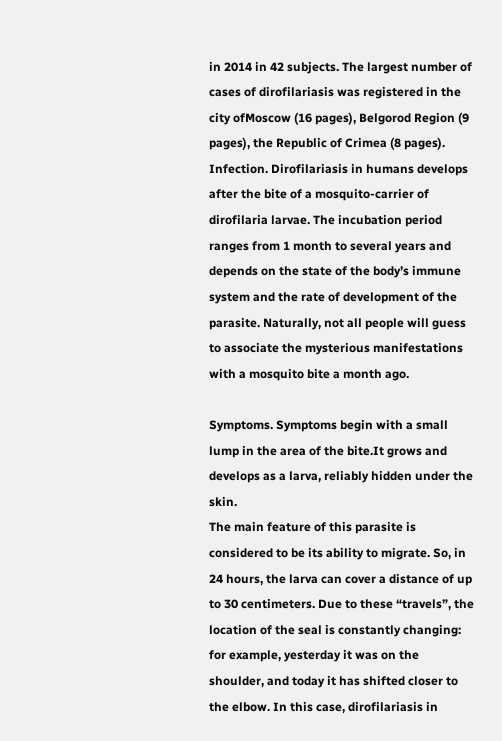in 2014 in 42 subjects. The largest number of cases of dirofilariasis was registered in the city ofMoscow (16 pages), Belgorod Region (9 pages), the Republic of Crimea (8 pages).
Infection. Dirofilariasis in humans develops after the bite of a mosquito-carrier of dirofilaria larvae. The incubation period ranges from 1 month to several years and depends on the state of the body’s immune system and the rate of development of the parasite. Naturally, not all people will guess to associate the mysterious manifestations with a mosquito bite a month ago.

Symptoms. Symptoms begin with a small lump in the area of the bite.It grows and develops as a larva, reliably hidden under the skin.
The main feature of this parasite is considered to be its ability to migrate. So, in 24 hours, the larva can cover a distance of up to 30 centimeters. Due to these “travels”, the location of the seal is constantly changing: for example, yesterday it was on the shoulder, and today it has shifted closer to the elbow. In this case, dirofilariasis in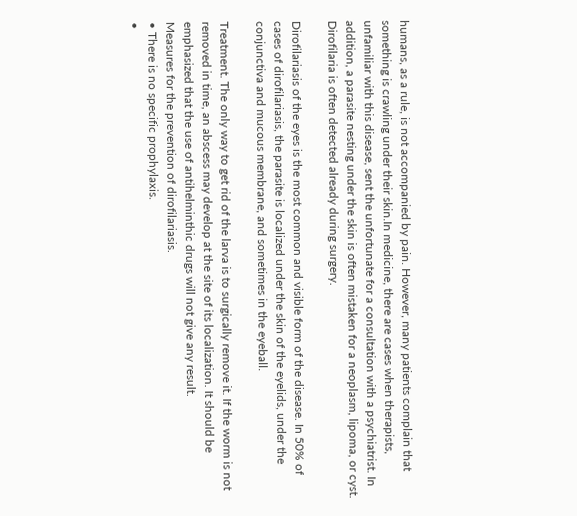humans, as a rule, is not accompanied by pain. However, many patients complain that something is crawling under their skin.In medicine, there are cases when therapists, unfamiliar with this disease, sent the unfortunate for a consultation with a psychiatrist. In addition, a parasite nesting under the skin is often mistaken for a neoplasm, lipoma, or cyst. Dirofilaria is often detected already during surgery.

Dirofilariasis of the eyes is the most common and visible form of the disease. In 50% of cases of dirofilariasis, the parasite is localized under the skin of the eyelids, under the conjunctiva and mucous membrane, and sometimes in the eyeball.

Treatment. The only way to get rid of the larva is to surgically remove it. If the worm is not removed in time, an abscess may develop at the site of its localization. It should be emphasized that the use of antihelminthic drugs will not give any result.
Measures for the prevention of dirofilariasis.
• There is no specific prophylaxis.
•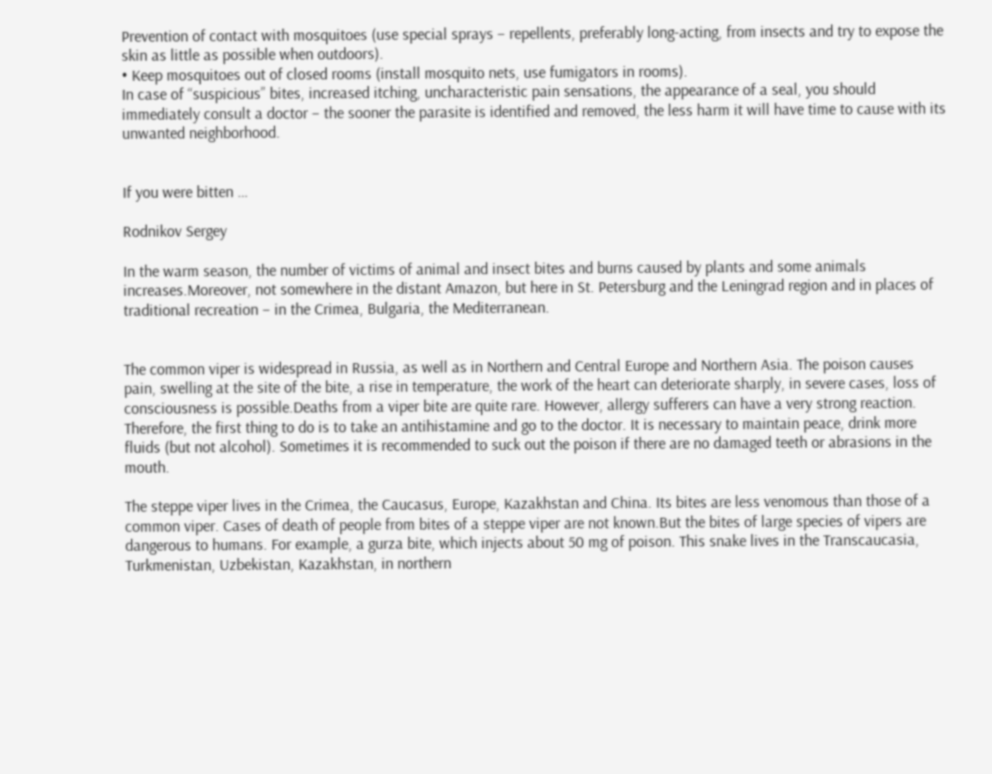Prevention of contact with mosquitoes (use special sprays – repellents, preferably long-acting, from insects and try to expose the skin as little as possible when outdoors).
• Keep mosquitoes out of closed rooms (install mosquito nets, use fumigators in rooms).
In case of “suspicious” bites, increased itching, uncharacteristic pain sensations, the appearance of a seal, you should immediately consult a doctor – the sooner the parasite is identified and removed, the less harm it will have time to cause with its unwanted neighborhood.


If you were bitten …

Rodnikov Sergey

In the warm season, the number of victims of animal and insect bites and burns caused by plants and some animals increases.Moreover, not somewhere in the distant Amazon, but here in St. Petersburg and the Leningrad region and in places of traditional recreation – in the Crimea, Bulgaria, the Mediterranean.


The common viper is widespread in Russia, as well as in Northern and Central Europe and Northern Asia. The poison causes pain, swelling at the site of the bite, a rise in temperature, the work of the heart can deteriorate sharply, in severe cases, loss of consciousness is possible.Deaths from a viper bite are quite rare. However, allergy sufferers can have a very strong reaction. Therefore, the first thing to do is to take an antihistamine and go to the doctor. It is necessary to maintain peace, drink more fluids (but not alcohol). Sometimes it is recommended to suck out the poison if there are no damaged teeth or abrasions in the mouth.

The steppe viper lives in the Crimea, the Caucasus, Europe, Kazakhstan and China. Its bites are less venomous than those of a common viper. Cases of death of people from bites of a steppe viper are not known.But the bites of large species of vipers are dangerous to humans. For example, a gurza bite, which injects about 50 mg of poison. This snake lives in the Transcaucasia, Turkmenistan, Uzbekistan, Kazakhstan, in northern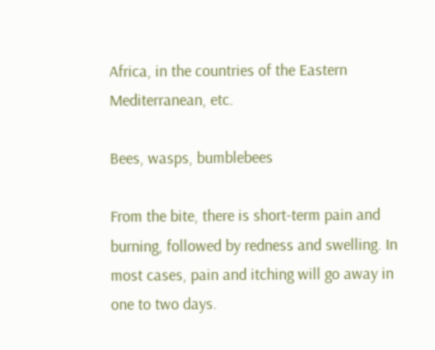Africa, in the countries of the Eastern Mediterranean, etc.

Bees, wasps, bumblebees

From the bite, there is short-term pain and burning, followed by redness and swelling. In most cases, pain and itching will go away in one to two days.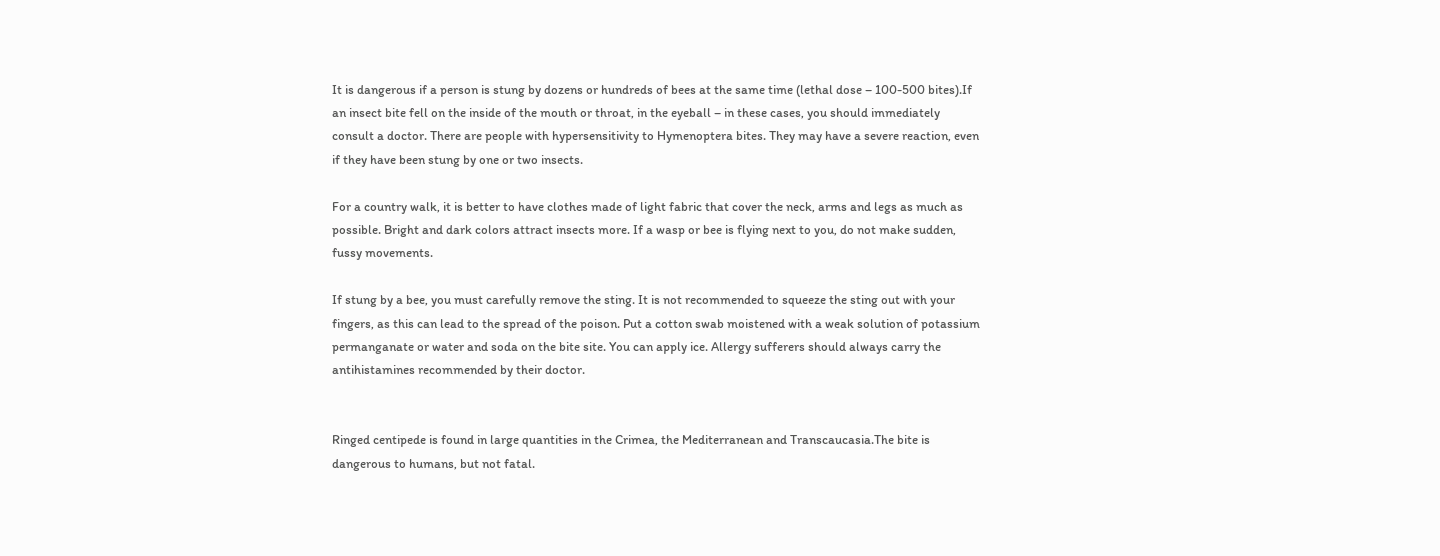It is dangerous if a person is stung by dozens or hundreds of bees at the same time (lethal dose – 100-500 bites).If an insect bite fell on the inside of the mouth or throat, in the eyeball – in these cases, you should immediately consult a doctor. There are people with hypersensitivity to Hymenoptera bites. They may have a severe reaction, even if they have been stung by one or two insects.

For a country walk, it is better to have clothes made of light fabric that cover the neck, arms and legs as much as possible. Bright and dark colors attract insects more. If a wasp or bee is flying next to you, do not make sudden, fussy movements.

If stung by a bee, you must carefully remove the sting. It is not recommended to squeeze the sting out with your fingers, as this can lead to the spread of the poison. Put a cotton swab moistened with a weak solution of potassium permanganate or water and soda on the bite site. You can apply ice. Allergy sufferers should always carry the antihistamines recommended by their doctor.


Ringed centipede is found in large quantities in the Crimea, the Mediterranean and Transcaucasia.The bite is dangerous to humans, but not fatal.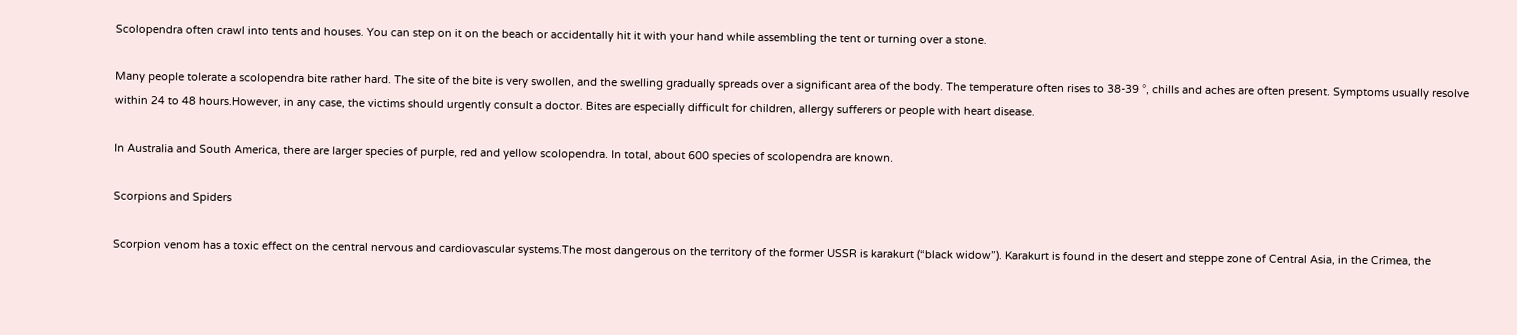Scolopendra often crawl into tents and houses. You can step on it on the beach or accidentally hit it with your hand while assembling the tent or turning over a stone.

Many people tolerate a scolopendra bite rather hard. The site of the bite is very swollen, and the swelling gradually spreads over a significant area of the body. The temperature often rises to 38-39 °, chills and aches are often present. Symptoms usually resolve within 24 to 48 hours.However, in any case, the victims should urgently consult a doctor. Bites are especially difficult for children, allergy sufferers or people with heart disease.

In Australia and South America, there are larger species of purple, red and yellow scolopendra. In total, about 600 species of scolopendra are known.

Scorpions and Spiders

Scorpion venom has a toxic effect on the central nervous and cardiovascular systems.The most dangerous on the territory of the former USSR is karakurt (“black widow”). Karakurt is found in the desert and steppe zone of Central Asia, in the Crimea, the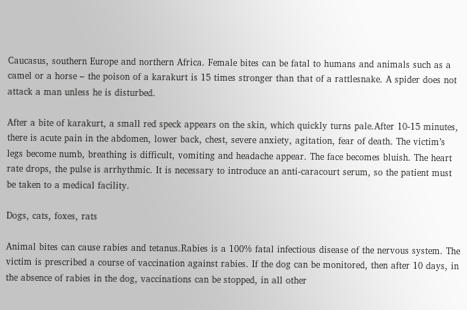Caucasus, southern Europe and northern Africa. Female bites can be fatal to humans and animals such as a camel or a horse – the poison of a karakurt is 15 times stronger than that of a rattlesnake. A spider does not attack a man unless he is disturbed.

After a bite of karakurt, a small red speck appears on the skin, which quickly turns pale.After 10-15 minutes, there is acute pain in the abdomen, lower back, chest, severe anxiety, agitation, fear of death. The victim’s legs become numb, breathing is difficult, vomiting and headache appear. The face becomes bluish. The heart rate drops, the pulse is arrhythmic. It is necessary to introduce an anti-caracourt serum, so the patient must be taken to a medical facility.

Dogs, cats, foxes, rats

Animal bites can cause rabies and tetanus.Rabies is a 100% fatal infectious disease of the nervous system. The victim is prescribed a course of vaccination against rabies. If the dog can be monitored, then after 10 days, in the absence of rabies in the dog, vaccinations can be stopped, in all other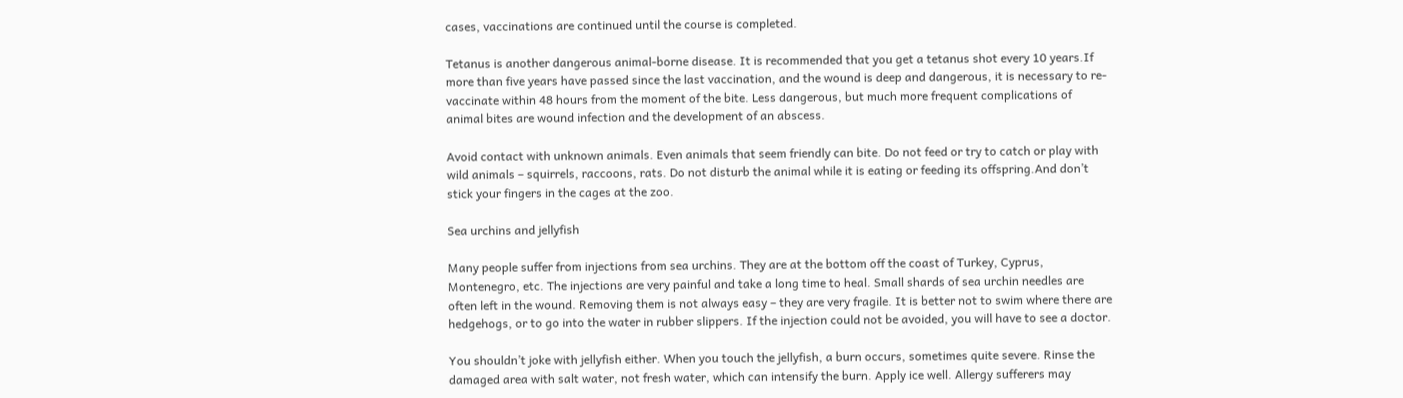cases, vaccinations are continued until the course is completed.

Tetanus is another dangerous animal-borne disease. It is recommended that you get a tetanus shot every 10 years.If more than five years have passed since the last vaccination, and the wound is deep and dangerous, it is necessary to re-vaccinate within 48 hours from the moment of the bite. Less dangerous, but much more frequent complications of animal bites are wound infection and the development of an abscess.

Avoid contact with unknown animals. Even animals that seem friendly can bite. Do not feed or try to catch or play with wild animals – squirrels, raccoons, rats. Do not disturb the animal while it is eating or feeding its offspring.And don’t stick your fingers in the cages at the zoo.

Sea urchins and jellyfish

Many people suffer from injections from sea urchins. They are at the bottom off the coast of Turkey, Cyprus, Montenegro, etc. The injections are very painful and take a long time to heal. Small shards of sea urchin needles are often left in the wound. Removing them is not always easy – they are very fragile. It is better not to swim where there are hedgehogs, or to go into the water in rubber slippers. If the injection could not be avoided, you will have to see a doctor.

You shouldn’t joke with jellyfish either. When you touch the jellyfish, a burn occurs, sometimes quite severe. Rinse the damaged area with salt water, not fresh water, which can intensify the burn. Apply ice well. Allergy sufferers may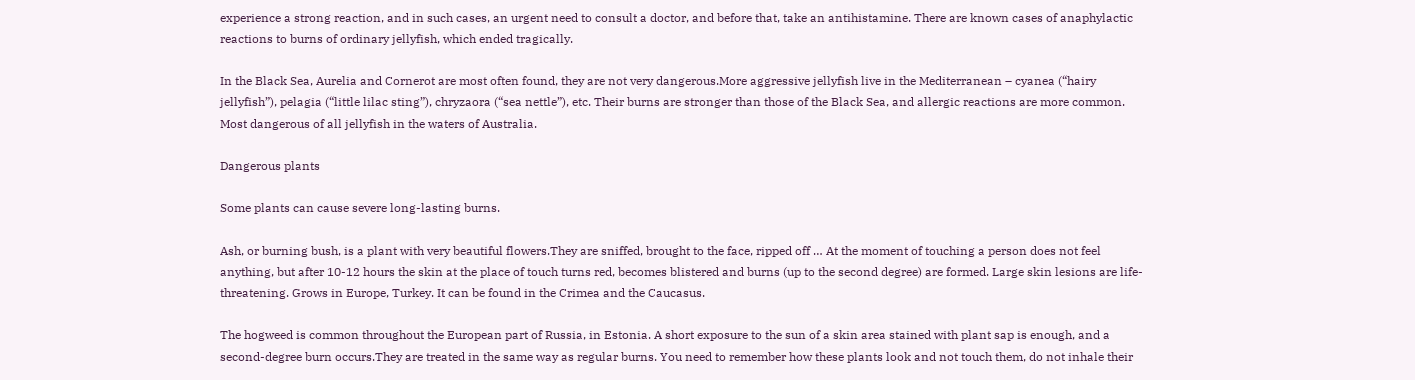experience a strong reaction, and in such cases, an urgent need to consult a doctor, and before that, take an antihistamine. There are known cases of anaphylactic reactions to burns of ordinary jellyfish, which ended tragically.

In the Black Sea, Aurelia and Cornerot are most often found, they are not very dangerous.More aggressive jellyfish live in the Mediterranean – cyanea (“hairy jellyfish”), pelagia (“little lilac sting”), chryzaora (“sea nettle”), etc. Their burns are stronger than those of the Black Sea, and allergic reactions are more common. Most dangerous of all jellyfish in the waters of Australia.

Dangerous plants

Some plants can cause severe long-lasting burns.

Ash, or burning bush, is a plant with very beautiful flowers.They are sniffed, brought to the face, ripped off … At the moment of touching a person does not feel anything, but after 10-12 hours the skin at the place of touch turns red, becomes blistered and burns (up to the second degree) are formed. Large skin lesions are life-threatening. Grows in Europe, Turkey. It can be found in the Crimea and the Caucasus.

The hogweed is common throughout the European part of Russia, in Estonia. A short exposure to the sun of a skin area stained with plant sap is enough, and a second-degree burn occurs.They are treated in the same way as regular burns. You need to remember how these plants look and not touch them, do not inhale their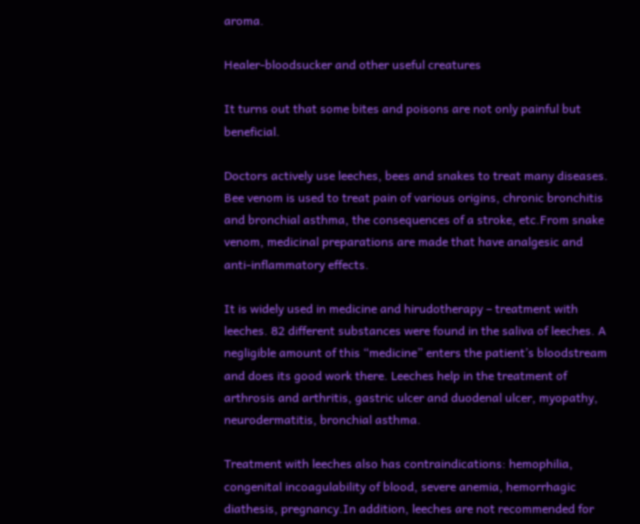aroma.

Healer-bloodsucker and other useful creatures

It turns out that some bites and poisons are not only painful but beneficial.

Doctors actively use leeches, bees and snakes to treat many diseases. Bee venom is used to treat pain of various origins, chronic bronchitis and bronchial asthma, the consequences of a stroke, etc.From snake venom, medicinal preparations are made that have analgesic and anti-inflammatory effects.

It is widely used in medicine and hirudotherapy – treatment with leeches. 82 different substances were found in the saliva of leeches. A negligible amount of this “medicine” enters the patient’s bloodstream and does its good work there. Leeches help in the treatment of arthrosis and arthritis, gastric ulcer and duodenal ulcer, myopathy, neurodermatitis, bronchial asthma.

Treatment with leeches also has contraindications: hemophilia, congenital incoagulability of blood, severe anemia, hemorrhagic diathesis, pregnancy.In addition, leeches are not recommended for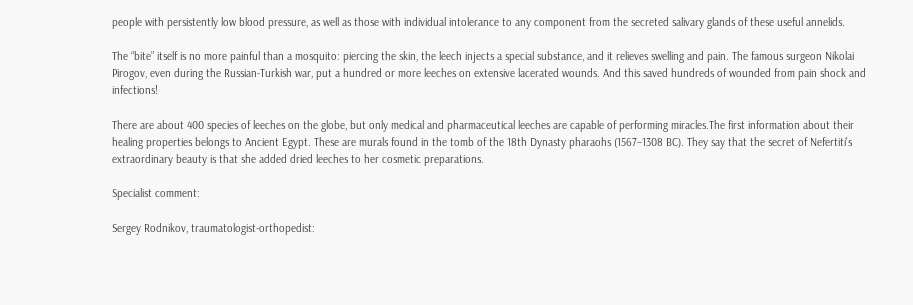people with persistently low blood pressure, as well as those with individual intolerance to any component from the secreted salivary glands of these useful annelids.

The “bite” itself is no more painful than a mosquito: piercing the skin, the leech injects a special substance, and it relieves swelling and pain. The famous surgeon Nikolai Pirogov, even during the Russian-Turkish war, put a hundred or more leeches on extensive lacerated wounds. And this saved hundreds of wounded from pain shock and infections!

There are about 400 species of leeches on the globe, but only medical and pharmaceutical leeches are capable of performing miracles.The first information about their healing properties belongs to Ancient Egypt. These are murals found in the tomb of the 18th Dynasty pharaohs (1567–1308 BC). They say that the secret of Nefertiti’s extraordinary beauty is that she added dried leeches to her cosmetic preparations.

Specialist comment:

Sergey Rodnikov, traumatologist-orthopedist: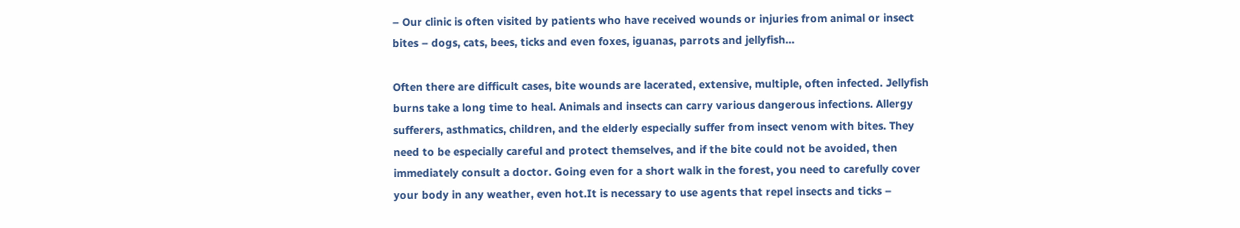– Our clinic is often visited by patients who have received wounds or injuries from animal or insect bites – dogs, cats, bees, ticks and even foxes, iguanas, parrots and jellyfish…

Often there are difficult cases, bite wounds are lacerated, extensive, multiple, often infected. Jellyfish burns take a long time to heal. Animals and insects can carry various dangerous infections. Allergy sufferers, asthmatics, children, and the elderly especially suffer from insect venom with bites. They need to be especially careful and protect themselves, and if the bite could not be avoided, then immediately consult a doctor. Going even for a short walk in the forest, you need to carefully cover your body in any weather, even hot.It is necessary to use agents that repel insects and ticks –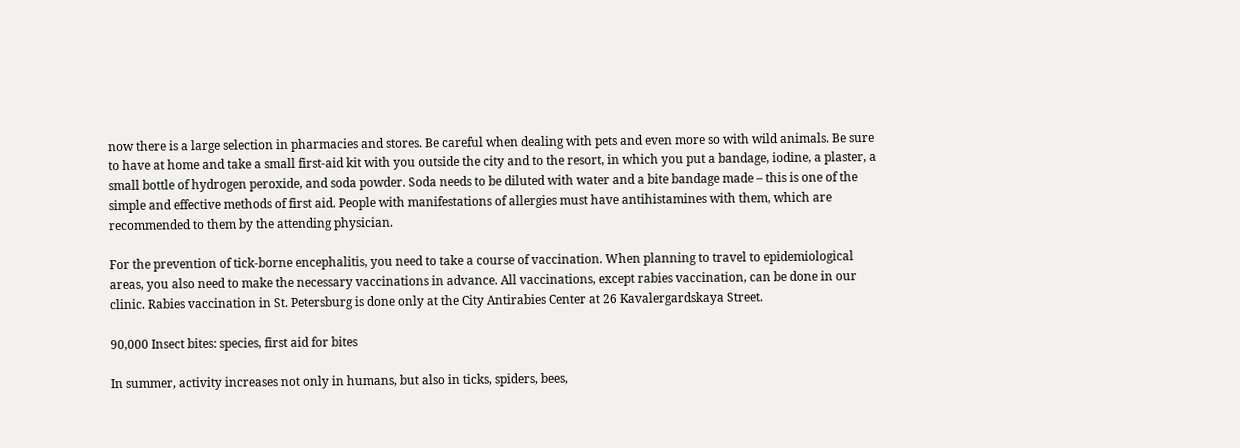now there is a large selection in pharmacies and stores. Be careful when dealing with pets and even more so with wild animals. Be sure to have at home and take a small first-aid kit with you outside the city and to the resort, in which you put a bandage, iodine, a plaster, a small bottle of hydrogen peroxide, and soda powder. Soda needs to be diluted with water and a bite bandage made – this is one of the simple and effective methods of first aid. People with manifestations of allergies must have antihistamines with them, which are recommended to them by the attending physician.

For the prevention of tick-borne encephalitis, you need to take a course of vaccination. When planning to travel to epidemiological areas, you also need to make the necessary vaccinations in advance. All vaccinations, except rabies vaccination, can be done in our clinic. Rabies vaccination in St. Petersburg is done only at the City Antirabies Center at 26 Kavalergardskaya Street.

90,000 Insect bites: species, first aid for bites

In summer, activity increases not only in humans, but also in ticks, spiders, bees,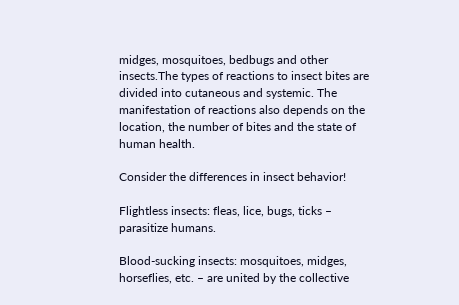midges, mosquitoes, bedbugs and other insects.The types of reactions to insect bites are divided into cutaneous and systemic. The manifestation of reactions also depends on the location, the number of bites and the state of human health.

Consider the differences in insect behavior!

Flightless insects: fleas, lice, bugs, ticks – parasitize humans.

Blood-sucking insects: mosquitoes, midges, horseflies, etc. – are united by the collective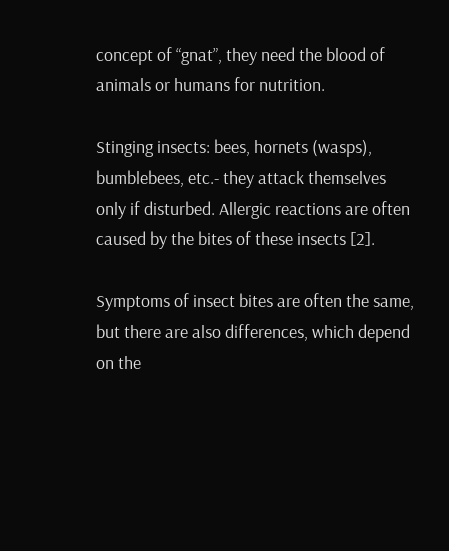concept of “gnat”, they need the blood of animals or humans for nutrition.

Stinging insects: bees, hornets (wasps), bumblebees, etc.- they attack themselves only if disturbed. Allergic reactions are often caused by the bites of these insects [2].

Symptoms of insect bites are often the same, but there are also differences, which depend on the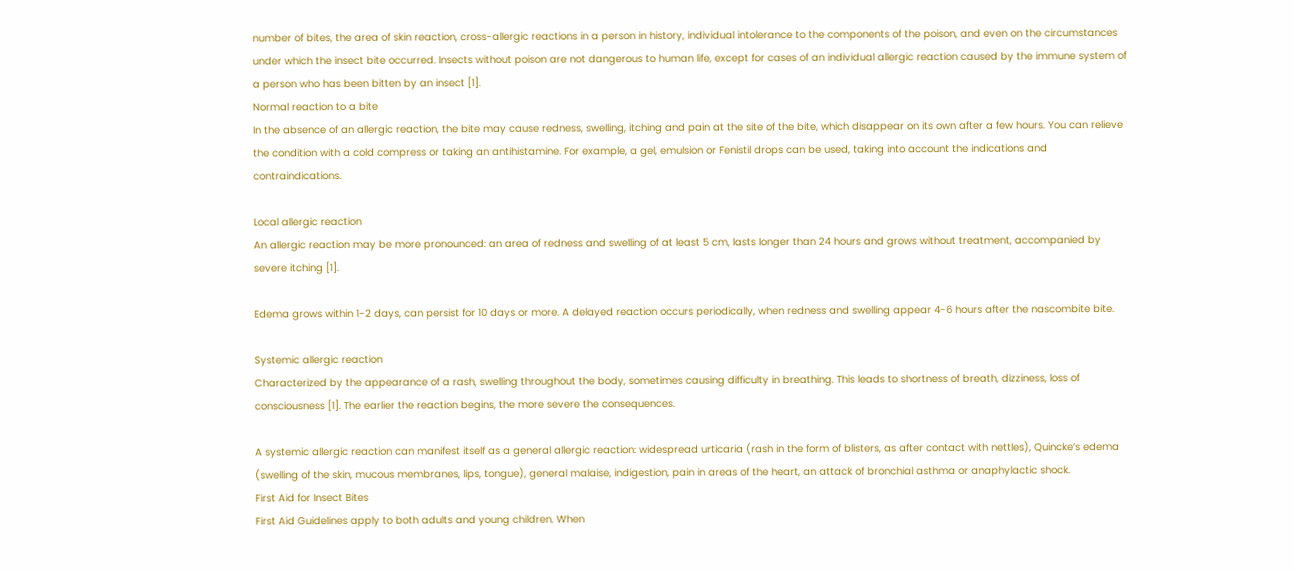number of bites, the area of skin reaction, cross-allergic reactions in a person in history, individual intolerance to the components of the poison, and even on the circumstances under which the insect bite occurred. Insects without poison are not dangerous to human life, except for cases of an individual allergic reaction caused by the immune system of a person who has been bitten by an insect [1].
Normal reaction to a bite
In the absence of an allergic reaction, the bite may cause redness, swelling, itching and pain at the site of the bite, which disappear on its own after a few hours. You can relieve the condition with a cold compress or taking an antihistamine. For example, a gel, emulsion or Fenistil drops can be used, taking into account the indications and contraindications.

Local allergic reaction
An allergic reaction may be more pronounced: an area of redness and swelling of at least 5 cm, lasts longer than 24 hours and grows without treatment, accompanied by severe itching [1].

Edema grows within 1-2 days, can persist for 10 days or more. A delayed reaction occurs periodically, when redness and swelling appear 4-6 hours after the nascombite bite.

Systemic allergic reaction
Characterized by the appearance of a rash, swelling throughout the body, sometimes causing difficulty in breathing. This leads to shortness of breath, dizziness, loss of consciousness [1]. The earlier the reaction begins, the more severe the consequences.

A systemic allergic reaction can manifest itself as a general allergic reaction: widespread urticaria (rash in the form of blisters, as after contact with nettles), Quincke’s edema (swelling of the skin, mucous membranes, lips, tongue), general malaise, indigestion, pain in areas of the heart, an attack of bronchial asthma or anaphylactic shock.
First Aid for Insect Bites
First Aid Guidelines apply to both adults and young children. When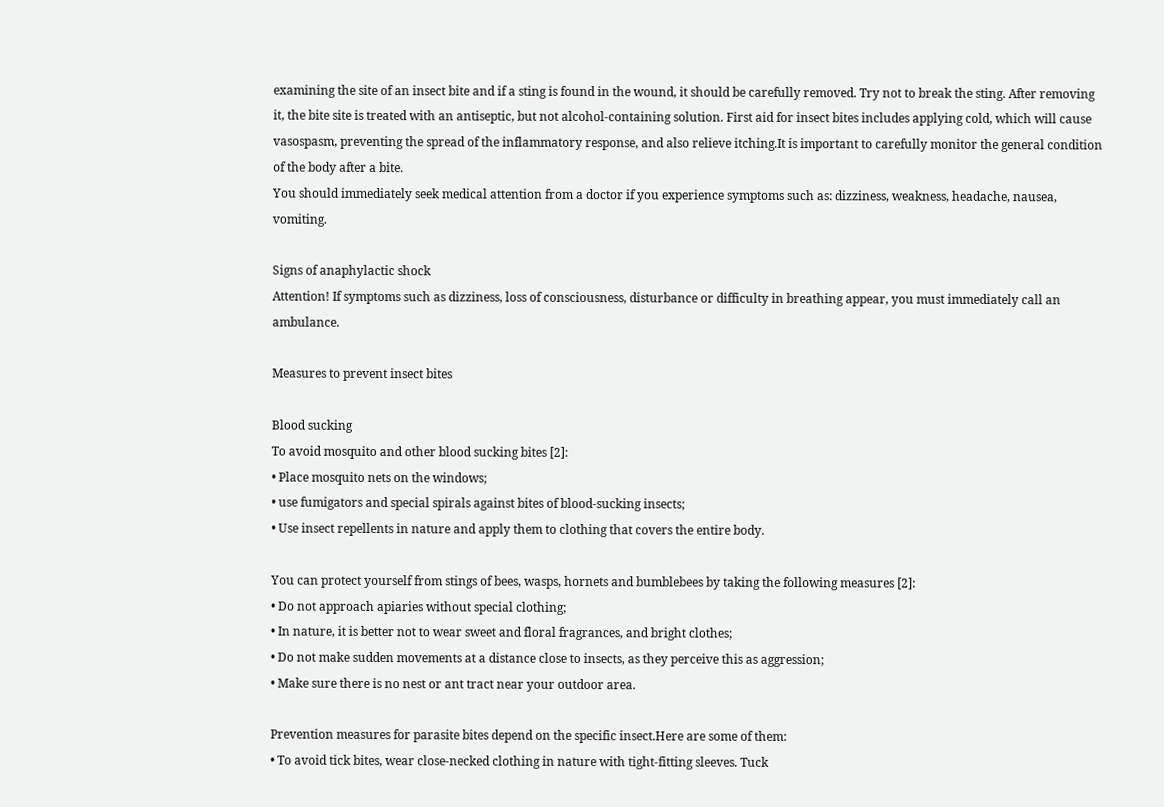examining the site of an insect bite and if a sting is found in the wound, it should be carefully removed. Try not to break the sting. After removing it, the bite site is treated with an antiseptic, but not alcohol-containing solution. First aid for insect bites includes applying cold, which will cause vasospasm, preventing the spread of the inflammatory response, and also relieve itching.It is important to carefully monitor the general condition of the body after a bite.
You should immediately seek medical attention from a doctor if you experience symptoms such as: dizziness, weakness, headache, nausea, vomiting.

Signs of anaphylactic shock
Attention! If symptoms such as dizziness, loss of consciousness, disturbance or difficulty in breathing appear, you must immediately call an ambulance.

Measures to prevent insect bites

Blood sucking
To avoid mosquito and other blood sucking bites [2]:
• Place mosquito nets on the windows;
• use fumigators and special spirals against bites of blood-sucking insects;
• Use insect repellents in nature and apply them to clothing that covers the entire body.

You can protect yourself from stings of bees, wasps, hornets and bumblebees by taking the following measures [2]:
• Do not approach apiaries without special clothing;
• In nature, it is better not to wear sweet and floral fragrances, and bright clothes;
• Do not make sudden movements at a distance close to insects, as they perceive this as aggression;
• Make sure there is no nest or ant tract near your outdoor area.

Prevention measures for parasite bites depend on the specific insect.Here are some of them:
• To avoid tick bites, wear close-necked clothing in nature with tight-fitting sleeves. Tuck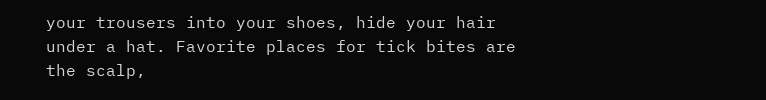your trousers into your shoes, hide your hair under a hat. Favorite places for tick bites are the scalp,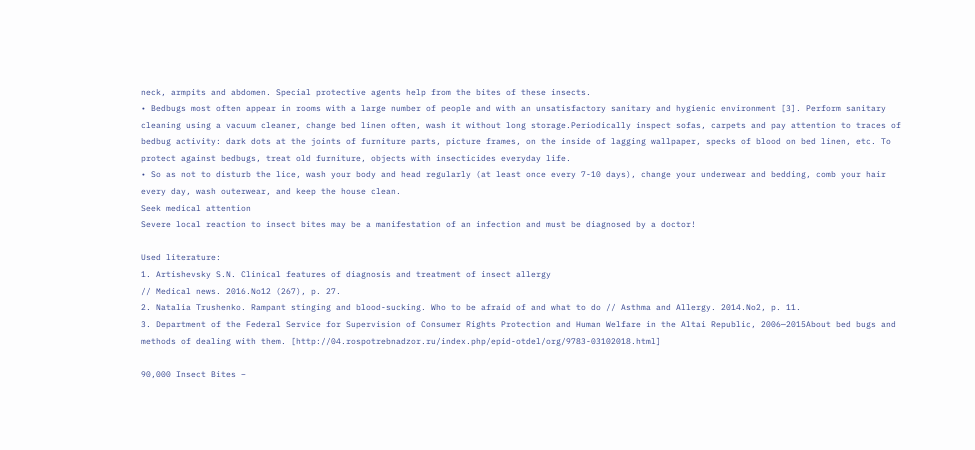neck, armpits and abdomen. Special protective agents help from the bites of these insects.
• Bedbugs most often appear in rooms with a large number of people and with an unsatisfactory sanitary and hygienic environment [3]. Perform sanitary cleaning using a vacuum cleaner, change bed linen often, wash it without long storage.Periodically inspect sofas, carpets and pay attention to traces of bedbug activity: dark dots at the joints of furniture parts, picture frames, on the inside of lagging wallpaper, specks of blood on bed linen, etc. To protect against bedbugs, treat old furniture, objects with insecticides everyday life.
• So as not to disturb the lice, wash your body and head regularly (at least once every 7-10 days), change your underwear and bedding, comb your hair every day, wash outerwear, and keep the house clean.
Seek medical attention
Severe local reaction to insect bites may be a manifestation of an infection and must be diagnosed by a doctor!

Used literature:
1. Artishevsky S.N. Clinical features of diagnosis and treatment of insect allergy
// Medical news. 2016.No12 (267), p. 27.
2. Natalia Trushenko. Rampant stinging and blood-sucking. Who to be afraid of and what to do // Asthma and Allergy. 2014.No2, p. 11.
3. Department of the Federal Service for Supervision of Consumer Rights Protection and Human Welfare in the Altai Republic, 2006—2015About bed bugs and methods of dealing with them. [http://04.rospotrebnadzor.ru/index.php/epid-otdel/org/9783-03102018.html]

90,000 Insect Bites –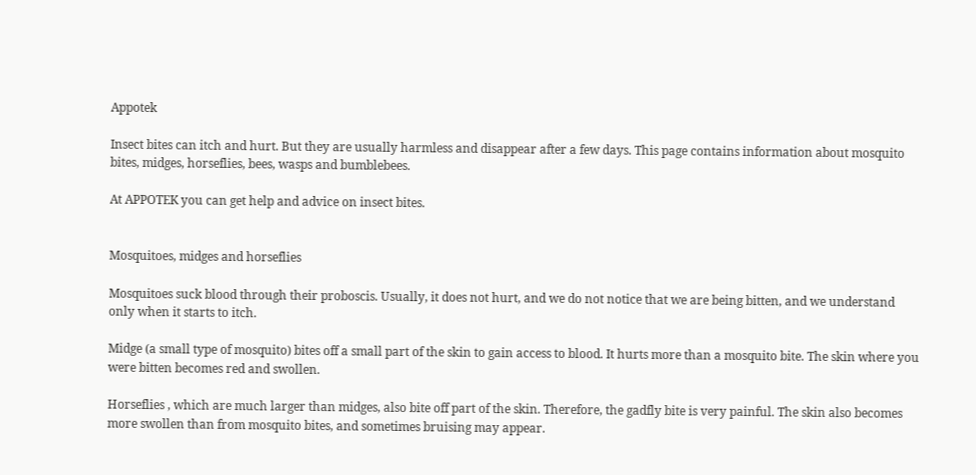Appotek

Insect bites can itch and hurt. But they are usually harmless and disappear after a few days. This page contains information about mosquito bites, midges, horseflies, bees, wasps and bumblebees.

At APPOTEK you can get help and advice on insect bites.


Mosquitoes, midges and horseflies

Mosquitoes suck blood through their proboscis. Usually, it does not hurt, and we do not notice that we are being bitten, and we understand only when it starts to itch.

Midge (a small type of mosquito) bites off a small part of the skin to gain access to blood. It hurts more than a mosquito bite. The skin where you were bitten becomes red and swollen.

Horseflies , which are much larger than midges, also bite off part of the skin. Therefore, the gadfly bite is very painful. The skin also becomes more swollen than from mosquito bites, and sometimes bruising may appear.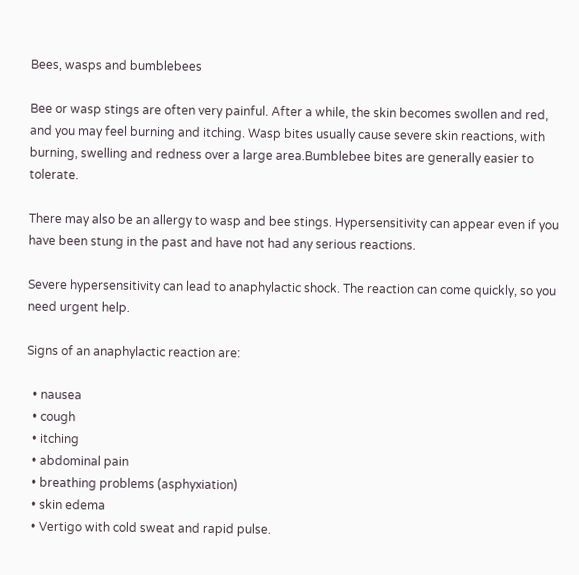Bees, wasps and bumblebees

Bee or wasp stings are often very painful. After a while, the skin becomes swollen and red, and you may feel burning and itching. Wasp bites usually cause severe skin reactions, with burning, swelling and redness over a large area.Bumblebee bites are generally easier to tolerate.

There may also be an allergy to wasp and bee stings. Hypersensitivity can appear even if you have been stung in the past and have not had any serious reactions.

Severe hypersensitivity can lead to anaphylactic shock. The reaction can come quickly, so you need urgent help.

Signs of an anaphylactic reaction are:

  • nausea
  • cough
  • itching
  • abdominal pain
  • breathing problems (asphyxiation)
  • skin edema
  • Vertigo with cold sweat and rapid pulse.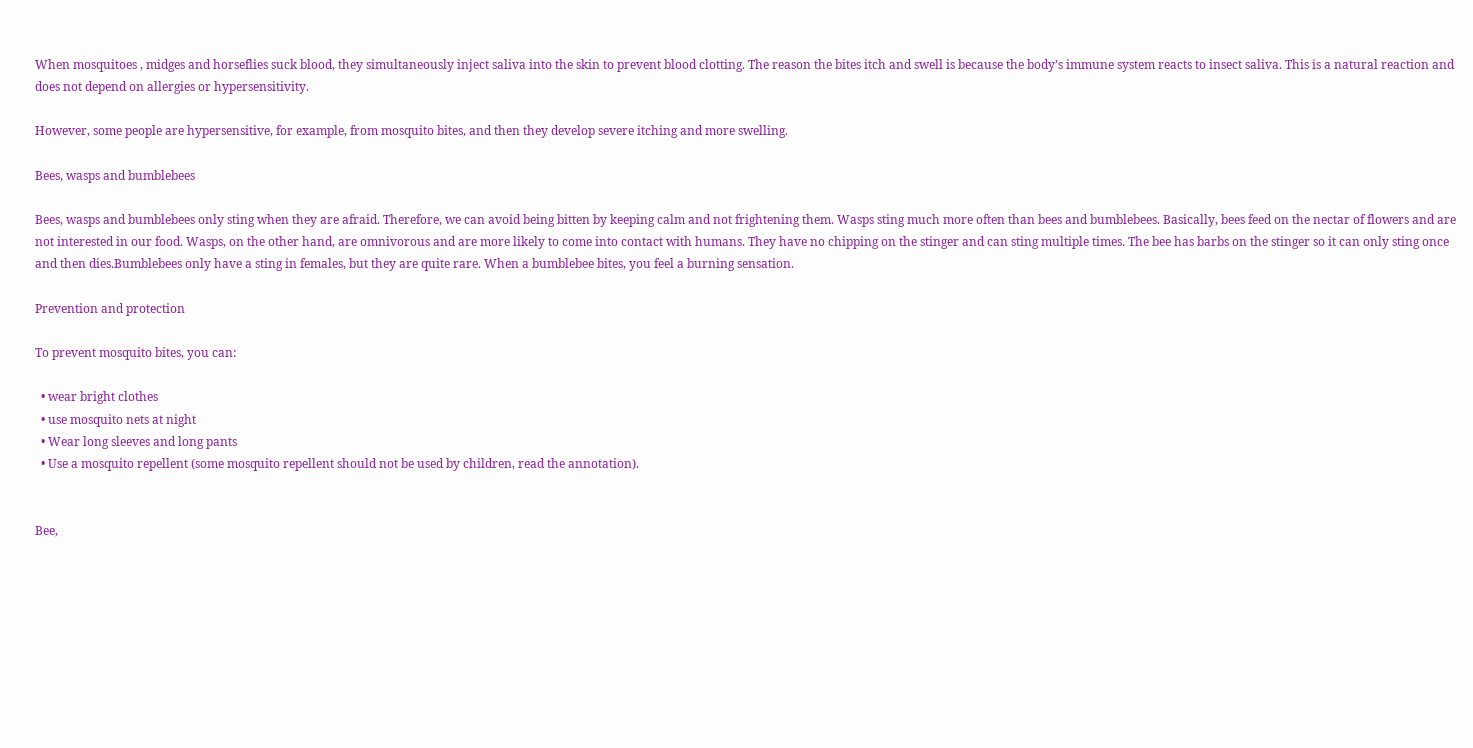When mosquitoes , midges and horseflies suck blood, they simultaneously inject saliva into the skin to prevent blood clotting. The reason the bites itch and swell is because the body’s immune system reacts to insect saliva. This is a natural reaction and does not depend on allergies or hypersensitivity.

However, some people are hypersensitive, for example, from mosquito bites, and then they develop severe itching and more swelling.

Bees, wasps and bumblebees

Bees, wasps and bumblebees only sting when they are afraid. Therefore, we can avoid being bitten by keeping calm and not frightening them. Wasps sting much more often than bees and bumblebees. Basically, bees feed on the nectar of flowers and are not interested in our food. Wasps, on the other hand, are omnivorous and are more likely to come into contact with humans. They have no chipping on the stinger and can sting multiple times. The bee has barbs on the stinger so it can only sting once and then dies.Bumblebees only have a sting in females, but they are quite rare. When a bumblebee bites, you feel a burning sensation.

Prevention and protection

To prevent mosquito bites, you can:

  • wear bright clothes
  • use mosquito nets at night
  • Wear long sleeves and long pants
  • Use a mosquito repellent (some mosquito repellent should not be used by children, read the annotation).


Bee,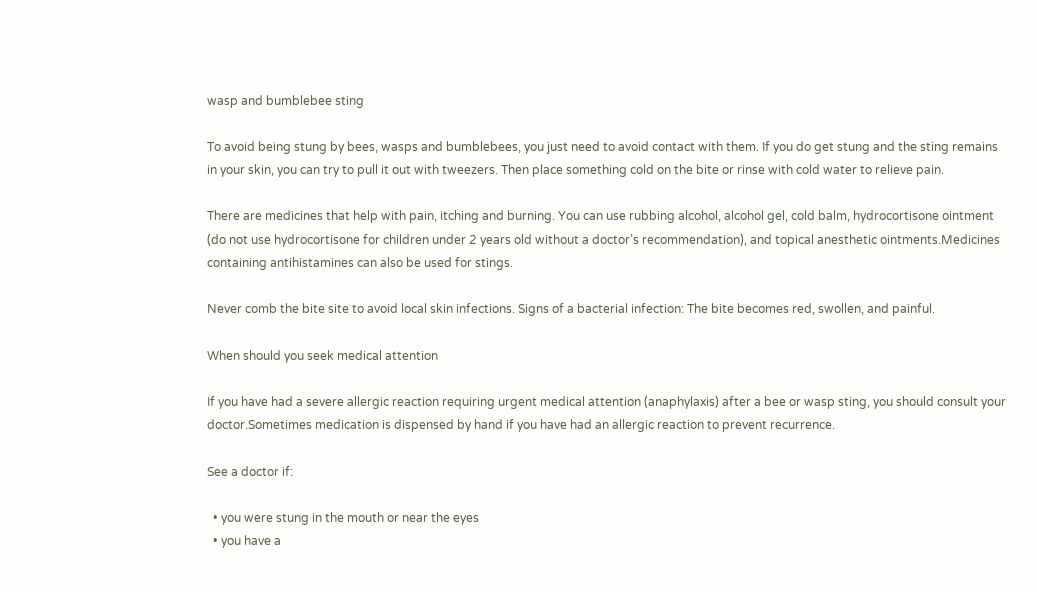wasp and bumblebee sting

To avoid being stung by bees, wasps and bumblebees, you just need to avoid contact with them. If you do get stung and the sting remains in your skin, you can try to pull it out with tweezers. Then place something cold on the bite or rinse with cold water to relieve pain.

There are medicines that help with pain, itching and burning. You can use rubbing alcohol, alcohol gel, cold balm, hydrocortisone ointment (do not use hydrocortisone for children under 2 years old without a doctor’s recommendation), and topical anesthetic ointments.Medicines containing antihistamines can also be used for stings.

Never comb the bite site to avoid local skin infections. Signs of a bacterial infection: The bite becomes red, swollen, and painful.

When should you seek medical attention

If you have had a severe allergic reaction requiring urgent medical attention (anaphylaxis) after a bee or wasp sting, you should consult your doctor.Sometimes medication is dispensed by hand if you have had an allergic reaction to prevent recurrence.

See a doctor if:

  • you were stung in the mouth or near the eyes
  • you have a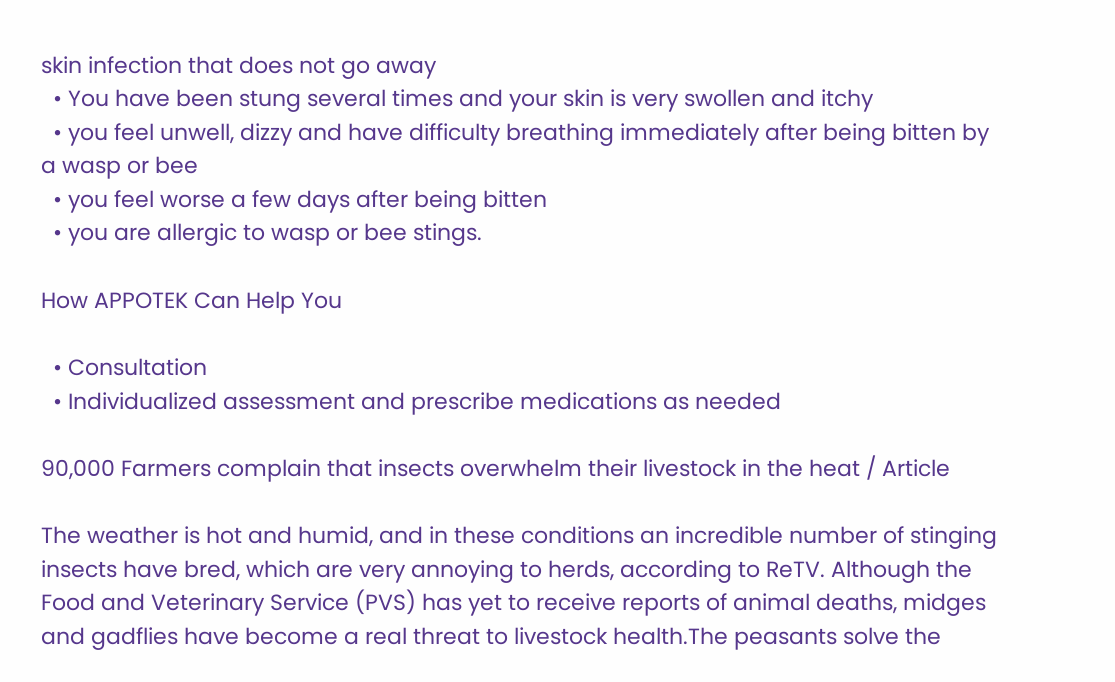skin infection that does not go away
  • You have been stung several times and your skin is very swollen and itchy
  • you feel unwell, dizzy and have difficulty breathing immediately after being bitten by a wasp or bee
  • you feel worse a few days after being bitten
  • you are allergic to wasp or bee stings.

How APPOTEK Can Help You

  • Consultation
  • Individualized assessment and prescribe medications as needed

90,000 Farmers complain that insects overwhelm their livestock in the heat / Article

The weather is hot and humid, and in these conditions an incredible number of stinging insects have bred, which are very annoying to herds, according to ReTV. Although the Food and Veterinary Service (PVS) has yet to receive reports of animal deaths, midges and gadflies have become a real threat to livestock health.The peasants solve the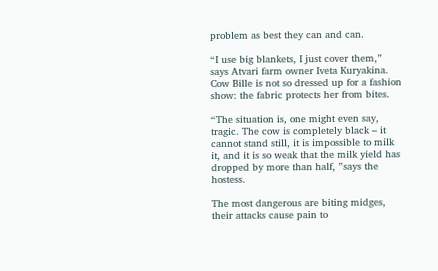problem as best they can and can.

“I use big blankets, I just cover them,” says Atvari farm owner Iveta Kuryakina. Cow Bille is not so dressed up for a fashion show: the fabric protects her from bites.

“The situation is, one might even say, tragic. The cow is completely black – it cannot stand still, it is impossible to milk it, and it is so weak that the milk yield has dropped by more than half, ”says the hostess.

The most dangerous are biting midges, their attacks cause pain to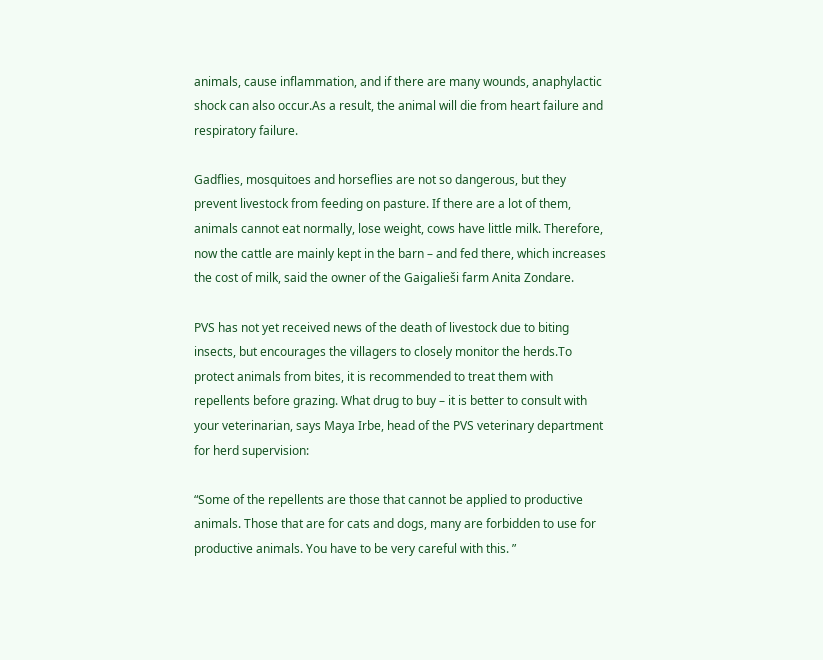animals, cause inflammation, and if there are many wounds, anaphylactic shock can also occur.As a result, the animal will die from heart failure and respiratory failure.

Gadflies, mosquitoes and horseflies are not so dangerous, but they prevent livestock from feeding on pasture. If there are a lot of them, animals cannot eat normally, lose weight, cows have little milk. Therefore, now the cattle are mainly kept in the barn – and fed there, which increases the cost of milk, said the owner of the Gaigalieši farm Anita Zondare.

PVS has not yet received news of the death of livestock due to biting insects, but encourages the villagers to closely monitor the herds.To protect animals from bites, it is recommended to treat them with repellents before grazing. What drug to buy – it is better to consult with your veterinarian, says Maya Irbe, head of the PVS veterinary department for herd supervision:

“Some of the repellents are those that cannot be applied to productive animals. Those that are for cats and dogs, many are forbidden to use for productive animals. You have to be very careful with this. ”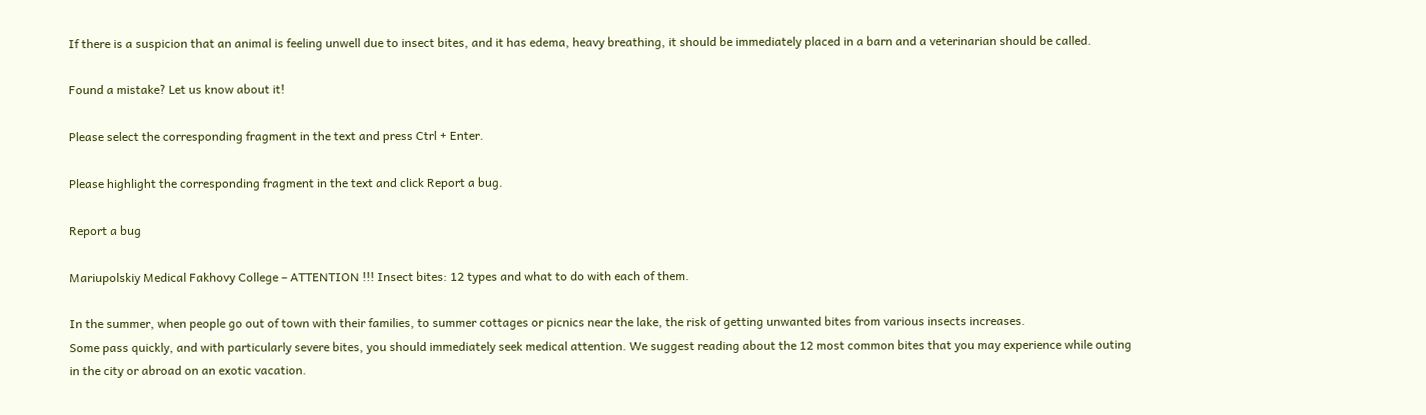If there is a suspicion that an animal is feeling unwell due to insect bites, and it has edema, heavy breathing, it should be immediately placed in a barn and a veterinarian should be called.

Found a mistake? Let us know about it!

Please select the corresponding fragment in the text and press Ctrl + Enter.

Please highlight the corresponding fragment in the text and click Report a bug.

Report a bug

Mariupolskiy Medical Fakhovy College – ATTENTION !!! Insect bites: 12 types and what to do with each of them.

In the summer, when people go out of town with their families, to summer cottages or picnics near the lake, the risk of getting unwanted bites from various insects increases.
Some pass quickly, and with particularly severe bites, you should immediately seek medical attention. We suggest reading about the 12 most common bites that you may experience while outing in the city or abroad on an exotic vacation.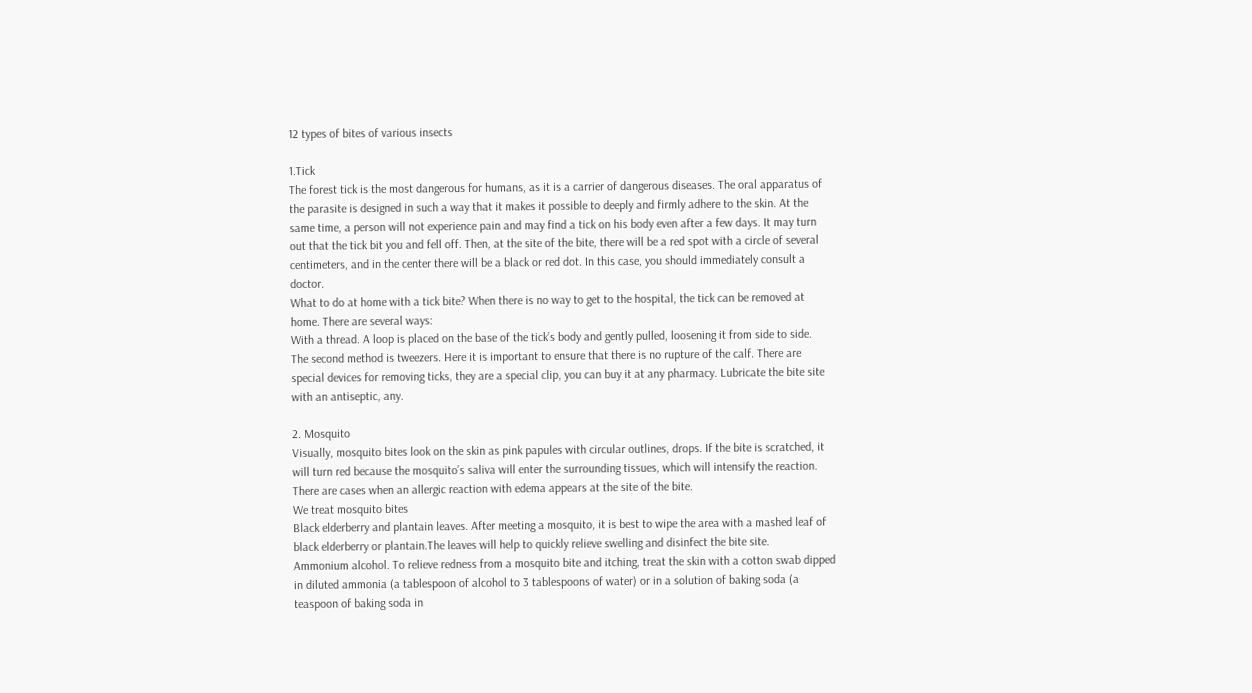12 types of bites of various insects

1.Tick
The forest tick is the most dangerous for humans, as it is a carrier of dangerous diseases. The oral apparatus of the parasite is designed in such a way that it makes it possible to deeply and firmly adhere to the skin. At the same time, a person will not experience pain and may find a tick on his body even after a few days. It may turn out that the tick bit you and fell off. Then, at the site of the bite, there will be a red spot with a circle of several centimeters, and in the center there will be a black or red dot. In this case, you should immediately consult a doctor.
What to do at home with a tick bite? When there is no way to get to the hospital, the tick can be removed at home. There are several ways:
With a thread. A loop is placed on the base of the tick’s body and gently pulled, loosening it from side to side.
The second method is tweezers. Here it is important to ensure that there is no rupture of the calf. There are special devices for removing ticks, they are a special clip, you can buy it at any pharmacy. Lubricate the bite site with an antiseptic, any.

2. Mosquito
Visually, mosquito bites look on the skin as pink papules with circular outlines, drops. If the bite is scratched, it will turn red because the mosquito’s saliva will enter the surrounding tissues, which will intensify the reaction. There are cases when an allergic reaction with edema appears at the site of the bite.
We treat mosquito bites
Black elderberry and plantain leaves. After meeting a mosquito, it is best to wipe the area with a mashed leaf of black elderberry or plantain.The leaves will help to quickly relieve swelling and disinfect the bite site.
Ammonium alcohol. To relieve redness from a mosquito bite and itching, treat the skin with a cotton swab dipped in diluted ammonia (a tablespoon of alcohol to 3 tablespoons of water) or in a solution of baking soda (a teaspoon of baking soda in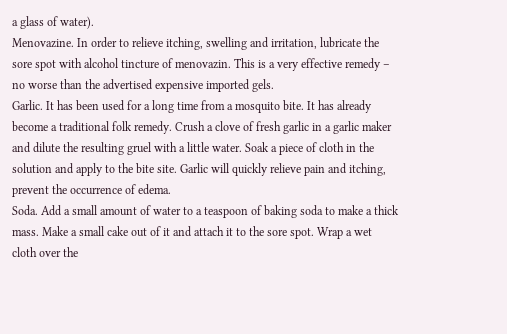a glass of water).
Menovazine. In order to relieve itching, swelling and irritation, lubricate the sore spot with alcohol tincture of menovazin. This is a very effective remedy – no worse than the advertised expensive imported gels.
Garlic. It has been used for a long time from a mosquito bite. It has already become a traditional folk remedy. Crush a clove of fresh garlic in a garlic maker and dilute the resulting gruel with a little water. Soak a piece of cloth in the solution and apply to the bite site. Garlic will quickly relieve pain and itching, prevent the occurrence of edema.
Soda. Add a small amount of water to a teaspoon of baking soda to make a thick mass. Make a small cake out of it and attach it to the sore spot. Wrap a wet cloth over the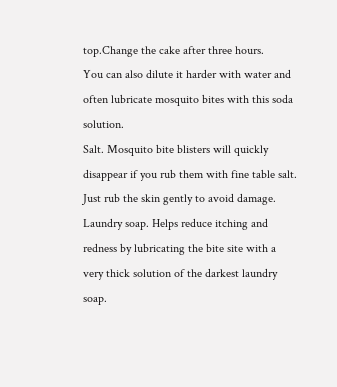top.Change the cake after three hours.
You can also dilute it harder with water and often lubricate mosquito bites with this soda solution.
Salt. Mosquito bite blisters will quickly disappear if you rub them with fine table salt. Just rub the skin gently to avoid damage.
Laundry soap. Helps reduce itching and redness by lubricating the bite site with a very thick solution of the darkest laundry soap.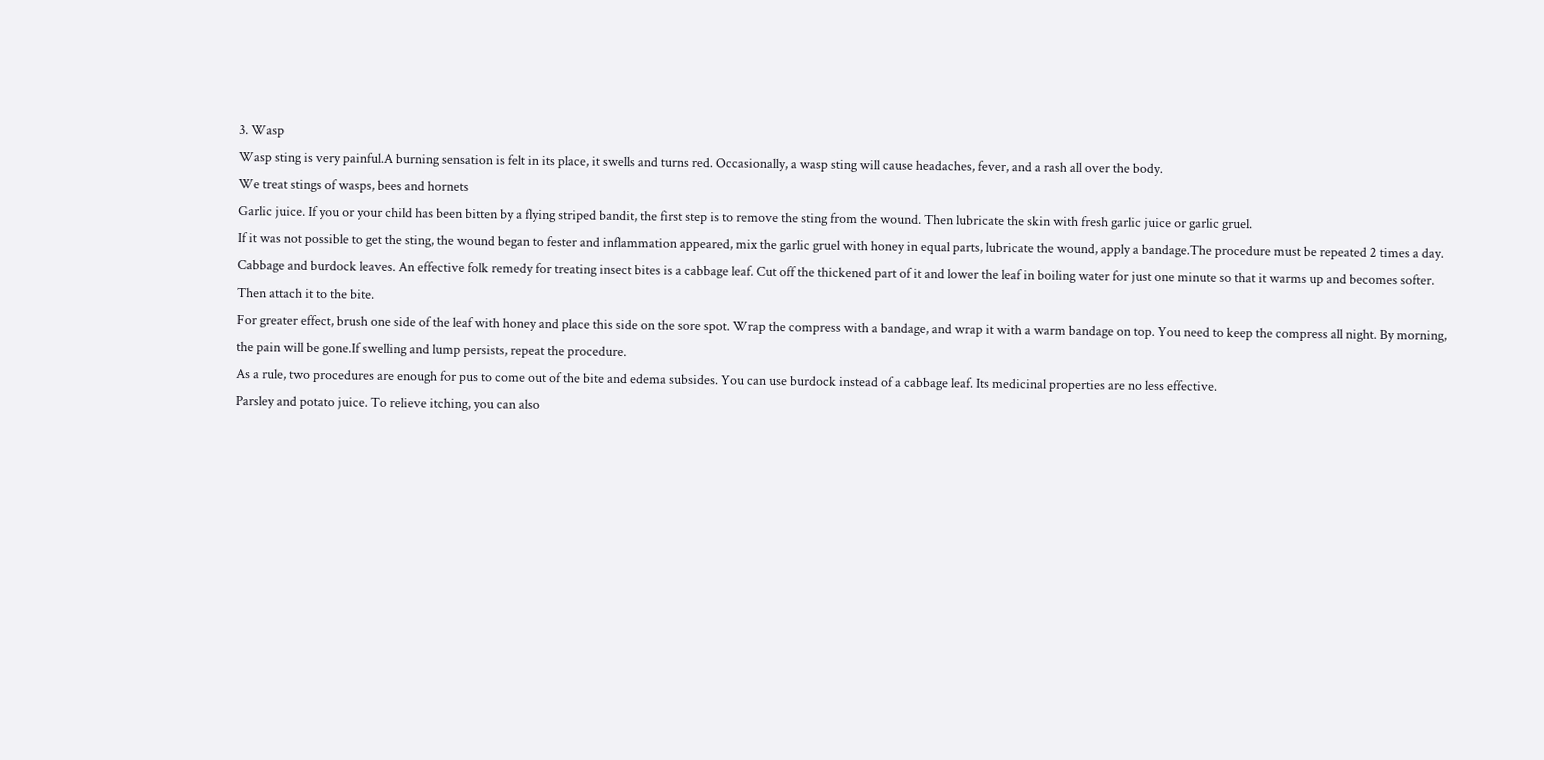3. Wasp
Wasp sting is very painful.A burning sensation is felt in its place, it swells and turns red. Occasionally, a wasp sting will cause headaches, fever, and a rash all over the body.
We treat stings of wasps, bees and hornets
Garlic juice. If you or your child has been bitten by a flying striped bandit, the first step is to remove the sting from the wound. Then lubricate the skin with fresh garlic juice or garlic gruel.
If it was not possible to get the sting, the wound began to fester and inflammation appeared, mix the garlic gruel with honey in equal parts, lubricate the wound, apply a bandage.The procedure must be repeated 2 times a day.
Cabbage and burdock leaves. An effective folk remedy for treating insect bites is a cabbage leaf. Cut off the thickened part of it and lower the leaf in boiling water for just one minute so that it warms up and becomes softer. Then attach it to the bite.
For greater effect, brush one side of the leaf with honey and place this side on the sore spot. Wrap the compress with a bandage, and wrap it with a warm bandage on top. You need to keep the compress all night. By morning, the pain will be gone.If swelling and lump persists, repeat the procedure.
As a rule, two procedures are enough for pus to come out of the bite and edema subsides. You can use burdock instead of a cabbage leaf. Its medicinal properties are no less effective.
Parsley and potato juice. To relieve itching, you can also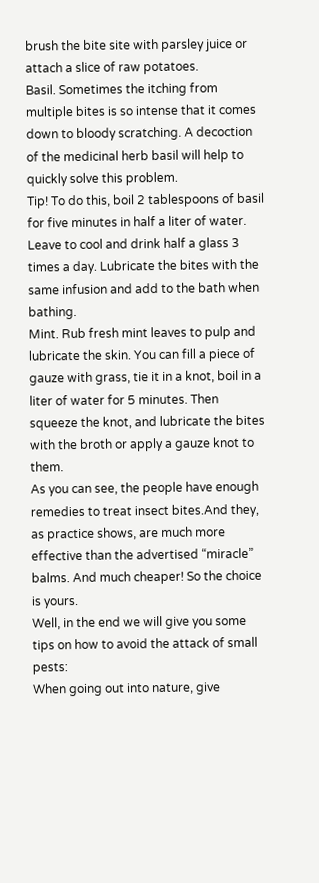brush the bite site with parsley juice or attach a slice of raw potatoes.
Basil. Sometimes the itching from multiple bites is so intense that it comes down to bloody scratching. A decoction of the medicinal herb basil will help to quickly solve this problem.
Tip! To do this, boil 2 tablespoons of basil for five minutes in half a liter of water. Leave to cool and drink half a glass 3 times a day. Lubricate the bites with the same infusion and add to the bath when bathing.
Mint. Rub fresh mint leaves to pulp and lubricate the skin. You can fill a piece of gauze with grass, tie it in a knot, boil in a liter of water for 5 minutes. Then squeeze the knot, and lubricate the bites with the broth or apply a gauze knot to them.
As you can see, the people have enough remedies to treat insect bites.And they, as practice shows, are much more effective than the advertised “miracle” balms. And much cheaper! So the choice is yours.
Well, in the end we will give you some tips on how to avoid the attack of small pests:
When going out into nature, give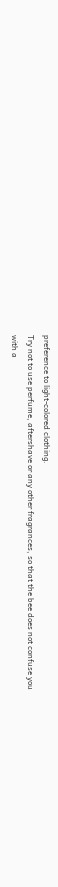preference to light-colored clothing.
Try not to use perfume, aftershave or any other fragrances, so that the bee does not confuse you with a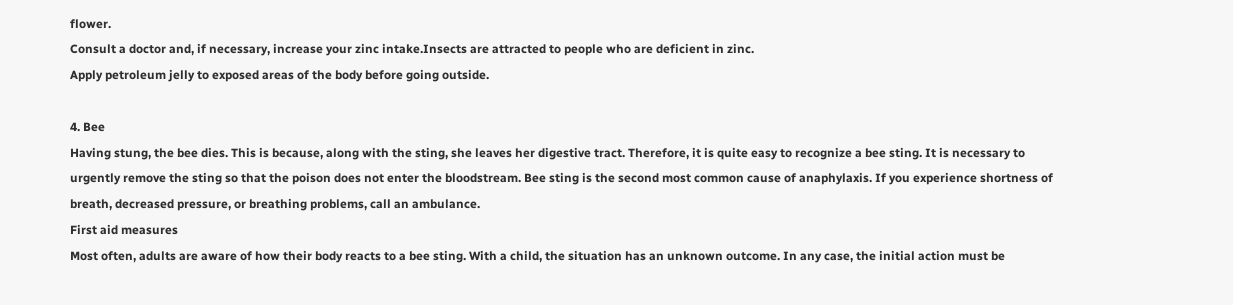flower.
Consult a doctor and, if necessary, increase your zinc intake.Insects are attracted to people who are deficient in zinc.
Apply petroleum jelly to exposed areas of the body before going outside.

4. Bee
Having stung, the bee dies. This is because, along with the sting, she leaves her digestive tract. Therefore, it is quite easy to recognize a bee sting. It is necessary to urgently remove the sting so that the poison does not enter the bloodstream. Bee sting is the second most common cause of anaphylaxis. If you experience shortness of breath, decreased pressure, or breathing problems, call an ambulance.
First aid measures
Most often, adults are aware of how their body reacts to a bee sting. With a child, the situation has an unknown outcome. In any case, the initial action must be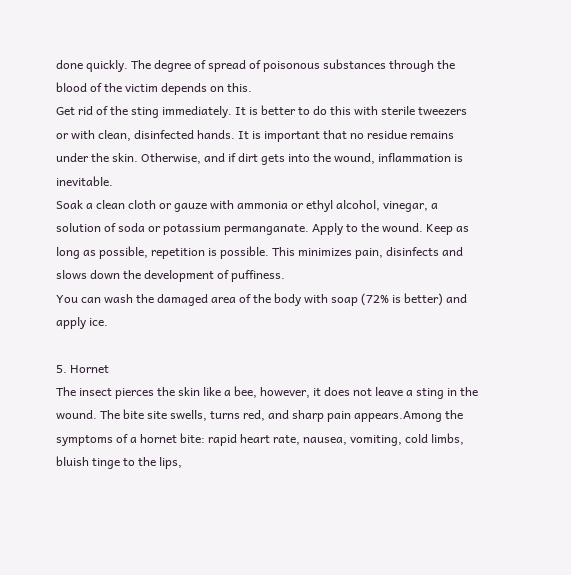done quickly. The degree of spread of poisonous substances through the blood of the victim depends on this.
Get rid of the sting immediately. It is better to do this with sterile tweezers or with clean, disinfected hands. It is important that no residue remains under the skin. Otherwise, and if dirt gets into the wound, inflammation is inevitable.
Soak a clean cloth or gauze with ammonia or ethyl alcohol, vinegar, a solution of soda or potassium permanganate. Apply to the wound. Keep as long as possible, repetition is possible. This minimizes pain, disinfects and slows down the development of puffiness.
You can wash the damaged area of the body with soap (72% is better) and apply ice.

5. Hornet
The insect pierces the skin like a bee, however, it does not leave a sting in the wound. The bite site swells, turns red, and sharp pain appears.Among the symptoms of a hornet bite: rapid heart rate, nausea, vomiting, cold limbs, bluish tinge to the lips,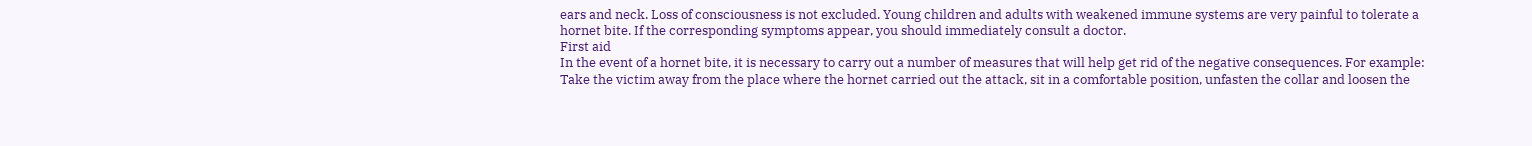ears and neck. Loss of consciousness is not excluded. Young children and adults with weakened immune systems are very painful to tolerate a hornet bite. If the corresponding symptoms appear, you should immediately consult a doctor.
First aid
In the event of a hornet bite, it is necessary to carry out a number of measures that will help get rid of the negative consequences. For example:
Take the victim away from the place where the hornet carried out the attack, sit in a comfortable position, unfasten the collar and loosen the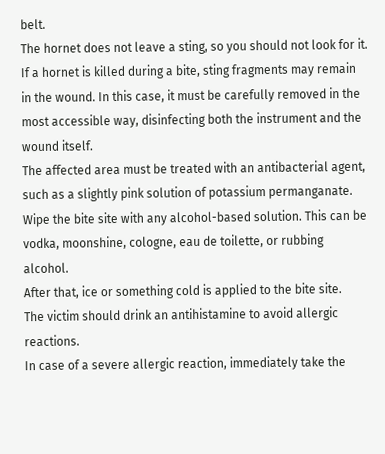belt.
The hornet does not leave a sting, so you should not look for it.
If a hornet is killed during a bite, sting fragments may remain in the wound. In this case, it must be carefully removed in the most accessible way, disinfecting both the instrument and the wound itself.
The affected area must be treated with an antibacterial agent, such as a slightly pink solution of potassium permanganate.
Wipe the bite site with any alcohol-based solution. This can be vodka, moonshine, cologne, eau de toilette, or rubbing alcohol.
After that, ice or something cold is applied to the bite site.
The victim should drink an antihistamine to avoid allergic reactions.
In case of a severe allergic reaction, immediately take the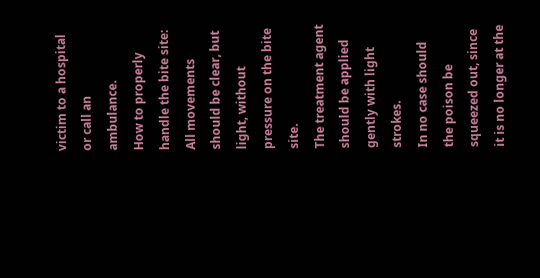victim to a hospital or call an ambulance.
How to properly handle the bite site:
All movements should be clear, but light, without pressure on the bite site.
The treatment agent should be applied gently with light strokes.
In no case should the poison be squeezed out, since it is no longer at the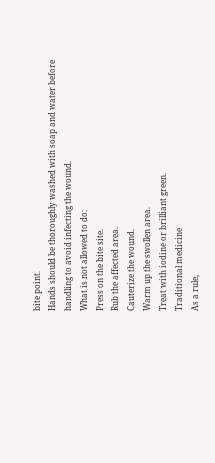bite point.
Hands should be thoroughly washed with soap and water before handling to avoid infecting the wound.
What is not allowed to do:
Press on the bite site.
Rub the affected area.
Cauterize the wound.
Warm up the swollen area.
Treat with iodine or brilliant green.
Traditional medicine
As a rule,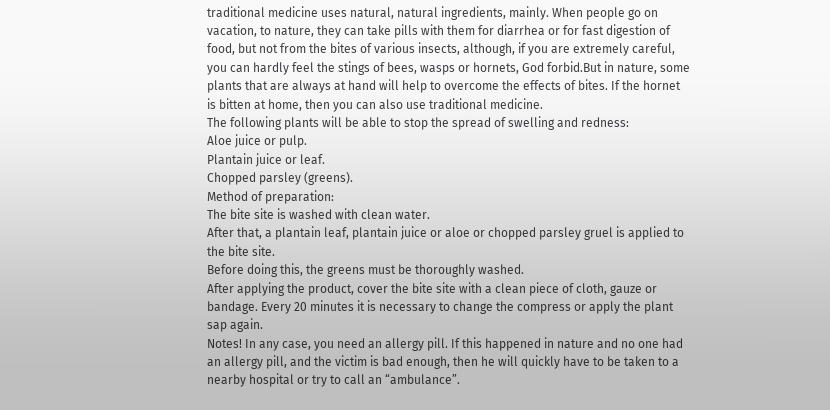traditional medicine uses natural, natural ingredients, mainly. When people go on vacation, to nature, they can take pills with them for diarrhea or for fast digestion of food, but not from the bites of various insects, although, if you are extremely careful, you can hardly feel the stings of bees, wasps or hornets, God forbid.But in nature, some plants that are always at hand will help to overcome the effects of bites. If the hornet is bitten at home, then you can also use traditional medicine.
The following plants will be able to stop the spread of swelling and redness:
Aloe juice or pulp.
Plantain juice or leaf.
Chopped parsley (greens).
Method of preparation:
The bite site is washed with clean water.
After that, a plantain leaf, plantain juice or aloe or chopped parsley gruel is applied to the bite site.
Before doing this, the greens must be thoroughly washed.
After applying the product, cover the bite site with a clean piece of cloth, gauze or bandage. Every 20 minutes it is necessary to change the compress or apply the plant sap again.
Notes! In any case, you need an allergy pill. If this happened in nature and no one had an allergy pill, and the victim is bad enough, then he will quickly have to be taken to a nearby hospital or try to call an “ambulance”.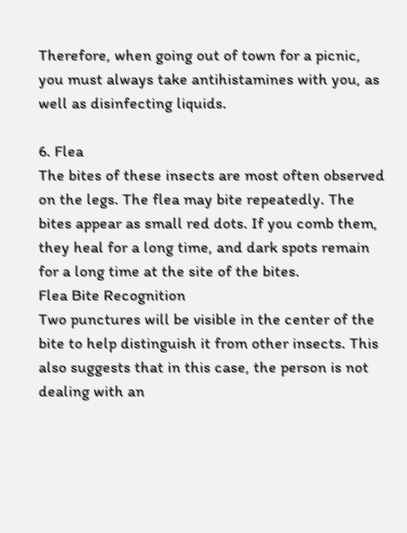Therefore, when going out of town for a picnic, you must always take antihistamines with you, as well as disinfecting liquids.

6. Flea
The bites of these insects are most often observed on the legs. The flea may bite repeatedly. The bites appear as small red dots. If you comb them, they heal for a long time, and dark spots remain for a long time at the site of the bites.
Flea Bite Recognition
Two punctures will be visible in the center of the bite to help distinguish it from other insects. This also suggests that in this case, the person is not dealing with an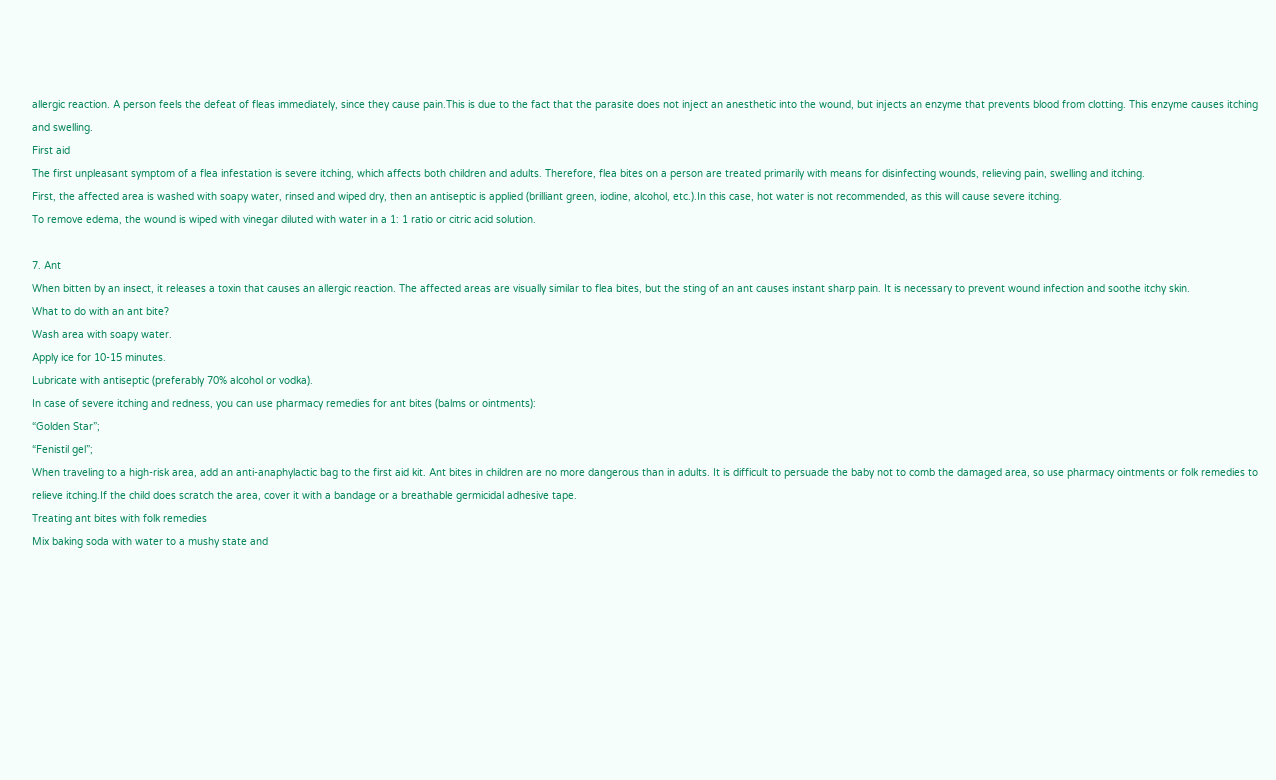allergic reaction. A person feels the defeat of fleas immediately, since they cause pain.This is due to the fact that the parasite does not inject an anesthetic into the wound, but injects an enzyme that prevents blood from clotting. This enzyme causes itching and swelling.
First aid
The first unpleasant symptom of a flea infestation is severe itching, which affects both children and adults. Therefore, flea bites on a person are treated primarily with means for disinfecting wounds, relieving pain, swelling and itching.
First, the affected area is washed with soapy water, rinsed and wiped dry, then an antiseptic is applied (brilliant green, iodine, alcohol, etc.).In this case, hot water is not recommended, as this will cause severe itching.
To remove edema, the wound is wiped with vinegar diluted with water in a 1: 1 ratio or citric acid solution.

7. Ant
When bitten by an insect, it releases a toxin that causes an allergic reaction. The affected areas are visually similar to flea bites, but the sting of an ant causes instant sharp pain. It is necessary to prevent wound infection and soothe itchy skin.
What to do with an ant bite?
Wash area with soapy water.
Apply ice for 10-15 minutes.
Lubricate with antiseptic (preferably 70% alcohol or vodka).
In case of severe itching and redness, you can use pharmacy remedies for ant bites (balms or ointments):
“Golden Star”;
“Fenistil gel”;
When traveling to a high-risk area, add an anti-anaphylactic bag to the first aid kit. Ant bites in children are no more dangerous than in adults. It is difficult to persuade the baby not to comb the damaged area, so use pharmacy ointments or folk remedies to relieve itching.If the child does scratch the area, cover it with a bandage or a breathable germicidal adhesive tape.
Treating ant bites with folk remedies
Mix baking soda with water to a mushy state and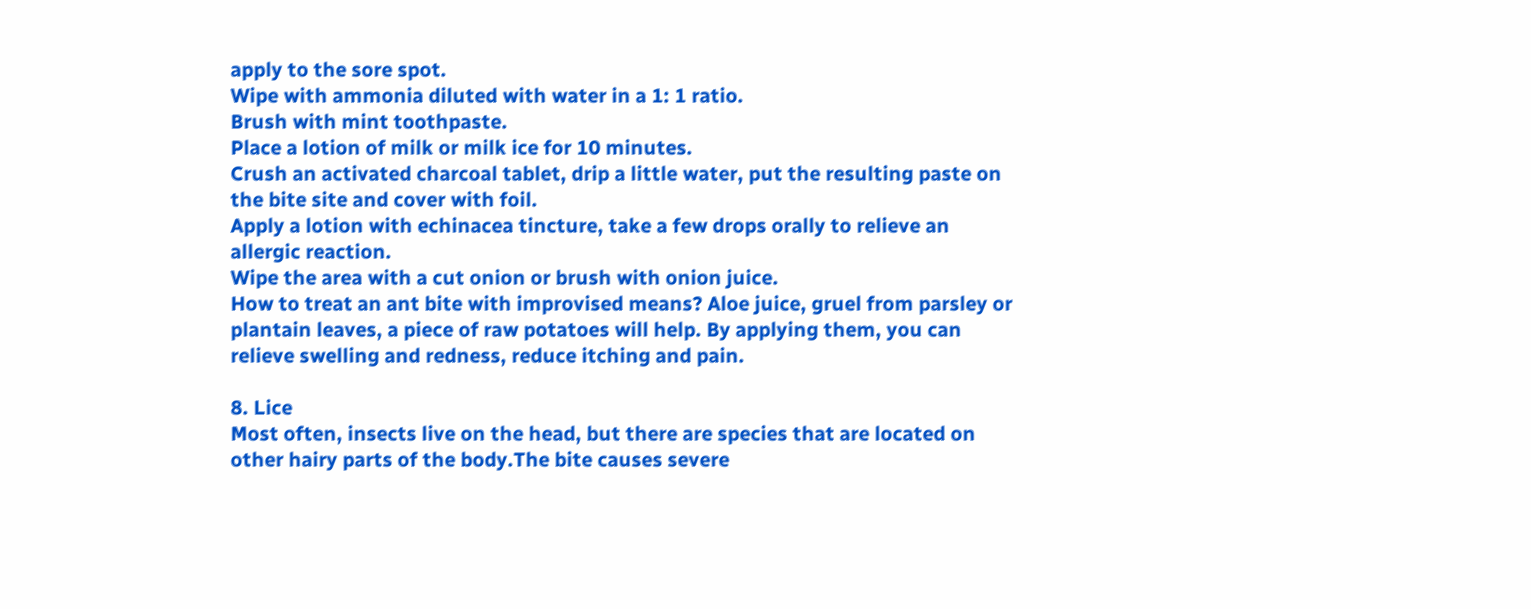apply to the sore spot.
Wipe with ammonia diluted with water in a 1: 1 ratio.
Brush with mint toothpaste.
Place a lotion of milk or milk ice for 10 minutes.
Crush an activated charcoal tablet, drip a little water, put the resulting paste on the bite site and cover with foil.
Apply a lotion with echinacea tincture, take a few drops orally to relieve an allergic reaction.
Wipe the area with a cut onion or brush with onion juice.
How to treat an ant bite with improvised means? Aloe juice, gruel from parsley or plantain leaves, a piece of raw potatoes will help. By applying them, you can relieve swelling and redness, reduce itching and pain.

8. Lice
Most often, insects live on the head, but there are species that are located on other hairy parts of the body.The bite causes severe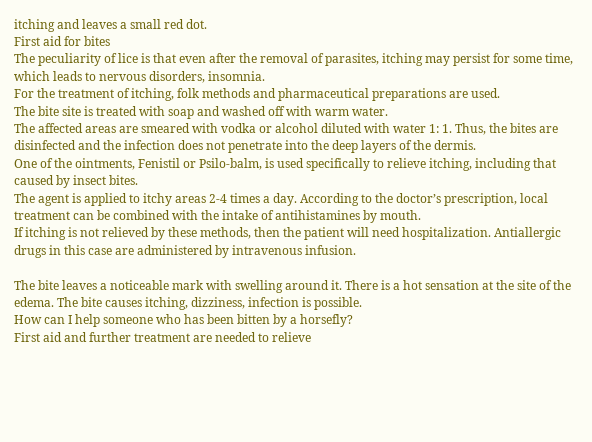itching and leaves a small red dot.
First aid for bites
The peculiarity of lice is that even after the removal of parasites, itching may persist for some time, which leads to nervous disorders, insomnia.
For the treatment of itching, folk methods and pharmaceutical preparations are used.
The bite site is treated with soap and washed off with warm water.
The affected areas are smeared with vodka or alcohol diluted with water 1: 1. Thus, the bites are disinfected and the infection does not penetrate into the deep layers of the dermis.
One of the ointments, Fenistil or Psilo-balm, is used specifically to relieve itching, including that caused by insect bites.
The agent is applied to itchy areas 2-4 times a day. According to the doctor’s prescription, local treatment can be combined with the intake of antihistamines by mouth.
If itching is not relieved by these methods, then the patient will need hospitalization. Antiallergic drugs in this case are administered by intravenous infusion.

The bite leaves a noticeable mark with swelling around it. There is a hot sensation at the site of the edema. The bite causes itching, dizziness, infection is possible.
How can I help someone who has been bitten by a horsefly?
First aid and further treatment are needed to relieve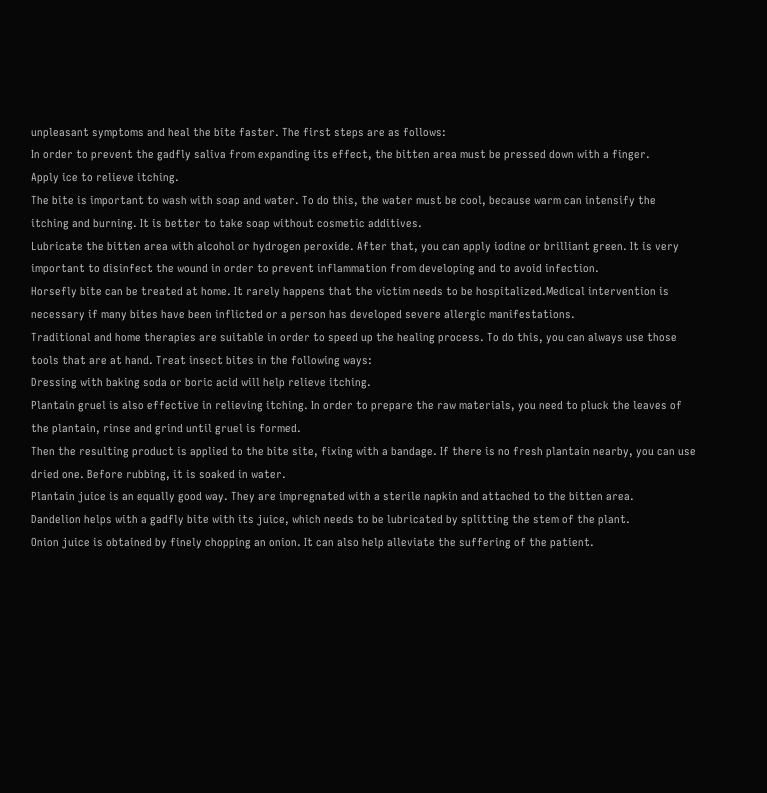unpleasant symptoms and heal the bite faster. The first steps are as follows:
In order to prevent the gadfly saliva from expanding its effect, the bitten area must be pressed down with a finger.
Apply ice to relieve itching.
The bite is important to wash with soap and water. To do this, the water must be cool, because warm can intensify the itching and burning. It is better to take soap without cosmetic additives.
Lubricate the bitten area with alcohol or hydrogen peroxide. After that, you can apply iodine or brilliant green. It is very important to disinfect the wound in order to prevent inflammation from developing and to avoid infection.
Horsefly bite can be treated at home. It rarely happens that the victim needs to be hospitalized.Medical intervention is necessary if many bites have been inflicted or a person has developed severe allergic manifestations.
Traditional and home therapies are suitable in order to speed up the healing process. To do this, you can always use those tools that are at hand. Treat insect bites in the following ways:
Dressing with baking soda or boric acid will help relieve itching.
Plantain gruel is also effective in relieving itching. In order to prepare the raw materials, you need to pluck the leaves of the plantain, rinse and grind until gruel is formed.
Then the resulting product is applied to the bite site, fixing with a bandage. If there is no fresh plantain nearby, you can use dried one. Before rubbing, it is soaked in water.
Plantain juice is an equally good way. They are impregnated with a sterile napkin and attached to the bitten area.
Dandelion helps with a gadfly bite with its juice, which needs to be lubricated by splitting the stem of the plant.
Onion juice is obtained by finely chopping an onion. It can also help alleviate the suffering of the patient.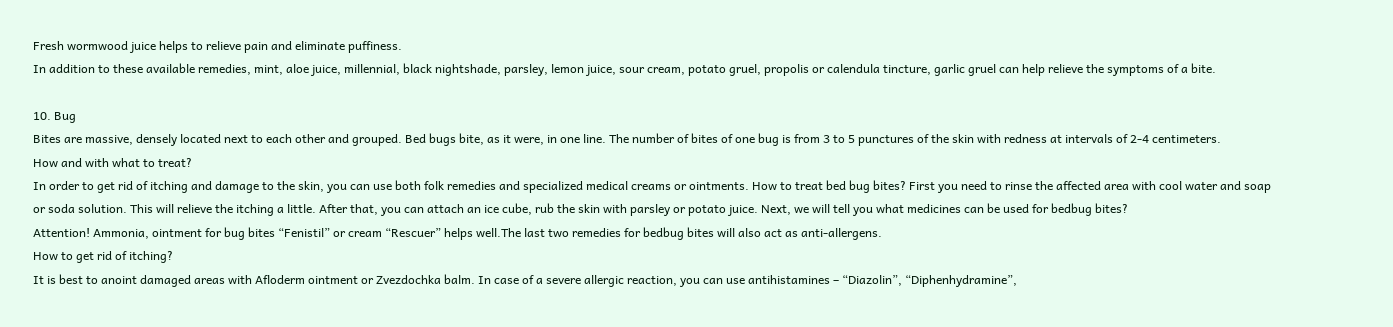Fresh wormwood juice helps to relieve pain and eliminate puffiness.
In addition to these available remedies, mint, aloe juice, millennial, black nightshade, parsley, lemon juice, sour cream, potato gruel, propolis or calendula tincture, garlic gruel can help relieve the symptoms of a bite.

10. Bug
Bites are massive, densely located next to each other and grouped. Bed bugs bite, as it were, in one line. The number of bites of one bug is from 3 to 5 punctures of the skin with redness at intervals of 2-4 centimeters.
How and with what to treat?
In order to get rid of itching and damage to the skin, you can use both folk remedies and specialized medical creams or ointments. How to treat bed bug bites? First you need to rinse the affected area with cool water and soap or soda solution. This will relieve the itching a little. After that, you can attach an ice cube, rub the skin with parsley or potato juice. Next, we will tell you what medicines can be used for bedbug bites?
Attention! Ammonia, ointment for bug bites “Fenistil” or cream “Rescuer” helps well.The last two remedies for bedbug bites will also act as anti-allergens.
How to get rid of itching?
It is best to anoint damaged areas with Afloderm ointment or Zvezdochka balm. In case of a severe allergic reaction, you can use antihistamines – “Diazolin”, “Diphenhydramine”,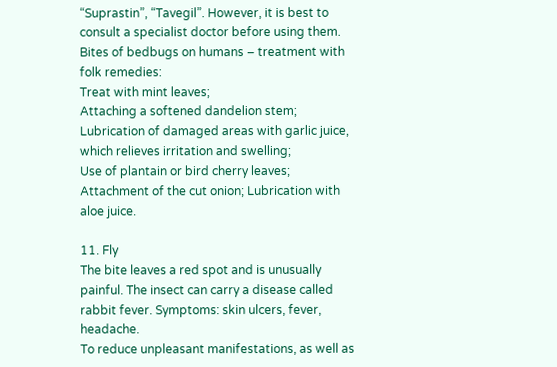“Suprastin”, “Tavegil”. However, it is best to consult a specialist doctor before using them.
Bites of bedbugs on humans – treatment with folk remedies:
Treat with mint leaves;
Attaching a softened dandelion stem;
Lubrication of damaged areas with garlic juice, which relieves irritation and swelling;
Use of plantain or bird cherry leaves;
Attachment of the cut onion; Lubrication with aloe juice.

11. Fly
The bite leaves a red spot and is unusually painful. The insect can carry a disease called rabbit fever. Symptoms: skin ulcers, fever, headache.
To reduce unpleasant manifestations, as well as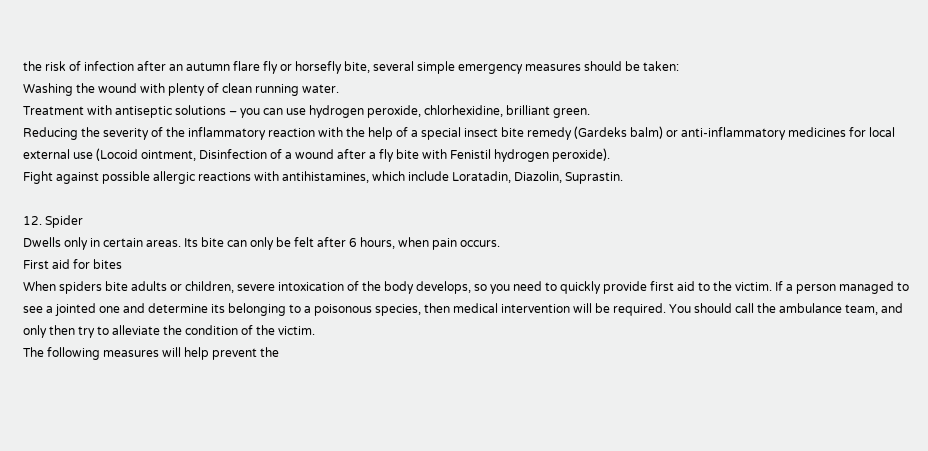the risk of infection after an autumn flare fly or horsefly bite, several simple emergency measures should be taken:
Washing the wound with plenty of clean running water.
Treatment with antiseptic solutions – you can use hydrogen peroxide, chlorhexidine, brilliant green.
Reducing the severity of the inflammatory reaction with the help of a special insect bite remedy (Gardeks balm) or anti-inflammatory medicines for local external use (Locoid ointment, Disinfection of a wound after a fly bite with Fenistil hydrogen peroxide).
Fight against possible allergic reactions with antihistamines, which include Loratadin, Diazolin, Suprastin.

12. Spider
Dwells only in certain areas. Its bite can only be felt after 6 hours, when pain occurs.
First aid for bites
When spiders bite adults or children, severe intoxication of the body develops, so you need to quickly provide first aid to the victim. If a person managed to see a jointed one and determine its belonging to a poisonous species, then medical intervention will be required. You should call the ambulance team, and only then try to alleviate the condition of the victim.
The following measures will help prevent the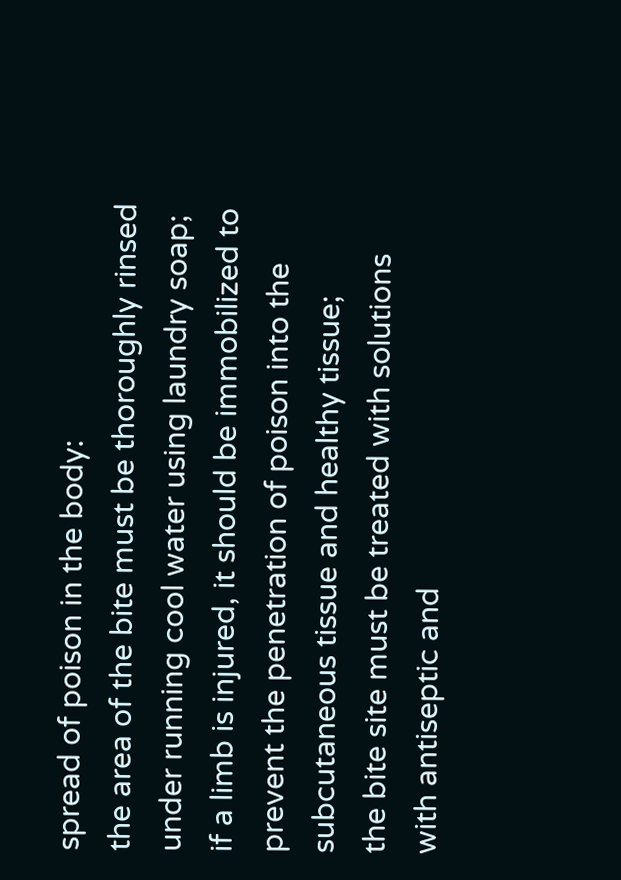spread of poison in the body:
the area of the bite must be thoroughly rinsed under running cool water using laundry soap;
if a limb is injured, it should be immobilized to prevent the penetration of poison into the subcutaneous tissue and healthy tissue;
the bite site must be treated with solutions with antiseptic and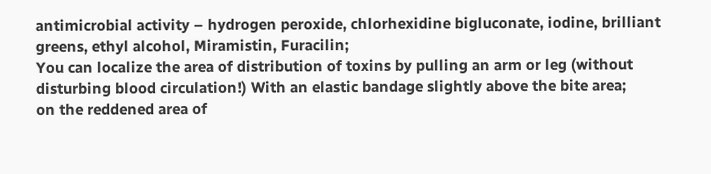antimicrobial activity – hydrogen peroxide, chlorhexidine bigluconate, iodine, brilliant greens, ethyl alcohol, Miramistin, Furacilin;
You can localize the area of distribution of toxins by pulling an arm or leg (without disturbing blood circulation!) With an elastic bandage slightly above the bite area;
on the reddened area of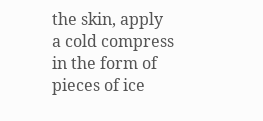the skin, apply a cold compress in the form of pieces of ice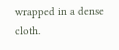wrapped in a dense cloth.